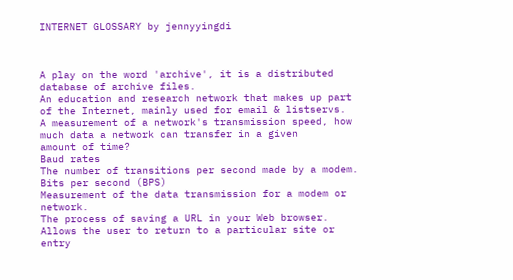INTERNET GLOSSARY by jennyyingdi



A play on the word 'archive', it is a distributed database of archive files.
An education and research network that makes up part of the Internet, mainly used for email & listservs.
A measurement of a network's transmission speed, how much data a network can transfer in a given
amount of time?
Baud rates
The number of transitions per second made by a modem.
Bits per second (BPS)
Measurement of the data transmission for a modem or network.
The process of saving a URL in your Web browser. Allows the user to return to a particular site or entry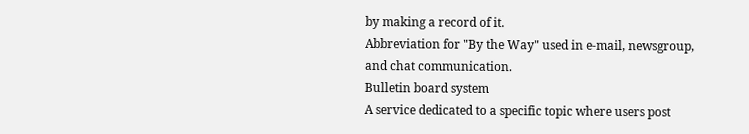by making a record of it.
Abbreviation for "By the Way" used in e-mail, newsgroup, and chat communication.
Bulletin board system
A service dedicated to a specific topic where users post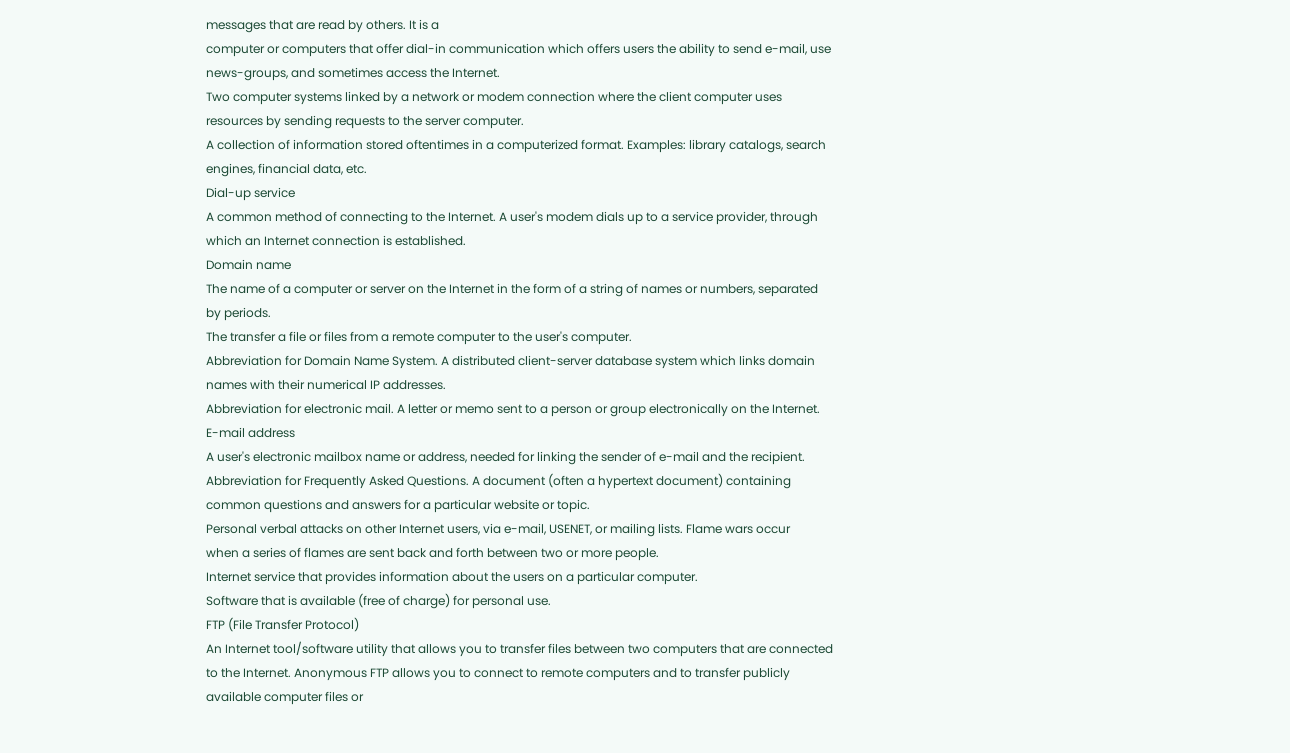messages that are read by others. It is a
computer or computers that offer dial-in communication which offers users the ability to send e-mail, use
news-groups, and sometimes access the Internet.
Two computer systems linked by a network or modem connection where the client computer uses
resources by sending requests to the server computer.
A collection of information stored oftentimes in a computerized format. Examples: library catalogs, search
engines, financial data, etc.
Dial-up service
A common method of connecting to the Internet. A user's modem dials up to a service provider, through
which an Internet connection is established.
Domain name
The name of a computer or server on the Internet in the form of a string of names or numbers, separated
by periods.
The transfer a file or files from a remote computer to the user's computer.
Abbreviation for Domain Name System. A distributed client-server database system which links domain
names with their numerical IP addresses.
Abbreviation for electronic mail. A letter or memo sent to a person or group electronically on the Internet.
E-mail address
A user's electronic mailbox name or address, needed for linking the sender of e-mail and the recipient.
Abbreviation for Frequently Asked Questions. A document (often a hypertext document) containing
common questions and answers for a particular website or topic.
Personal verbal attacks on other Internet users, via e-mail, USENET, or mailing lists. Flame wars occur
when a series of flames are sent back and forth between two or more people.
Internet service that provides information about the users on a particular computer.
Software that is available (free of charge) for personal use.
FTP (File Transfer Protocol)
An Internet tool/software utility that allows you to transfer files between two computers that are connected
to the Internet. Anonymous FTP allows you to connect to remote computers and to transfer publicly
available computer files or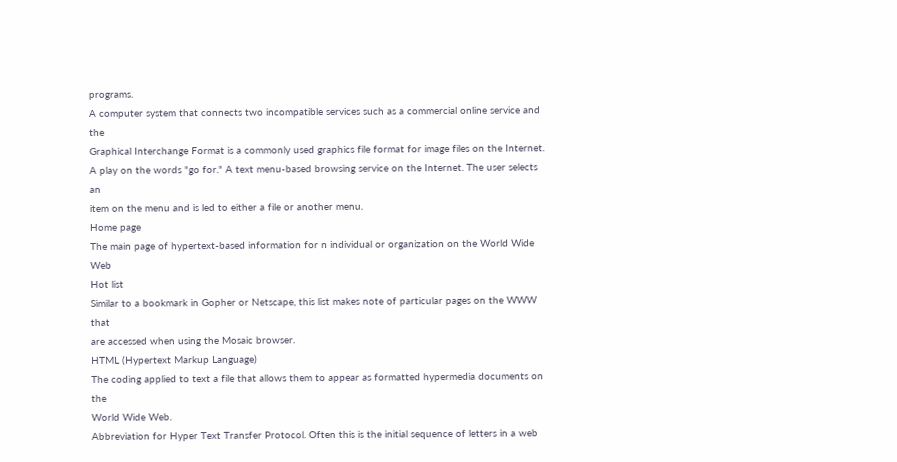programs.
A computer system that connects two incompatible services such as a commercial online service and the
Graphical Interchange Format is a commonly used graphics file format for image files on the Internet.
A play on the words "go for." A text menu-based browsing service on the Internet. The user selects an
item on the menu and is led to either a file or another menu.
Home page
The main page of hypertext-based information for n individual or organization on the World Wide Web
Hot list
Similar to a bookmark in Gopher or Netscape, this list makes note of particular pages on the WWW that
are accessed when using the Mosaic browser.
HTML (Hypertext Markup Language)
The coding applied to text a file that allows them to appear as formatted hypermedia documents on the
World Wide Web.
Abbreviation for Hyper Text Transfer Protocol. Often this is the initial sequence of letters in a web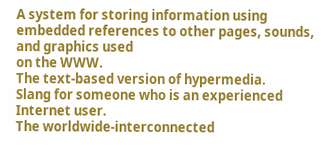A system for storing information using embedded references to other pages, sounds, and graphics used
on the WWW.
The text-based version of hypermedia.
Slang for someone who is an experienced Internet user.
The worldwide-interconnected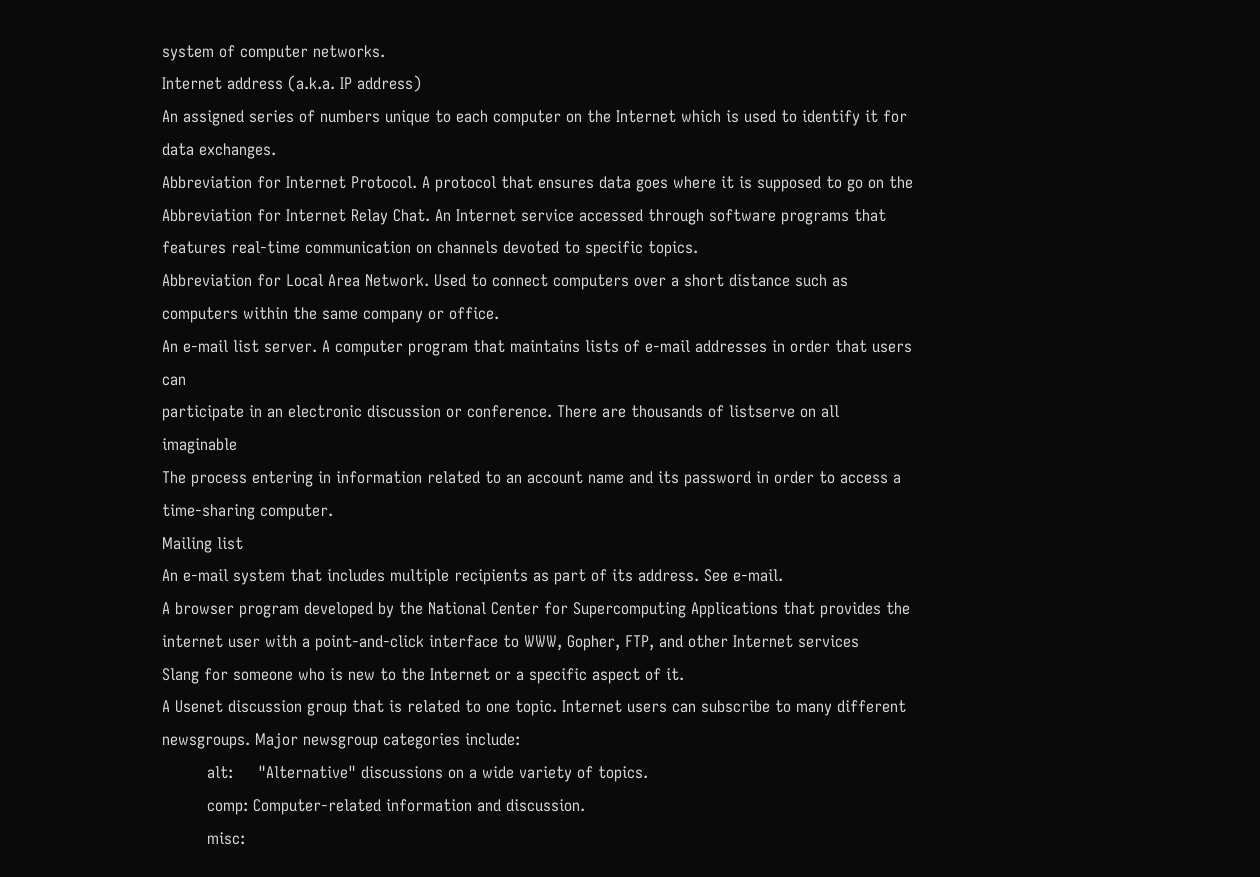system of computer networks.
Internet address (a.k.a. IP address)
An assigned series of numbers unique to each computer on the Internet which is used to identify it for
data exchanges.
Abbreviation for Internet Protocol. A protocol that ensures data goes where it is supposed to go on the
Abbreviation for Internet Relay Chat. An Internet service accessed through software programs that
features real-time communication on channels devoted to specific topics.
Abbreviation for Local Area Network. Used to connect computers over a short distance such as
computers within the same company or office.
An e-mail list server. A computer program that maintains lists of e-mail addresses in order that users can
participate in an electronic discussion or conference. There are thousands of listserve on all imaginable
The process entering in information related to an account name and its password in order to access a
time-sharing computer.
Mailing list
An e-mail system that includes multiple recipients as part of its address. See e-mail.
A browser program developed by the National Center for Supercomputing Applications that provides the
internet user with a point-and-click interface to WWW, Gopher, FTP, and other Internet services
Slang for someone who is new to the Internet or a specific aspect of it.
A Usenet discussion group that is related to one topic. Internet users can subscribe to many different
newsgroups. Major newsgroup categories include:
         alt:     "Alternative" discussions on a wide variety of topics.
         comp: Computer-related information and discussion.
         misc: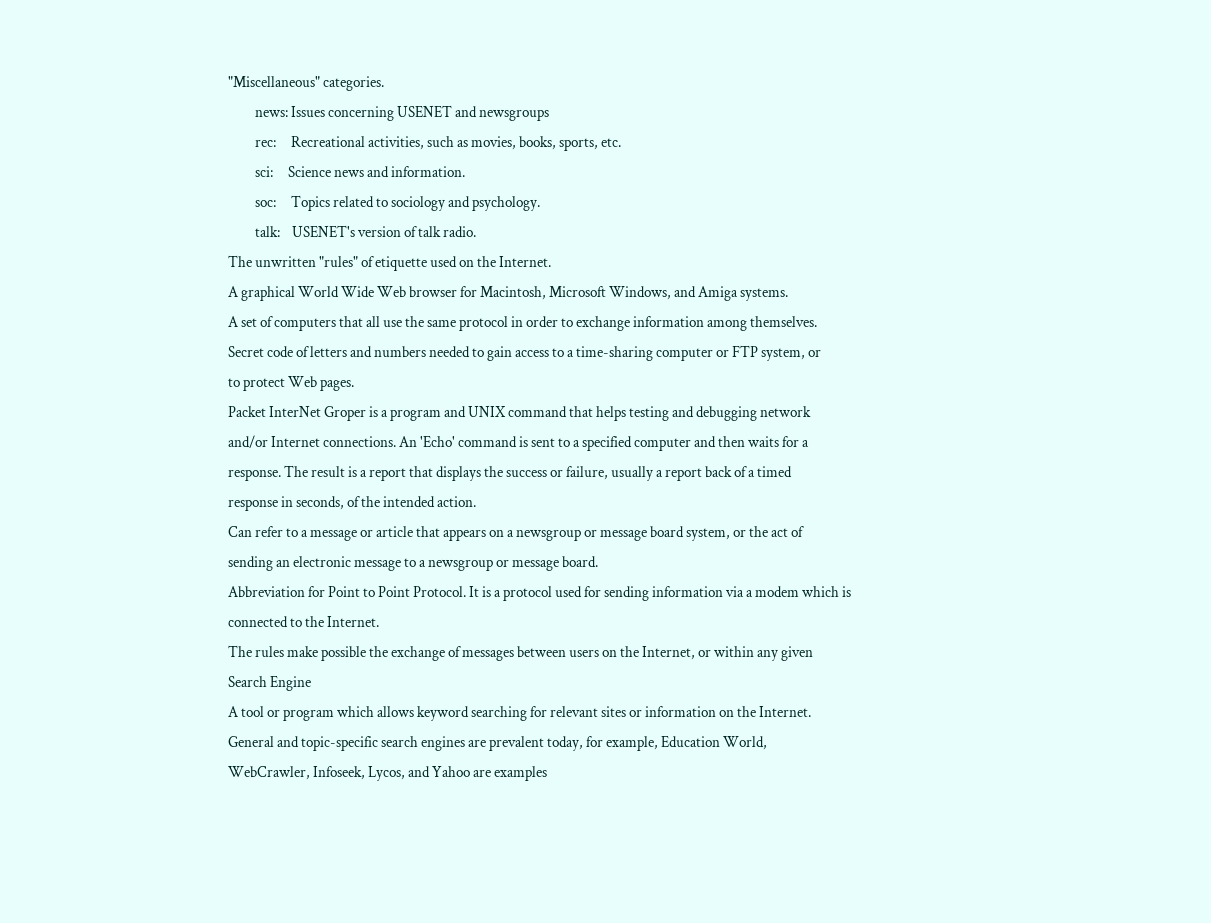"Miscellaneous" categories.
         news: Issues concerning USENET and newsgroups
         rec:     Recreational activities, such as movies, books, sports, etc.
         sci:     Science news and information.
         soc:     Topics related to sociology and psychology.
         talk:    USENET's version of talk radio.
The unwritten "rules" of etiquette used on the Internet.
A graphical World Wide Web browser for Macintosh, Microsoft Windows, and Amiga systems.
A set of computers that all use the same protocol in order to exchange information among themselves.
Secret code of letters and numbers needed to gain access to a time-sharing computer or FTP system, or
to protect Web pages.
Packet InterNet Groper is a program and UNIX command that helps testing and debugging network
and/or Internet connections. An 'Echo' command is sent to a specified computer and then waits for a
response. The result is a report that displays the success or failure, usually a report back of a timed
response in seconds, of the intended action.
Can refer to a message or article that appears on a newsgroup or message board system, or the act of
sending an electronic message to a newsgroup or message board.
Abbreviation for Point to Point Protocol. It is a protocol used for sending information via a modem which is
connected to the Internet.
The rules make possible the exchange of messages between users on the Internet, or within any given
Search Engine
A tool or program which allows keyword searching for relevant sites or information on the Internet.
General and topic-specific search engines are prevalent today, for example, Education World,
WebCrawler, Infoseek, Lycos, and Yahoo are examples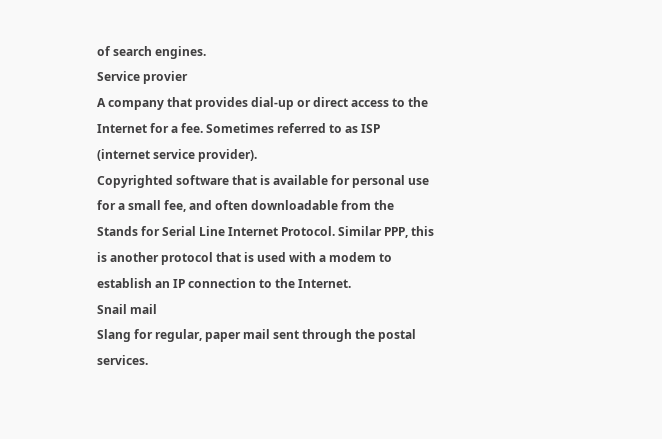of search engines.
Service provier
A company that provides dial-up or direct access to the Internet for a fee. Sometimes referred to as ISP
(internet service provider).
Copyrighted software that is available for personal use for a small fee, and often downloadable from the
Stands for Serial Line Internet Protocol. Similar PPP, this is another protocol that is used with a modem to
establish an IP connection to the Internet.
Snail mail
Slang for regular, paper mail sent through the postal services.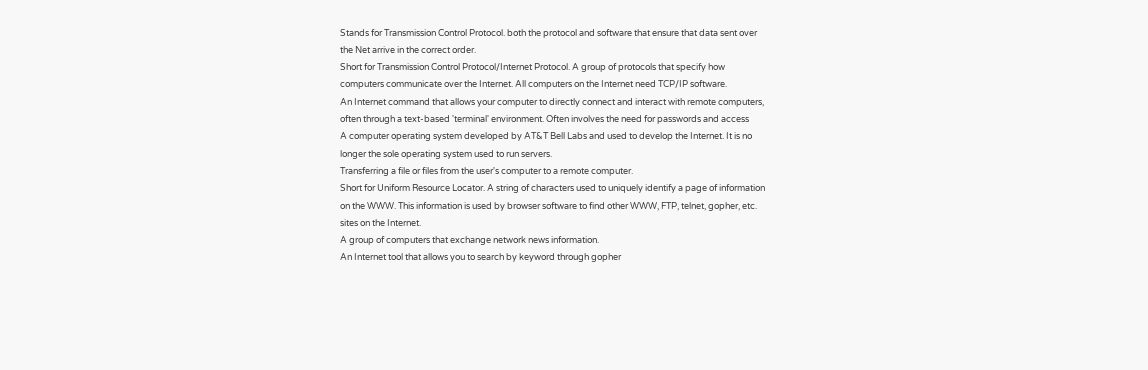Stands for Transmission Control Protocol. both the protocol and software that ensure that data sent over
the Net arrive in the correct order.
Short for Transmission Control Protocol/Internet Protocol. A group of protocols that specify how
computers communicate over the Internet. All computers on the Internet need TCP/IP software.
An Internet command that allows your computer to directly connect and interact with remote computers,
often through a text-based 'terminal' environment. Often involves the need for passwords and access
A computer operating system developed by AT&T Bell Labs and used to develop the Internet. It is no
longer the sole operating system used to run servers.
Transferring a file or files from the user's computer to a remote computer.
Short for Uniform Resource Locator. A string of characters used to uniquely identify a page of information
on the WWW. This information is used by browser software to find other WWW, FTP, telnet, gopher, etc.
sites on the Internet.
A group of computers that exchange network news information.
An Internet tool that allows you to search by keyword through gopher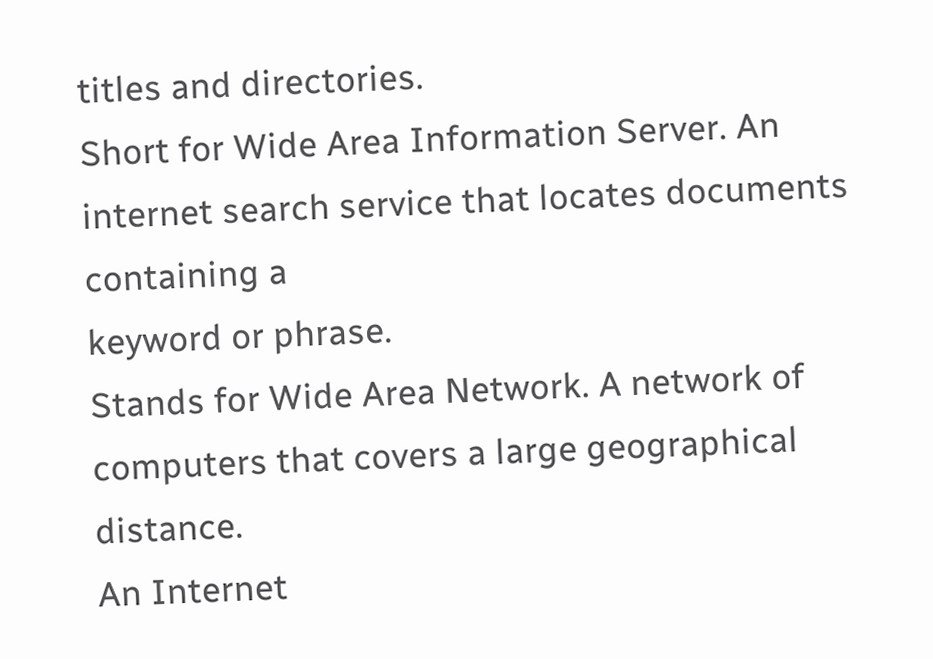titles and directories.
Short for Wide Area Information Server. An internet search service that locates documents containing a
keyword or phrase.
Stands for Wide Area Network. A network of computers that covers a large geographical distance.
An Internet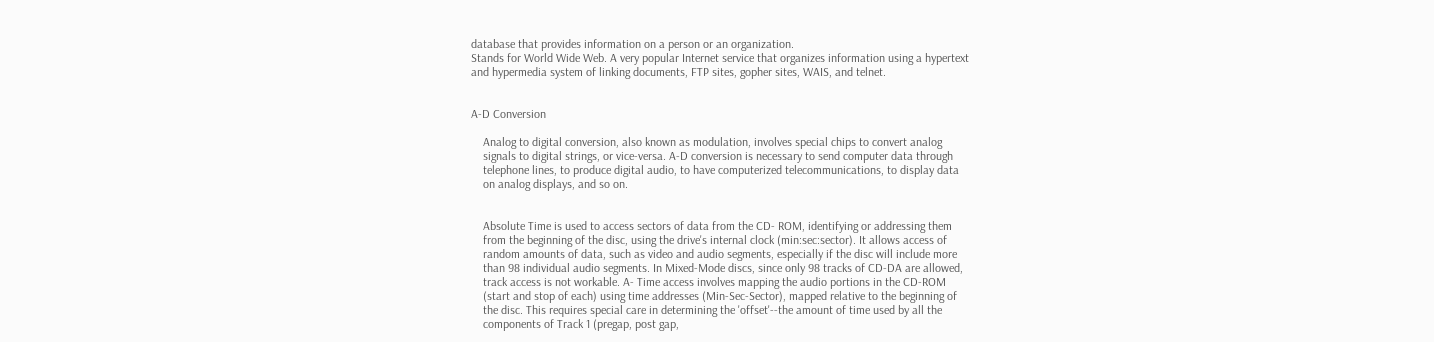database that provides information on a person or an organization.
Stands for World Wide Web. A very popular Internet service that organizes information using a hypertext
and hypermedia system of linking documents, FTP sites, gopher sites, WAIS, and telnet.


A-D Conversion

    Analog to digital conversion, also known as modulation, involves special chips to convert analog
    signals to digital strings, or vice-versa. A-D conversion is necessary to send computer data through
    telephone lines, to produce digital audio, to have computerized telecommunications, to display data
    on analog displays, and so on.


    Absolute Time is used to access sectors of data from the CD- ROM, identifying or addressing them
    from the beginning of the disc, using the drive's internal clock (min:sec:sector). It allows access of
    random amounts of data, such as video and audio segments, especially if the disc will include more
    than 98 individual audio segments. In Mixed-Mode discs, since only 98 tracks of CD-DA are allowed,
    track access is not workable. A- Time access involves mapping the audio portions in the CD-ROM
    (start and stop of each) using time addresses (Min-Sec-Sector), mapped relative to the beginning of
    the disc. This requires special care in determining the 'offset'--the amount of time used by all the
    components of Track 1 (pregap, post gap,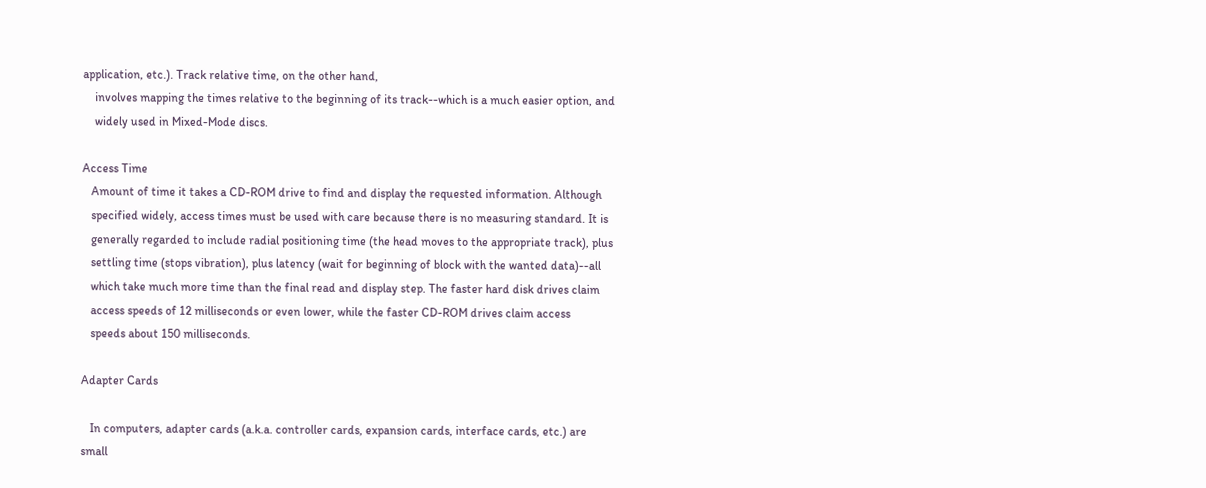application, etc.). Track relative time, on the other hand,
    involves mapping the times relative to the beginning of its track--which is a much easier option, and
    widely used in Mixed-Mode discs.

Access Time
   Amount of time it takes a CD-ROM drive to find and display the requested information. Although
   specified widely, access times must be used with care because there is no measuring standard. It is
   generally regarded to include radial positioning time (the head moves to the appropriate track), plus
   settling time (stops vibration), plus latency (wait for beginning of block with the wanted data)--all
   which take much more time than the final read and display step. The faster hard disk drives claim
   access speeds of 12 milliseconds or even lower, while the faster CD-ROM drives claim access
   speeds about 150 milliseconds.

Adapter Cards

   In computers, adapter cards (a.k.a. controller cards, expansion cards, interface cards, etc.) are small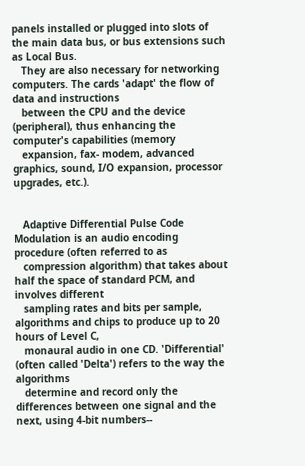panels installed or plugged into slots of the main data bus, or bus extensions such as Local Bus.
   They are also necessary for networking computers. The cards 'adapt' the flow of data and instructions
   between the CPU and the device (peripheral), thus enhancing the computer's capabilities (memory
   expansion, fax- modem, advanced graphics, sound, I/O expansion, processor upgrades, etc.).


   Adaptive Differential Pulse Code Modulation is an audio encoding procedure (often referred to as
   compression algorithm) that takes about half the space of standard PCM, and involves different
   sampling rates and bits per sample, algorithms and chips to produce up to 20 hours of Level C,
   monaural audio in one CD. 'Differential' (often called 'Delta') refers to the way the algorithms
   determine and record only the differences between one signal and the next, using 4-bit numbers--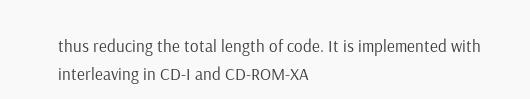thus reducing the total length of code. It is implemented with interleaving in CD-I and CD-ROM-XA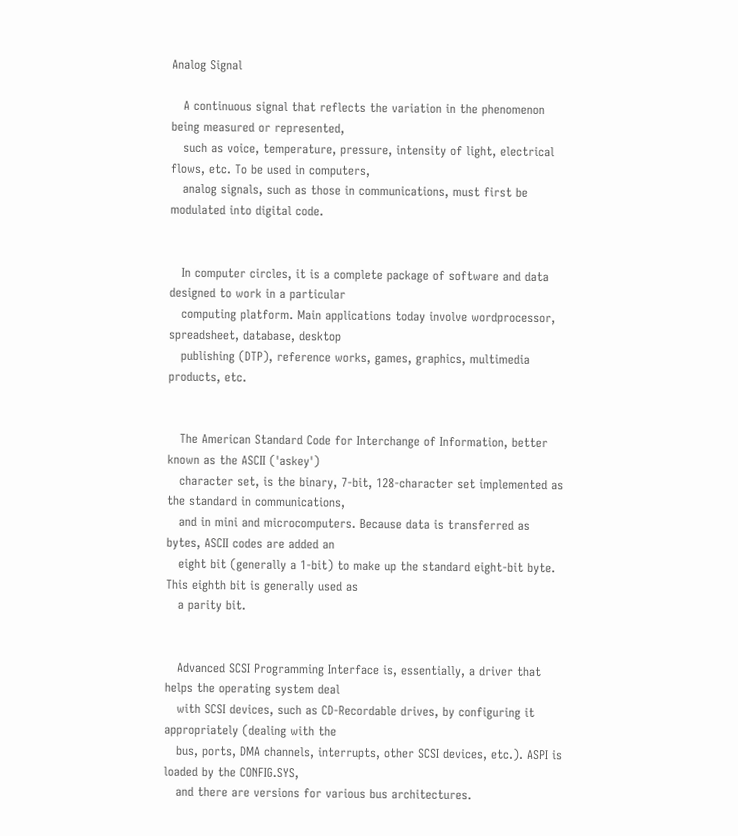Analog Signal

   A continuous signal that reflects the variation in the phenomenon being measured or represented,
   such as voice, temperature, pressure, intensity of light, electrical flows, etc. To be used in computers,
   analog signals, such as those in communications, must first be modulated into digital code.


   In computer circles, it is a complete package of software and data designed to work in a particular
   computing platform. Main applications today involve wordprocessor, spreadsheet, database, desktop
   publishing (DTP), reference works, games, graphics, multimedia products, etc.


   The American Standard Code for Interchange of Information, better known as the ASCII ('askey')
   character set, is the binary, 7-bit, 128-character set implemented as the standard in communications,
   and in mini and microcomputers. Because data is transferred as bytes, ASCII codes are added an
   eight bit (generally a 1-bit) to make up the standard eight-bit byte. This eighth bit is generally used as
   a parity bit.


   Advanced SCSI Programming Interface is, essentially, a driver that helps the operating system deal
   with SCSI devices, such as CD-Recordable drives, by configuring it appropriately (dealing with the
   bus, ports, DMA channels, interrupts, other SCSI devices, etc.). ASPI is loaded by the CONFIG.SYS,
   and there are versions for various bus architectures.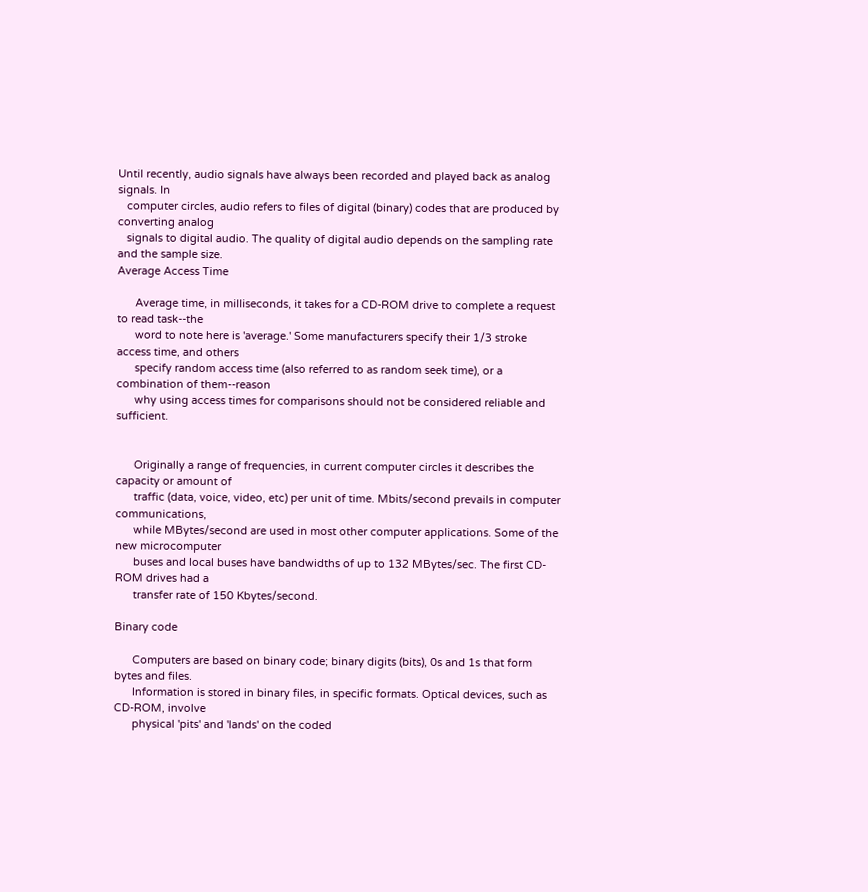Until recently, audio signals have always been recorded and played back as analog signals. In
   computer circles, audio refers to files of digital (binary) codes that are produced by converting analog
   signals to digital audio. The quality of digital audio depends on the sampling rate and the sample size.
Average Access Time

      Average time, in milliseconds, it takes for a CD-ROM drive to complete a request to read task--the
      word to note here is 'average.' Some manufacturers specify their 1/3 stroke access time, and others
      specify random access time (also referred to as random seek time), or a combination of them--reason
      why using access times for comparisons should not be considered reliable and sufficient.


      Originally a range of frequencies, in current computer circles it describes the capacity or amount of
      traffic (data, voice, video, etc) per unit of time. Mbits/second prevails in computer communications,
      while MBytes/second are used in most other computer applications. Some of the new microcomputer
      buses and local buses have bandwidths of up to 132 MBytes/sec. The first CD-ROM drives had a
      transfer rate of 150 Kbytes/second.

Binary code

      Computers are based on binary code; binary digits (bits), 0s and 1s that form bytes and files.
      Information is stored in binary files, in specific formats. Optical devices, such as CD-ROM, involve
      physical 'pits' and 'lands' on the coded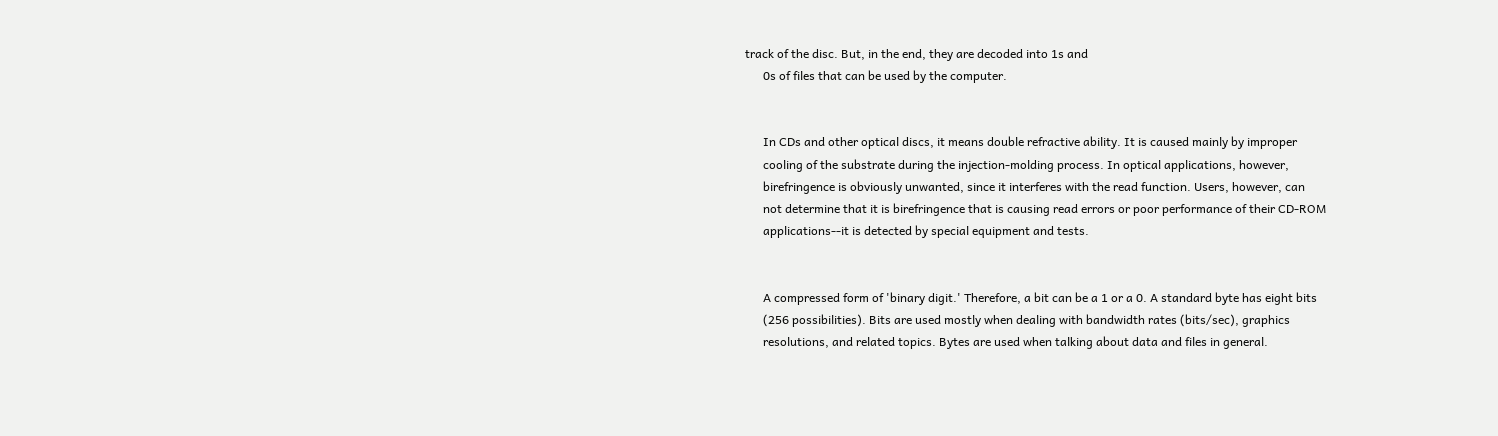track of the disc. But, in the end, they are decoded into 1s and
      0s of files that can be used by the computer.


      In CDs and other optical discs, it means double refractive ability. It is caused mainly by improper
      cooling of the substrate during the injection-molding process. In optical applications, however,
      birefringence is obviously unwanted, since it interferes with the read function. Users, however, can
      not determine that it is birefringence that is causing read errors or poor performance of their CD-ROM
      applications--it is detected by special equipment and tests.


      A compressed form of 'binary digit.' Therefore, a bit can be a 1 or a 0. A standard byte has eight bits
      (256 possibilities). Bits are used mostly when dealing with bandwidth rates (bits/sec), graphics
      resolutions, and related topics. Bytes are used when talking about data and files in general.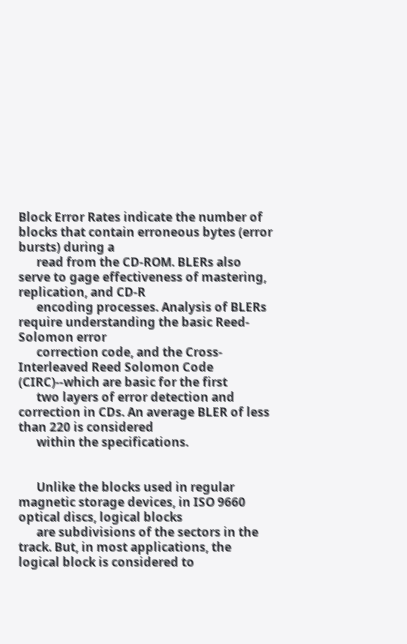Block Error Rates indicate the number of blocks that contain erroneous bytes (error bursts) during a
      read from the CD-ROM. BLERs also serve to gage effectiveness of mastering, replication, and CD-R
      encoding processes. Analysis of BLERs require understanding the basic Reed-Solomon error
      correction code, and the Cross-Interleaved Reed Solomon Code (CIRC)--which are basic for the first
      two layers of error detection and correction in CDs. An average BLER of less than 220 is considered
      within the specifications.


      Unlike the blocks used in regular magnetic storage devices, in ISO 9660 optical discs, logical blocks
      are subdivisions of the sectors in the track. But, in most applications, the logical block is considered to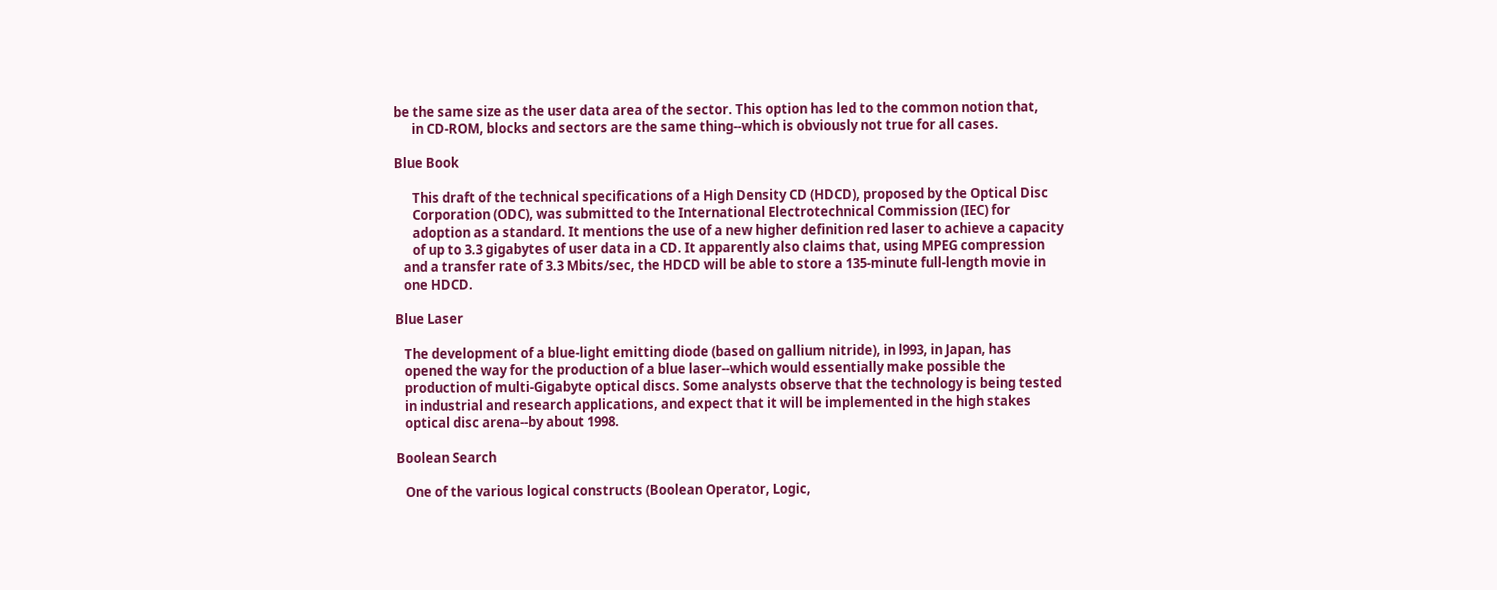be the same size as the user data area of the sector. This option has led to the common notion that,
      in CD-ROM, blocks and sectors are the same thing--which is obviously not true for all cases.

Blue Book

      This draft of the technical specifications of a High Density CD (HDCD), proposed by the Optical Disc
      Corporation (ODC), was submitted to the International Electrotechnical Commission (IEC) for
      adoption as a standard. It mentions the use of a new higher definition red laser to achieve a capacity
      of up to 3.3 gigabytes of user data in a CD. It apparently also claims that, using MPEG compression
   and a transfer rate of 3.3 Mbits/sec, the HDCD will be able to store a 135-minute full-length movie in
   one HDCD.

Blue Laser

   The development of a blue-light emitting diode (based on gallium nitride), in l993, in Japan, has
   opened the way for the production of a blue laser--which would essentially make possible the
   production of multi-Gigabyte optical discs. Some analysts observe that the technology is being tested
   in industrial and research applications, and expect that it will be implemented in the high stakes
   optical disc arena--by about 1998.

Boolean Search

   One of the various logical constructs (Boolean Operator, Logic,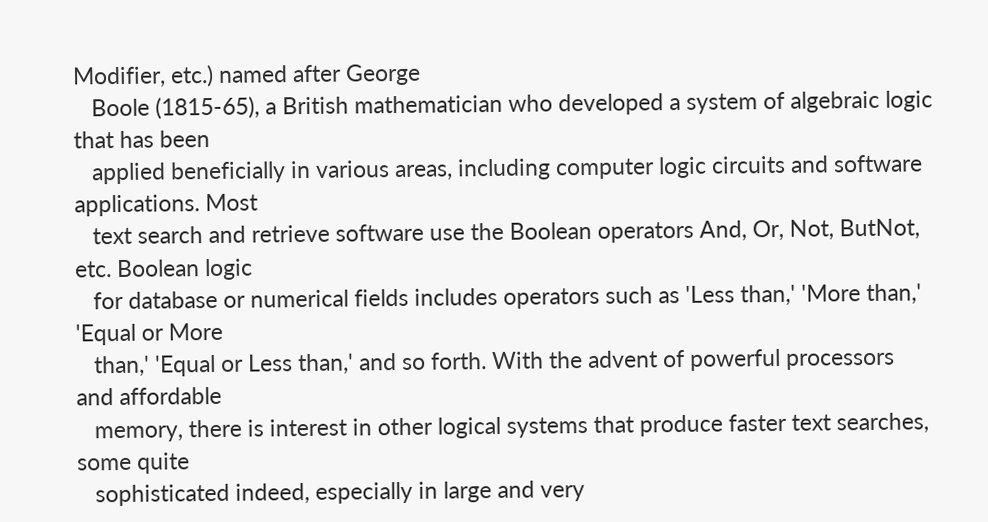Modifier, etc.) named after George
   Boole (1815-65), a British mathematician who developed a system of algebraic logic that has been
   applied beneficially in various areas, including computer logic circuits and software applications. Most
   text search and retrieve software use the Boolean operators And, Or, Not, ButNot, etc. Boolean logic
   for database or numerical fields includes operators such as 'Less than,' 'More than,' 'Equal or More
   than,' 'Equal or Less than,' and so forth. With the advent of powerful processors and affordable
   memory, there is interest in other logical systems that produce faster text searches, some quite
   sophisticated indeed, especially in large and very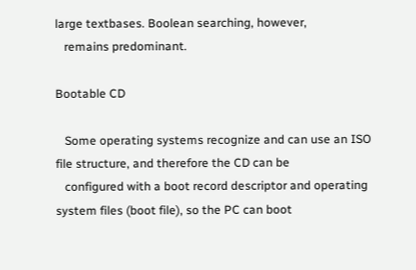large textbases. Boolean searching, however,
   remains predominant.

Bootable CD

   Some operating systems recognize and can use an ISO file structure, and therefore the CD can be
   configured with a boot record descriptor and operating system files (boot file), so the PC can boot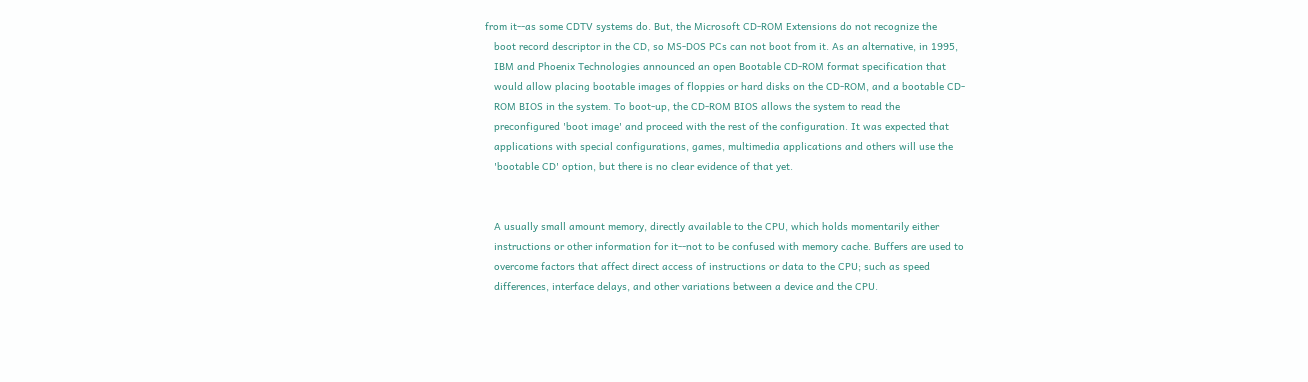from it--as some CDTV systems do. But, the Microsoft CD-ROM Extensions do not recognize the
   boot record descriptor in the CD, so MS-DOS PCs can not boot from it. As an alternative, in 1995,
   IBM and Phoenix Technologies announced an open Bootable CD-ROM format specification that
   would allow placing bootable images of floppies or hard disks on the CD-ROM, and a bootable CD-
   ROM BIOS in the system. To boot-up, the CD-ROM BIOS allows the system to read the
   preconfigured 'boot image' and proceed with the rest of the configuration. It was expected that
   applications with special configurations, games, multimedia applications and others will use the
   'bootable CD' option, but there is no clear evidence of that yet.


   A usually small amount memory, directly available to the CPU, which holds momentarily either
   instructions or other information for it--not to be confused with memory cache. Buffers are used to
   overcome factors that affect direct access of instructions or data to the CPU; such as speed
   differences, interface delays, and other variations between a device and the CPU.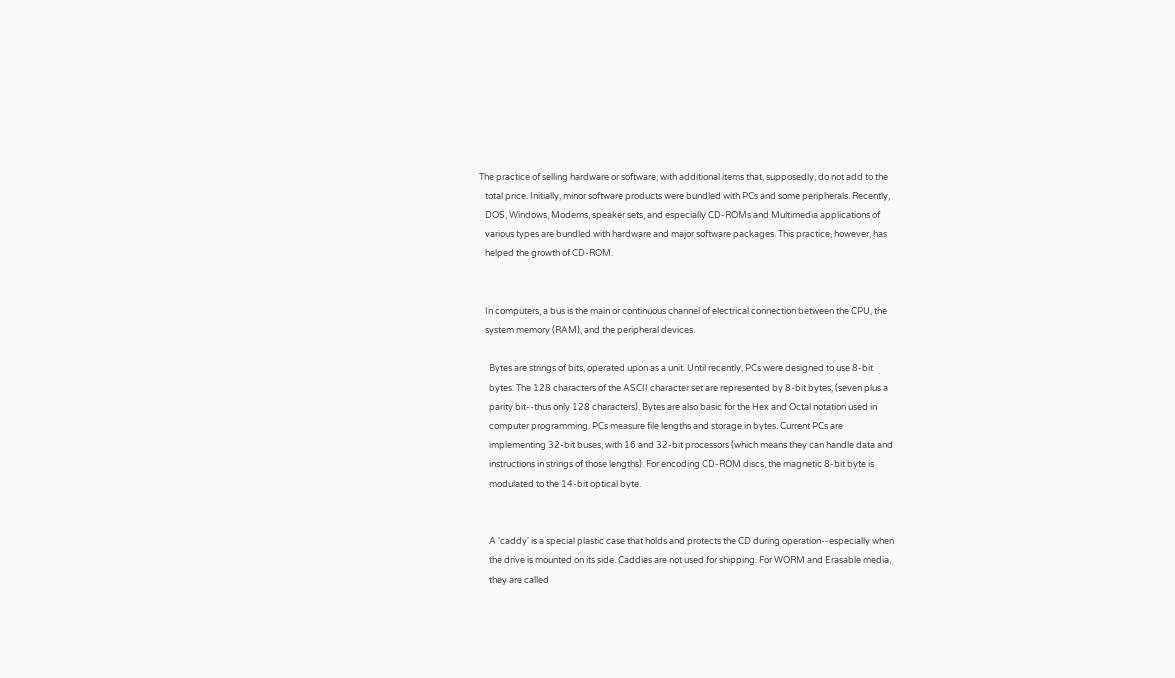The practice of selling hardware or software, with additional items that, supposedly, do not add to the
   total price. Initially, minor software products were bundled with PCs and some peripherals. Recently,
   DOS, Windows, Modems, speaker sets, and especially CD-ROMs and Multimedia applications of
   various types are bundled with hardware and major software packages. This practice, however, has
   helped the growth of CD-ROM.


   In computers, a bus is the main or continuous channel of electrical connection between the CPU, the
   system memory (RAM), and the peripheral devices.

     Bytes are strings of bits, operated upon as a unit. Until recently, PCs were designed to use 8-bit
     bytes. The 128 characters of the ASCII character set are represented by 8-bit bytes, (seven plus a
     parity bit--thus only 128 characters). Bytes are also basic for the Hex and Octal notation used in
     computer programming. PCs measure file lengths and storage in bytes. Current PCs are
     implementing 32-bit buses, with 16 and 32-bit processors (which means they can handle data and
     instructions in strings of those lengths). For encoding CD-ROM discs, the magnetic 8-bit byte is
     modulated to the 14-bit optical byte.


     A 'caddy' is a special plastic case that holds and protects the CD during operation--especially when
     the drive is mounted on its side. Caddies are not used for shipping. For WORM and Erasable media,
     they are called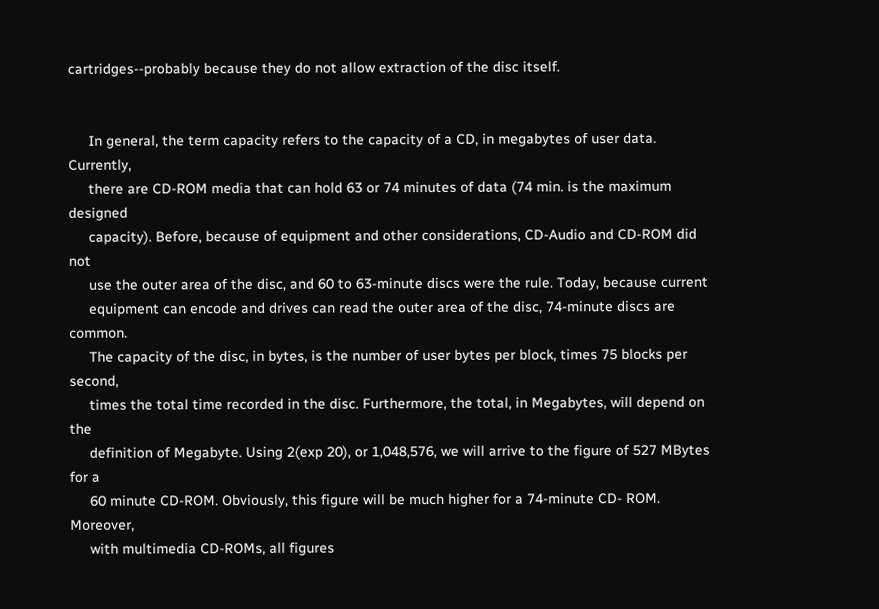cartridges--probably because they do not allow extraction of the disc itself.


     In general, the term capacity refers to the capacity of a CD, in megabytes of user data. Currently,
     there are CD-ROM media that can hold 63 or 74 minutes of data (74 min. is the maximum designed
     capacity). Before, because of equipment and other considerations, CD-Audio and CD-ROM did not
     use the outer area of the disc, and 60 to 63-minute discs were the rule. Today, because current
     equipment can encode and drives can read the outer area of the disc, 74-minute discs are common.
     The capacity of the disc, in bytes, is the number of user bytes per block, times 75 blocks per second,
     times the total time recorded in the disc. Furthermore, the total, in Megabytes, will depend on the
     definition of Megabyte. Using 2(exp 20), or 1,048,576, we will arrive to the figure of 527 MBytes for a
     60 minute CD-ROM. Obviously, this figure will be much higher for a 74-minute CD- ROM. Moreover,
     with multimedia CD-ROMs, all figures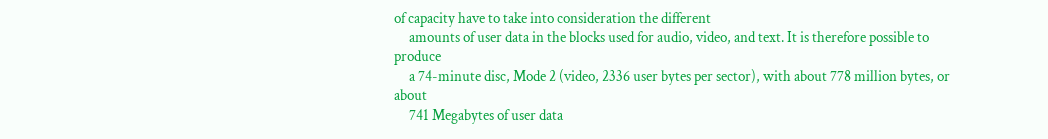of capacity have to take into consideration the different
     amounts of user data in the blocks used for audio, video, and text. It is therefore possible to produce
     a 74-minute disc, Mode 2 (video, 2336 user bytes per sector), with about 778 million bytes, or about
     741 Megabytes of user data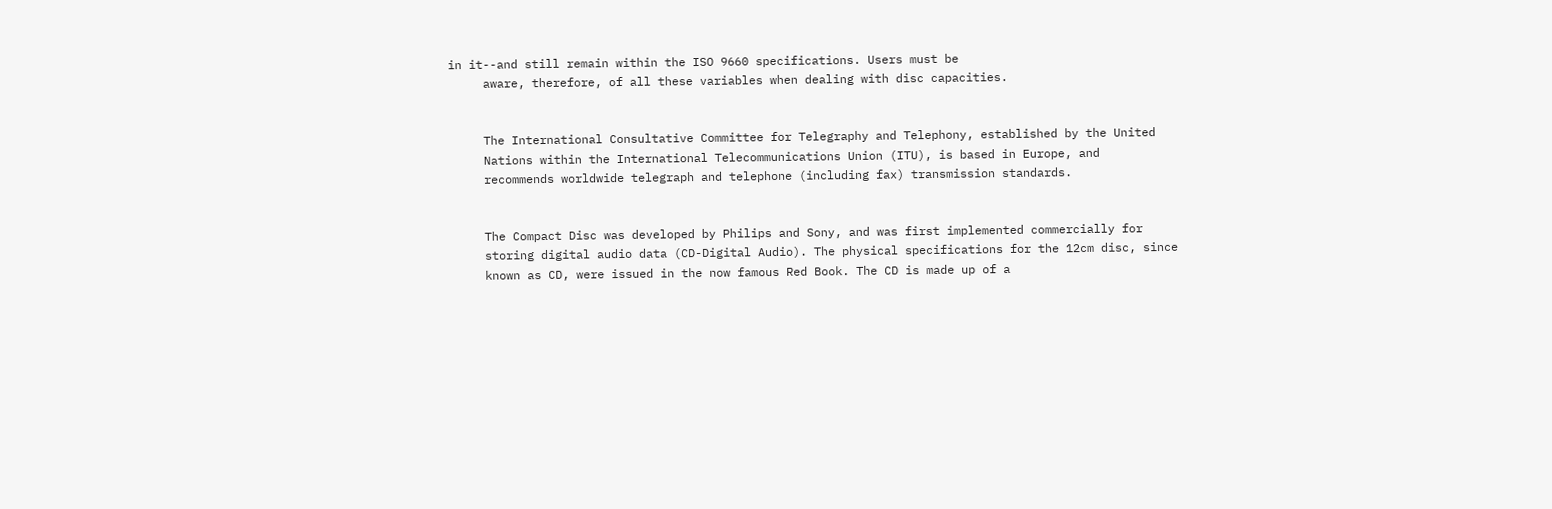in it--and still remain within the ISO 9660 specifications. Users must be
     aware, therefore, of all these variables when dealing with disc capacities.


     The International Consultative Committee for Telegraphy and Telephony, established by the United
     Nations within the International Telecommunications Union (ITU), is based in Europe, and
     recommends worldwide telegraph and telephone (including fax) transmission standards.


     The Compact Disc was developed by Philips and Sony, and was first implemented commercially for
     storing digital audio data (CD-Digital Audio). The physical specifications for the 12cm disc, since
     known as CD, were issued in the now famous Red Book. The CD is made up of a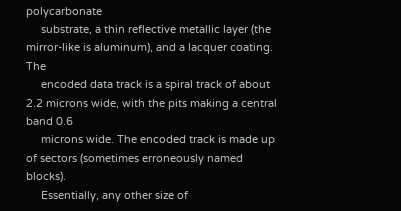polycarbonate
     substrate, a thin reflective metallic layer (the mirror-like is aluminum), and a lacquer coating. The
     encoded data track is a spiral track of about 2.2 microns wide, with the pits making a central band 0.6
     microns wide. The encoded track is made up of sectors (sometimes erroneously named blocks).
     Essentially, any other size of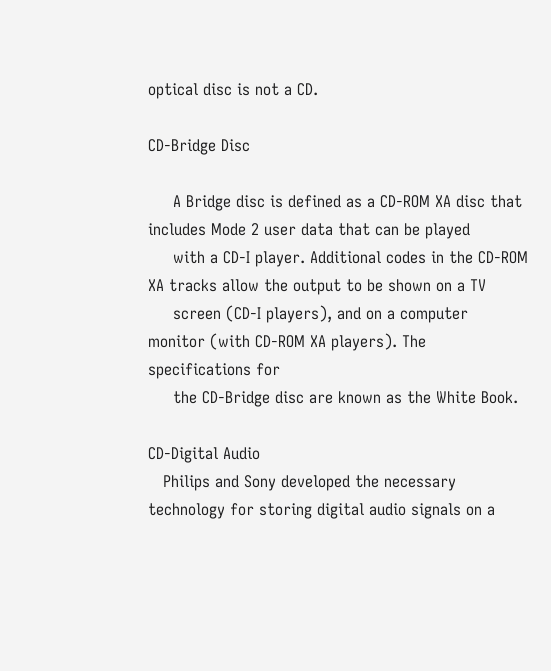optical disc is not a CD.

CD-Bridge Disc

     A Bridge disc is defined as a CD-ROM XA disc that includes Mode 2 user data that can be played
     with a CD-I player. Additional codes in the CD-ROM XA tracks allow the output to be shown on a TV
     screen (CD-I players), and on a computer monitor (with CD-ROM XA players). The specifications for
     the CD-Bridge disc are known as the White Book.

CD-Digital Audio
   Philips and Sony developed the necessary technology for storing digital audio signals on a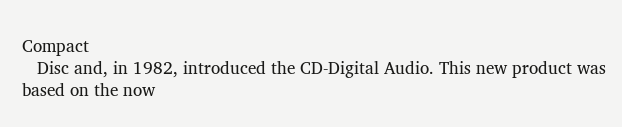Compact
   Disc and, in 1982, introduced the CD-Digital Audio. This new product was based on the now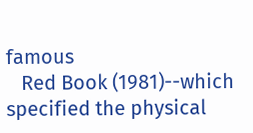famous
   Red Book (1981)--which specified the physical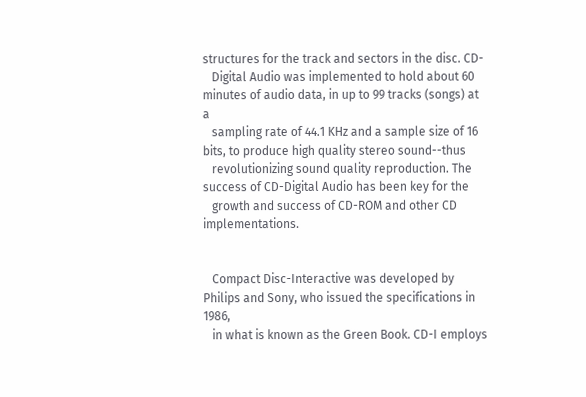structures for the track and sectors in the disc. CD-
   Digital Audio was implemented to hold about 60 minutes of audio data, in up to 99 tracks (songs) at a
   sampling rate of 44.1 KHz and a sample size of 16 bits, to produce high quality stereo sound--thus
   revolutionizing sound quality reproduction. The success of CD-Digital Audio has been key for the
   growth and success of CD-ROM and other CD implementations.


   Compact Disc-Interactive was developed by Philips and Sony, who issued the specifications in 1986,
   in what is known as the Green Book. CD-I employs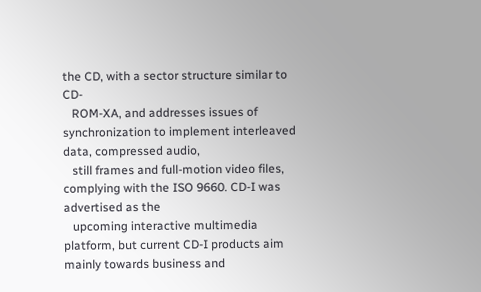the CD, with a sector structure similar to CD-
   ROM-XA, and addresses issues of synchronization to implement interleaved data, compressed audio,
   still frames and full-motion video files, complying with the ISO 9660. CD-I was advertised as the
   upcoming interactive multimedia platform, but current CD-I products aim mainly towards business and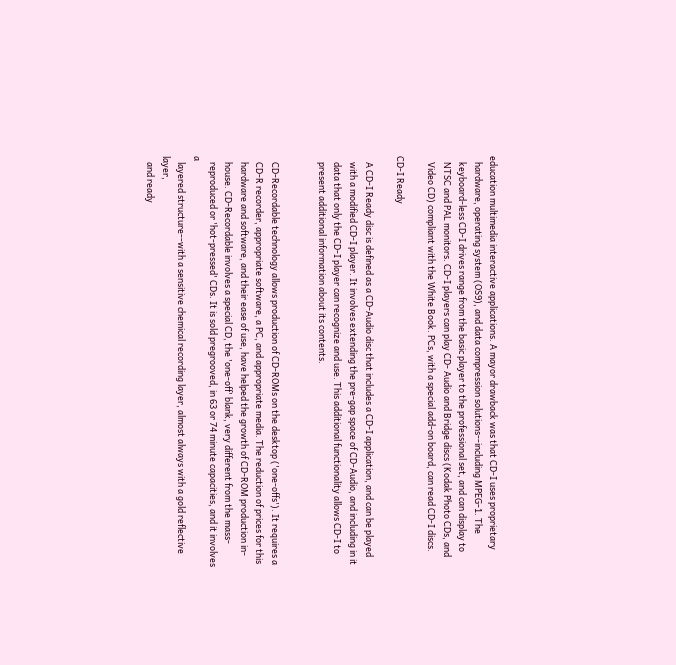education multimedia interactive applications. A mayor drawback was that CD-I uses proprietary
   hardware, operating system (OS9), and data compression solutions--including MPEG-1. The
   keyboard-less CD-I drives range from the basic player to the professional set, and can display to
   NTSC and PAL monitors. CD-I players can play CD- Audio and Bridge discs (Kodak Photo CDs, and
   Video CD) compliant with the White Book. PCs, with a special add-on board, can read CD-I discs.

CD-I Ready

   A CD-I Ready disc is defined as a CD-Audio disc that includes a CD-I application, and can be played
   with a modified CD-I player. It involves extending the pre-gap space of CD-Audio, and including in it
   data that only the CD-I player can recognize and use. This additional functionality allows CD-I to
   present additional information about its contents.


   CD-Recordable technology allows production of CD-ROMs on the desktop ('one-offs'). It requires a
   CD-R recorder, appropriate software, a PC, and appropriate media. The reduction of prices for this
   hardware and software, and their ease of use, have helped the growth of CD-ROM production in-
   house. CD-Recordable involves a special CD, the 'one-off' blank, very different from the mass-
   reproduced or 'hot-pressed' CDs. It is sold pregrooved, in 63 or 74 minute capacities, and it involves a
   layered structure--with a sensitive chemical recording layer, almost always with a gold reflective layer,
   and ready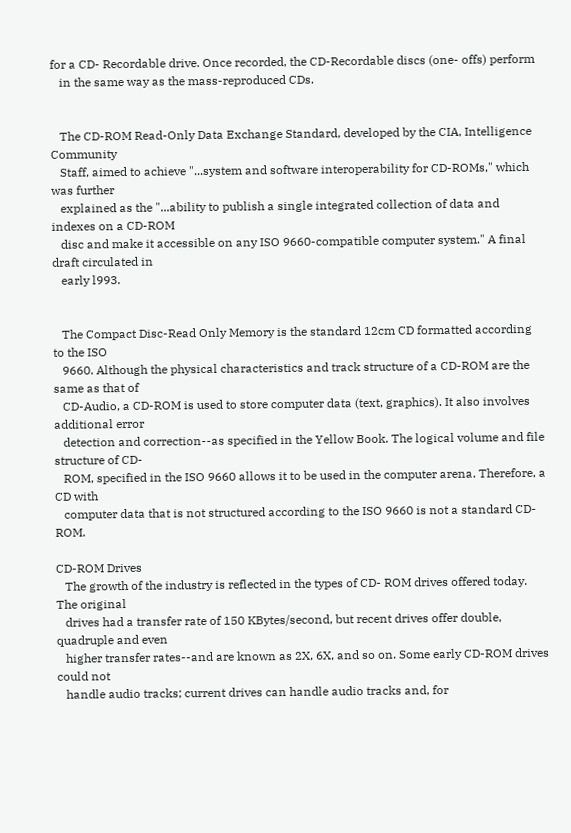for a CD- Recordable drive. Once recorded, the CD-Recordable discs (one- offs) perform
   in the same way as the mass-reproduced CDs.


   The CD-ROM Read-Only Data Exchange Standard, developed by the CIA, Intelligence Community
   Staff, aimed to achieve "...system and software interoperability for CD-ROMs," which was further
   explained as the "...ability to publish a single integrated collection of data and indexes on a CD-ROM
   disc and make it accessible on any ISO 9660-compatible computer system." A final draft circulated in
   early l993.


   The Compact Disc-Read Only Memory is the standard 12cm CD formatted according to the ISO
   9660. Although the physical characteristics and track structure of a CD-ROM are the same as that of
   CD-Audio, a CD-ROM is used to store computer data (text, graphics). It also involves additional error
   detection and correction--as specified in the Yellow Book. The logical volume and file structure of CD-
   ROM, specified in the ISO 9660 allows it to be used in the computer arena. Therefore, a CD with
   computer data that is not structured according to the ISO 9660 is not a standard CD-ROM.

CD-ROM Drives
   The growth of the industry is reflected in the types of CD- ROM drives offered today. The original
   drives had a transfer rate of 150 KBytes/second, but recent drives offer double, quadruple and even
   higher transfer rates--and are known as 2X, 6X, and so on. Some early CD-ROM drives could not
   handle audio tracks; current drives can handle audio tracks and, for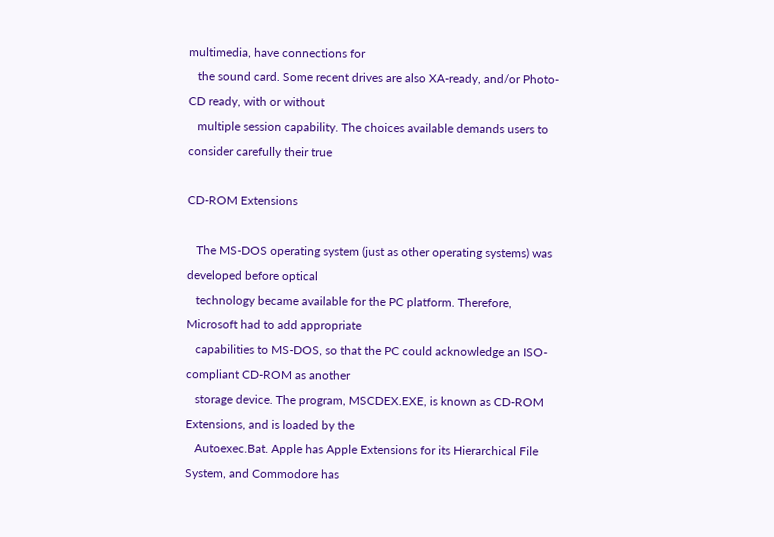multimedia, have connections for
   the sound card. Some recent drives are also XA-ready, and/or Photo-CD ready, with or without
   multiple session capability. The choices available demands users to consider carefully their true

CD-ROM Extensions

   The MS-DOS operating system (just as other operating systems) was developed before optical
   technology became available for the PC platform. Therefore, Microsoft had to add appropriate
   capabilities to MS-DOS, so that the PC could acknowledge an ISO- compliant CD-ROM as another
   storage device. The program, MSCDEX.EXE, is known as CD-ROM Extensions, and is loaded by the
   Autoexec.Bat. Apple has Apple Extensions for its Hierarchical File System, and Commodore has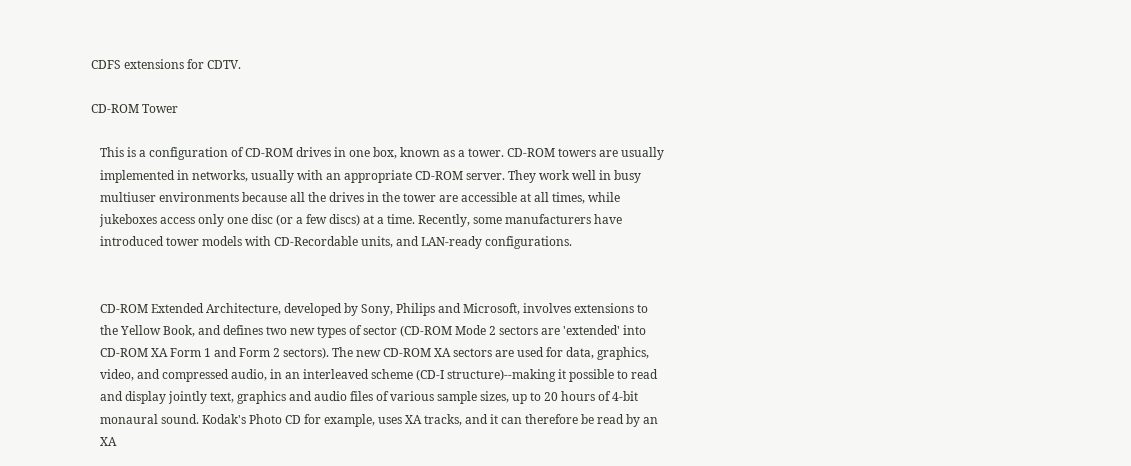CDFS extensions for CDTV.

CD-ROM Tower

   This is a configuration of CD-ROM drives in one box, known as a tower. CD-ROM towers are usually
   implemented in networks, usually with an appropriate CD-ROM server. They work well in busy
   multiuser environments because all the drives in the tower are accessible at all times, while
   jukeboxes access only one disc (or a few discs) at a time. Recently, some manufacturers have
   introduced tower models with CD-Recordable units, and LAN-ready configurations.


   CD-ROM Extended Architecture, developed by Sony, Philips and Microsoft, involves extensions to
   the Yellow Book, and defines two new types of sector (CD-ROM Mode 2 sectors are 'extended' into
   CD-ROM XA Form 1 and Form 2 sectors). The new CD-ROM XA sectors are used for data, graphics,
   video, and compressed audio, in an interleaved scheme (CD-I structure)--making it possible to read
   and display jointly text, graphics and audio files of various sample sizes, up to 20 hours of 4-bit
   monaural sound. Kodak's Photo CD for example, uses XA tracks, and it can therefore be read by an
   XA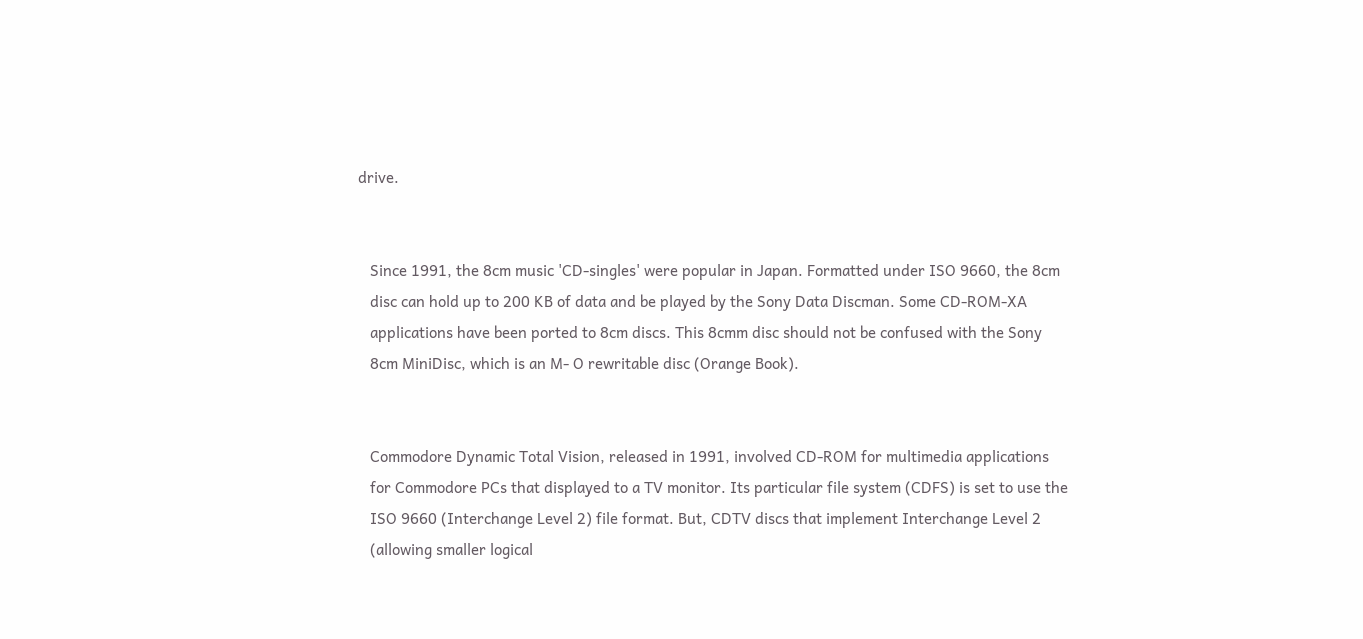drive.


   Since 1991, the 8cm music 'CD-singles' were popular in Japan. Formatted under ISO 9660, the 8cm
   disc can hold up to 200 KB of data and be played by the Sony Data Discman. Some CD-ROM-XA
   applications have been ported to 8cm discs. This 8cmm disc should not be confused with the Sony
   8cm MiniDisc, which is an M- O rewritable disc (Orange Book).


   Commodore Dynamic Total Vision, released in 1991, involved CD-ROM for multimedia applications
   for Commodore PCs that displayed to a TV monitor. Its particular file system (CDFS) is set to use the
   ISO 9660 (Interchange Level 2) file format. But, CDTV discs that implement Interchange Level 2
   (allowing smaller logical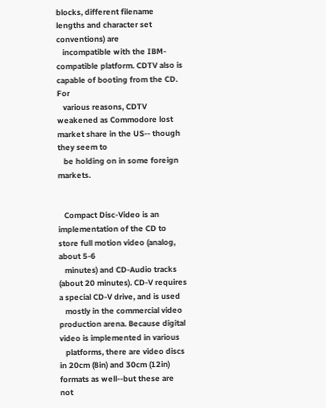blocks, different filename lengths and character set conventions) are
   incompatible with the IBM-compatible platform. CDTV also is capable of booting from the CD. For
   various reasons, CDTV weakened as Commodore lost market share in the US-- though they seem to
   be holding on in some foreign markets.


   Compact Disc-Video is an implementation of the CD to store full motion video (analog, about 5-6
   minutes) and CD-Audio tracks (about 20 minutes). CD-V requires a special CD-V drive, and is used
   mostly in the commercial video production arena. Because digital video is implemented in various
   platforms, there are video discs in 20cm (8in) and 30cm (12in) formats as well--but these are not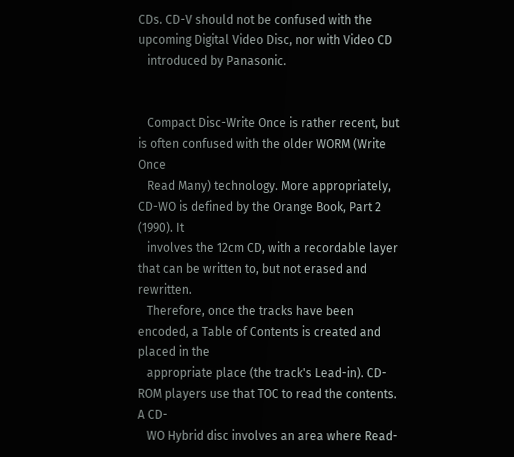CDs. CD-V should not be confused with the upcoming Digital Video Disc, nor with Video CD
   introduced by Panasonic.


   Compact Disc-Write Once is rather recent, but is often confused with the older WORM (Write Once
   Read Many) technology. More appropriately, CD-WO is defined by the Orange Book, Part 2 (1990). It
   involves the 12cm CD, with a recordable layer that can be written to, but not erased and rewritten.
   Therefore, once the tracks have been encoded, a Table of Contents is created and placed in the
   appropriate place (the track's Lead-in). CD-ROM players use that TOC to read the contents. A CD-
   WO Hybrid disc involves an area where Read-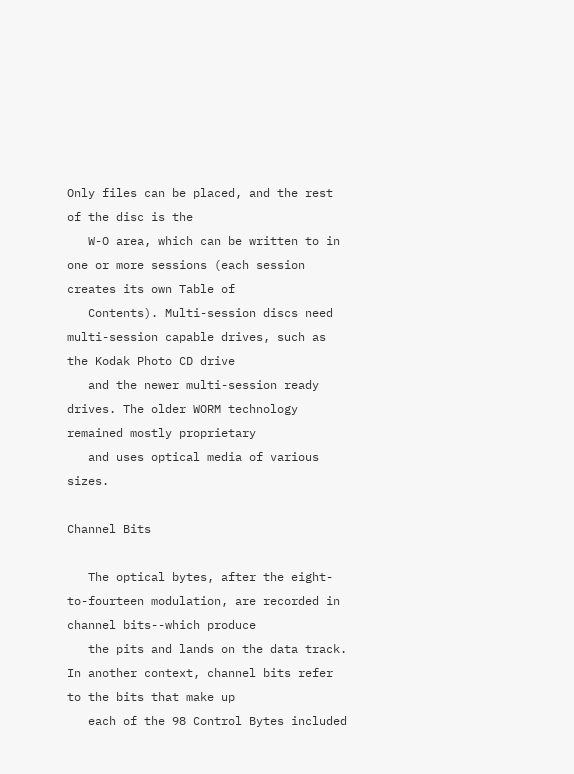Only files can be placed, and the rest of the disc is the
   W-O area, which can be written to in one or more sessions (each session creates its own Table of
   Contents). Multi-session discs need multi-session capable drives, such as the Kodak Photo CD drive
   and the newer multi-session ready drives. The older WORM technology remained mostly proprietary
   and uses optical media of various sizes.

Channel Bits

   The optical bytes, after the eight-to-fourteen modulation, are recorded in channel bits--which produce
   the pits and lands on the data track. In another context, channel bits refer to the bits that make up
   each of the 98 Control Bytes included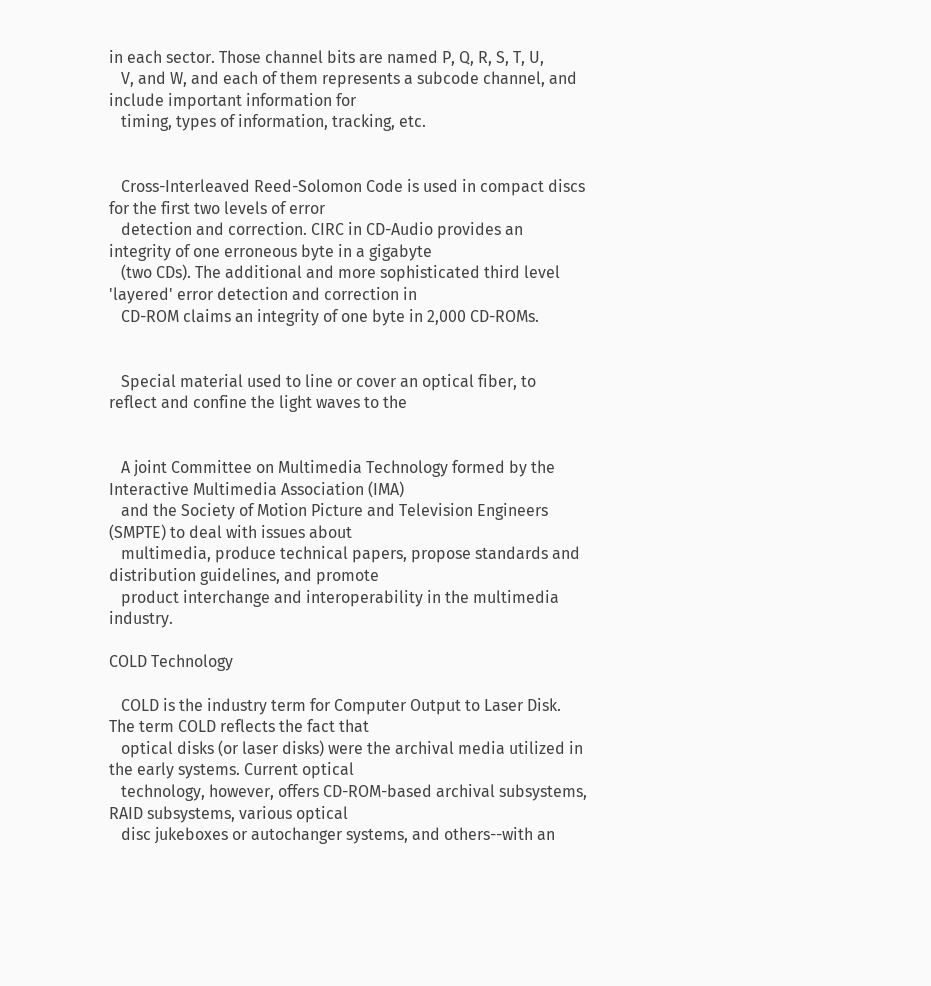in each sector. Those channel bits are named P, Q, R, S, T, U,
   V, and W, and each of them represents a subcode channel, and include important information for
   timing, types of information, tracking, etc.


   Cross-Interleaved Reed-Solomon Code is used in compact discs for the first two levels of error
   detection and correction. CIRC in CD-Audio provides an integrity of one erroneous byte in a gigabyte
   (two CDs). The additional and more sophisticated third level 'layered' error detection and correction in
   CD-ROM claims an integrity of one byte in 2,000 CD-ROMs.


   Special material used to line or cover an optical fiber, to reflect and confine the light waves to the


   A joint Committee on Multimedia Technology formed by the Interactive Multimedia Association (IMA)
   and the Society of Motion Picture and Television Engineers (SMPTE) to deal with issues about
   multimedia, produce technical papers, propose standards and distribution guidelines, and promote
   product interchange and interoperability in the multimedia industry.

COLD Technology

   COLD is the industry term for Computer Output to Laser Disk. The term COLD reflects the fact that
   optical disks (or laser disks) were the archival media utilized in the early systems. Current optical
   technology, however, offers CD-ROM-based archival subsystems, RAID subsystems, various optical
   disc jukeboxes or autochanger systems, and others--with an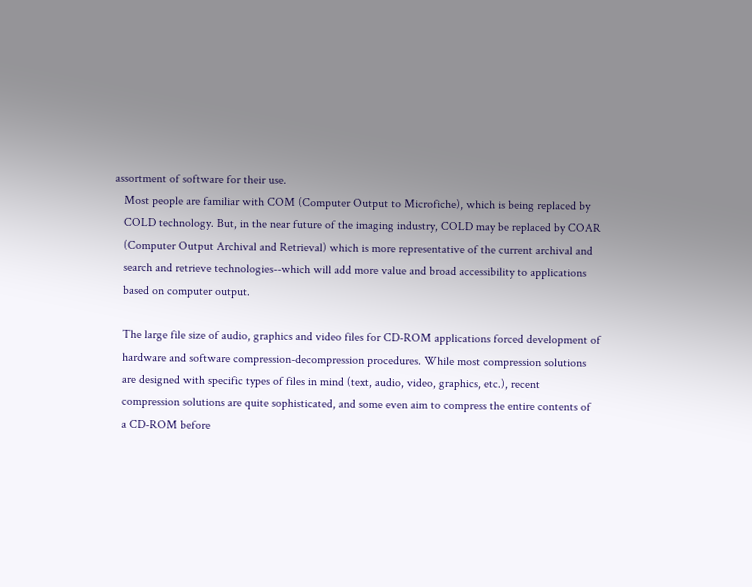assortment of software for their use.
   Most people are familiar with COM (Computer Output to Microfiche), which is being replaced by
   COLD technology. But, in the near future of the imaging industry, COLD may be replaced by COAR
   (Computer Output Archival and Retrieval) which is more representative of the current archival and
   search and retrieve technologies--which will add more value and broad accessibility to applications
   based on computer output.

   The large file size of audio, graphics and video files for CD-ROM applications forced development of
   hardware and software compression-decompression procedures. While most compression solutions
   are designed with specific types of files in mind (text, audio, video, graphics, etc.), recent
   compression solutions are quite sophisticated, and some even aim to compress the entire contents of
   a CD-ROM before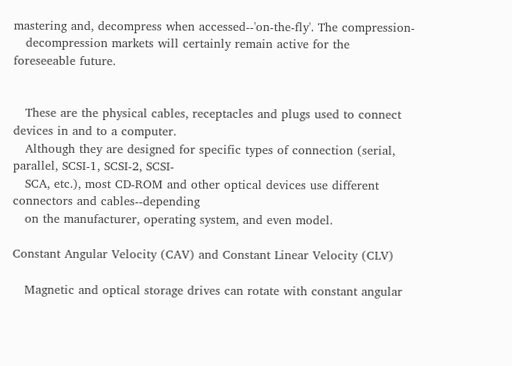mastering and, decompress when accessed--'on-the-fly'. The compression-
   decompression markets will certainly remain active for the foreseeable future.


   These are the physical cables, receptacles and plugs used to connect devices in and to a computer.
   Although they are designed for specific types of connection (serial, parallel, SCSI-1, SCSI-2, SCSI-
   SCA, etc.), most CD-ROM and other optical devices use different connectors and cables--depending
   on the manufacturer, operating system, and even model.

Constant Angular Velocity (CAV) and Constant Linear Velocity (CLV)

   Magnetic and optical storage drives can rotate with constant angular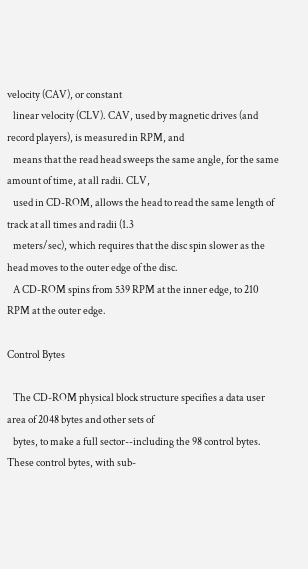velocity (CAV), or constant
   linear velocity (CLV). CAV, used by magnetic drives (and record players), is measured in RPM, and
   means that the read head sweeps the same angle, for the same amount of time, at all radii. CLV,
   used in CD-ROM, allows the head to read the same length of track at all times and radii (1.3
   meters/sec), which requires that the disc spin slower as the head moves to the outer edge of the disc.
   A CD-ROM spins from 539 RPM at the inner edge, to 210 RPM at the outer edge.

Control Bytes

   The CD-ROM physical block structure specifies a data user area of 2048 bytes and other sets of
   bytes, to make a full sector--including the 98 control bytes. These control bytes, with sub-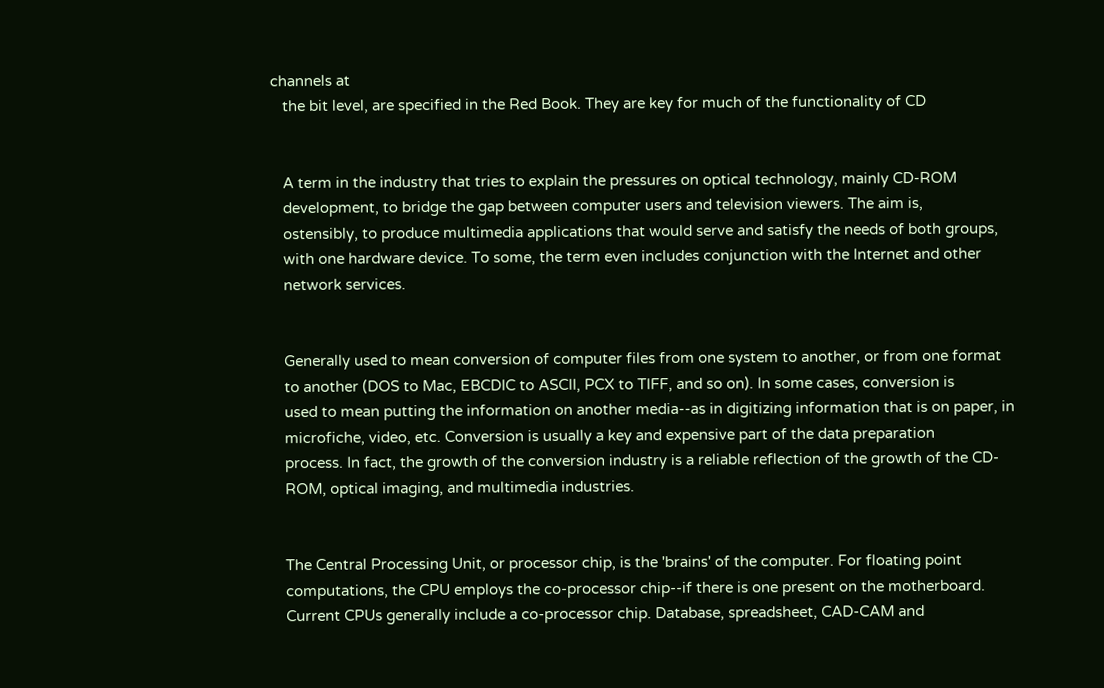channels at
   the bit level, are specified in the Red Book. They are key for much of the functionality of CD


   A term in the industry that tries to explain the pressures on optical technology, mainly CD-ROM
   development, to bridge the gap between computer users and television viewers. The aim is,
   ostensibly, to produce multimedia applications that would serve and satisfy the needs of both groups,
   with one hardware device. To some, the term even includes conjunction with the Internet and other
   network services.


   Generally used to mean conversion of computer files from one system to another, or from one format
   to another (DOS to Mac, EBCDIC to ASCII, PCX to TIFF, and so on). In some cases, conversion is
   used to mean putting the information on another media--as in digitizing information that is on paper, in
   microfiche, video, etc. Conversion is usually a key and expensive part of the data preparation
   process. In fact, the growth of the conversion industry is a reliable reflection of the growth of the CD-
   ROM, optical imaging, and multimedia industries.


   The Central Processing Unit, or processor chip, is the 'brains' of the computer. For floating point
   computations, the CPU employs the co-processor chip--if there is one present on the motherboard.
   Current CPUs generally include a co-processor chip. Database, spreadsheet, CAD-CAM and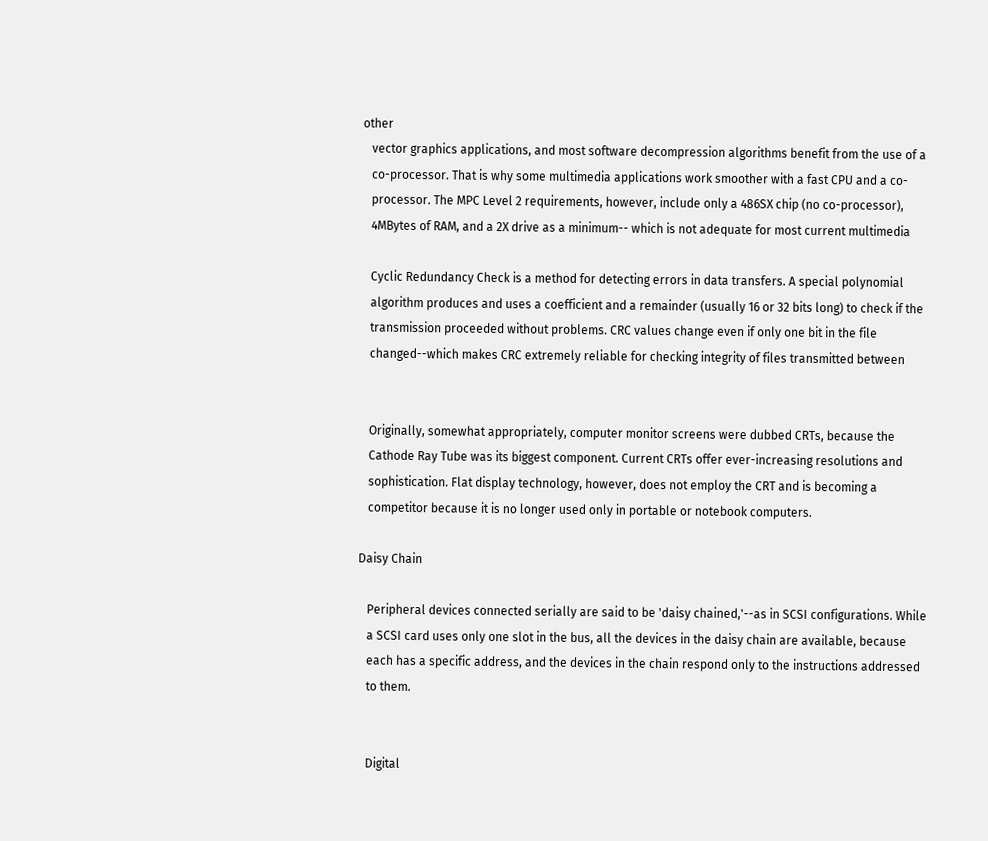other
   vector graphics applications, and most software decompression algorithms benefit from the use of a
   co-processor. That is why some multimedia applications work smoother with a fast CPU and a co-
   processor. The MPC Level 2 requirements, however, include only a 486SX chip (no co-processor),
   4MBytes of RAM, and a 2X drive as a minimum-- which is not adequate for most current multimedia

   Cyclic Redundancy Check is a method for detecting errors in data transfers. A special polynomial
   algorithm produces and uses a coefficient and a remainder (usually 16 or 32 bits long) to check if the
   transmission proceeded without problems. CRC values change even if only one bit in the file
   changed--which makes CRC extremely reliable for checking integrity of files transmitted between


   Originally, somewhat appropriately, computer monitor screens were dubbed CRTs, because the
   Cathode Ray Tube was its biggest component. Current CRTs offer ever-increasing resolutions and
   sophistication. Flat display technology, however, does not employ the CRT and is becoming a
   competitor because it is no longer used only in portable or notebook computers.

Daisy Chain

   Peripheral devices connected serially are said to be 'daisy chained,'--as in SCSI configurations. While
   a SCSI card uses only one slot in the bus, all the devices in the daisy chain are available, because
   each has a specific address, and the devices in the chain respond only to the instructions addressed
   to them.


   Digital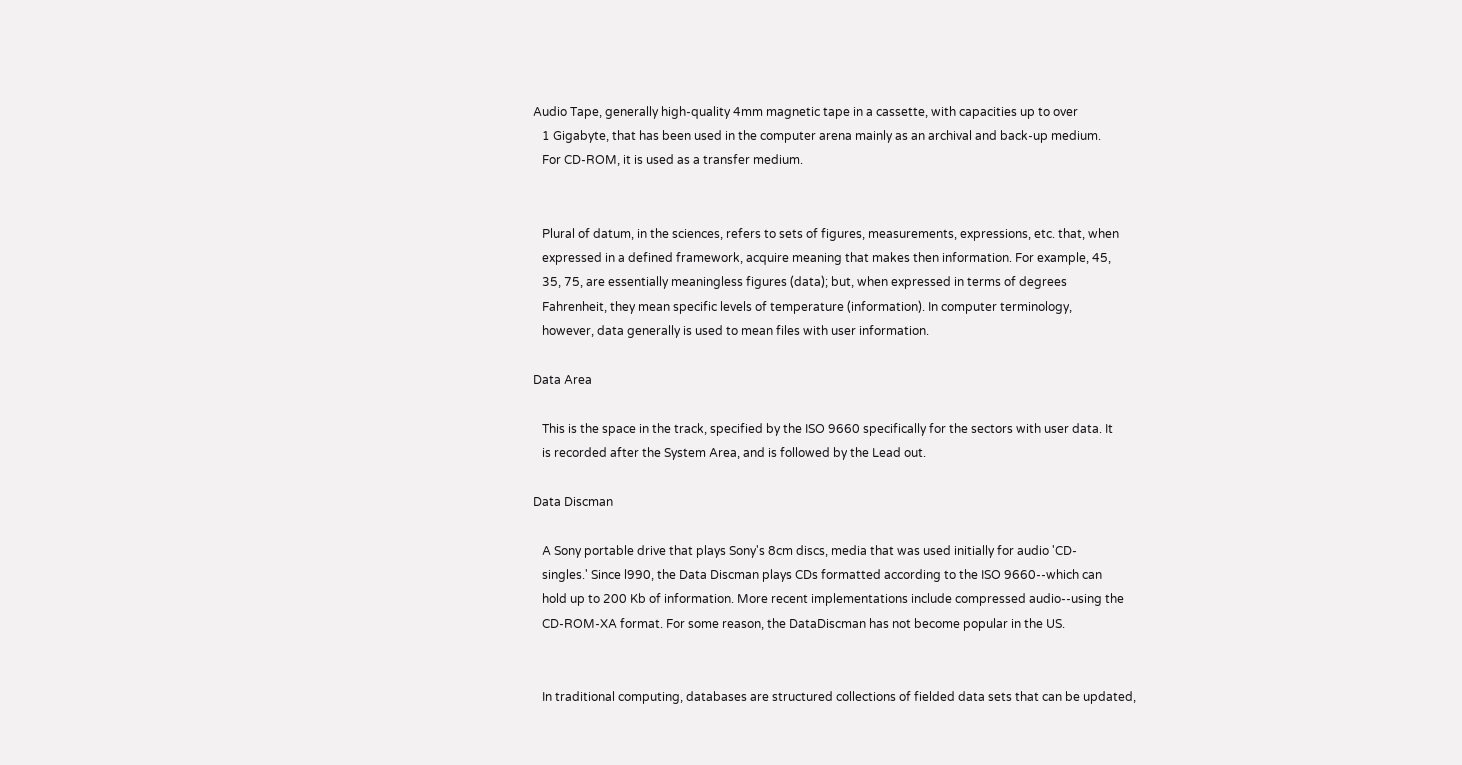Audio Tape, generally high-quality 4mm magnetic tape in a cassette, with capacities up to over
   1 Gigabyte, that has been used in the computer arena mainly as an archival and back-up medium.
   For CD-ROM, it is used as a transfer medium.


   Plural of datum, in the sciences, refers to sets of figures, measurements, expressions, etc. that, when
   expressed in a defined framework, acquire meaning that makes then information. For example, 45,
   35, 75, are essentially meaningless figures (data); but, when expressed in terms of degrees
   Fahrenheit, they mean specific levels of temperature (information). In computer terminology,
   however, data generally is used to mean files with user information.

Data Area

   This is the space in the track, specified by the ISO 9660 specifically for the sectors with user data. It
   is recorded after the System Area, and is followed by the Lead out.

Data Discman

   A Sony portable drive that plays Sony's 8cm discs, media that was used initially for audio 'CD-
   singles.' Since l990, the Data Discman plays CDs formatted according to the ISO 9660--which can
   hold up to 200 Kb of information. More recent implementations include compressed audio--using the
   CD-ROM-XA format. For some reason, the DataDiscman has not become popular in the US.


   In traditional computing, databases are structured collections of fielded data sets that can be updated,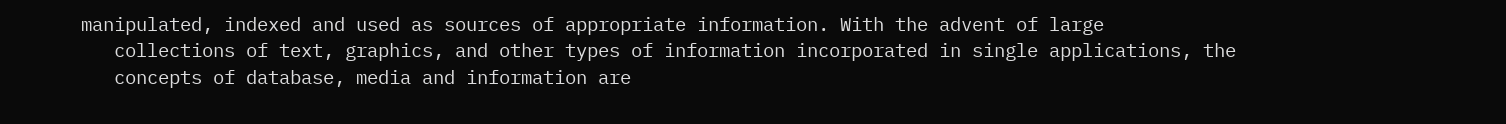manipulated, indexed and used as sources of appropriate information. With the advent of large
   collections of text, graphics, and other types of information incorporated in single applications, the
   concepts of database, media and information are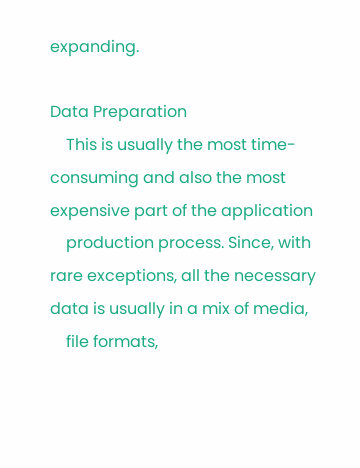expanding.

Data Preparation
    This is usually the most time-consuming and also the most expensive part of the application
    production process. Since, with rare exceptions, all the necessary data is usually in a mix of media,
    file formats,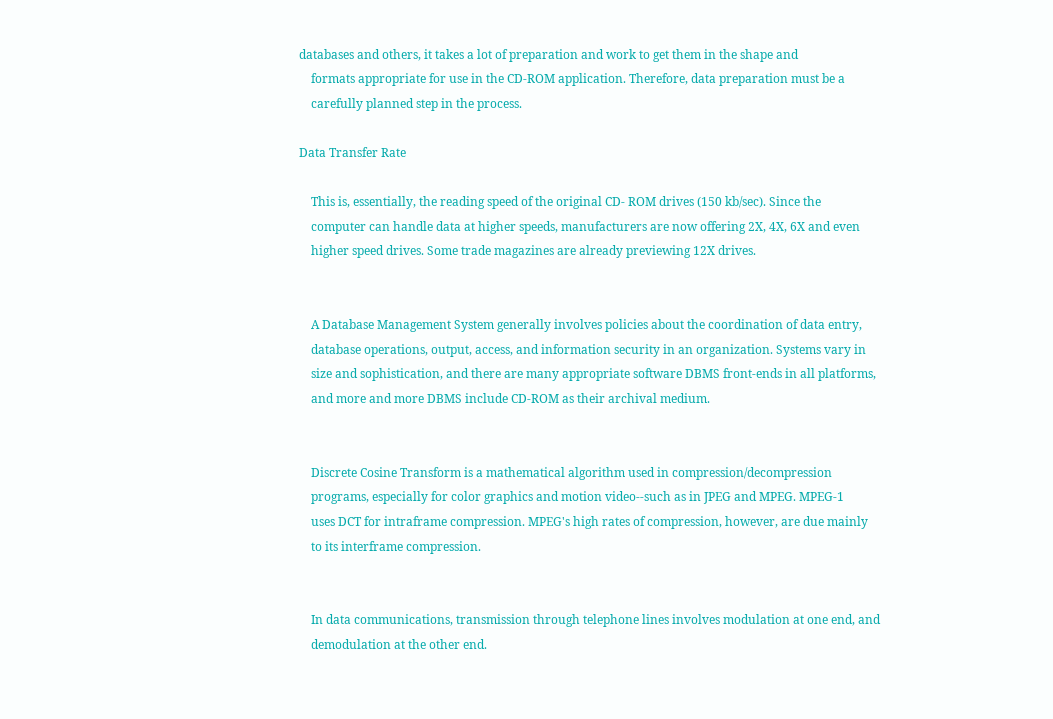databases and others, it takes a lot of preparation and work to get them in the shape and
    formats appropriate for use in the CD-ROM application. Therefore, data preparation must be a
    carefully planned step in the process.

Data Transfer Rate

    This is, essentially, the reading speed of the original CD- ROM drives (150 kb/sec). Since the
    computer can handle data at higher speeds, manufacturers are now offering 2X, 4X, 6X and even
    higher speed drives. Some trade magazines are already previewing 12X drives.


    A Database Management System generally involves policies about the coordination of data entry,
    database operations, output, access, and information security in an organization. Systems vary in
    size and sophistication, and there are many appropriate software DBMS front-ends in all platforms,
    and more and more DBMS include CD-ROM as their archival medium.


    Discrete Cosine Transform is a mathematical algorithm used in compression/decompression
    programs, especially for color graphics and motion video--such as in JPEG and MPEG. MPEG-1
    uses DCT for intraframe compression. MPEG's high rates of compression, however, are due mainly
    to its interframe compression.


    In data communications, transmission through telephone lines involves modulation at one end, and
    demodulation at the other end.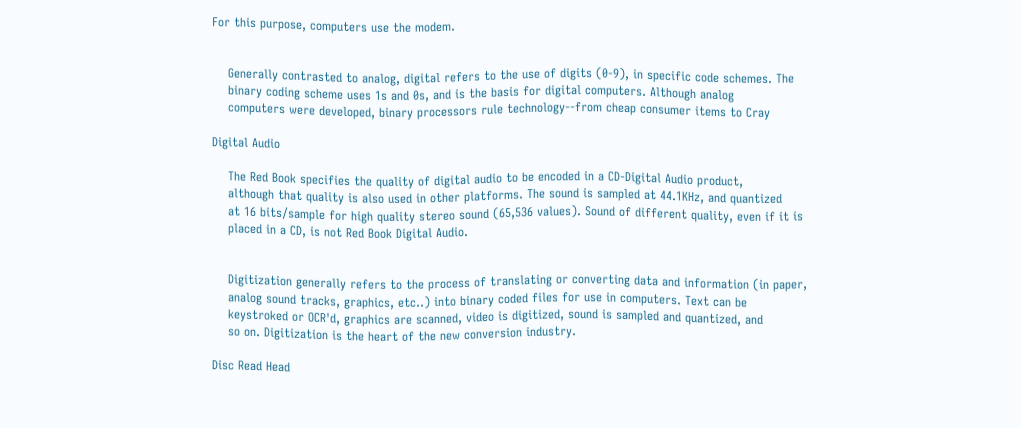For this purpose, computers use the modem.


    Generally contrasted to analog, digital refers to the use of digits (0-9), in specific code schemes. The
    binary coding scheme uses 1s and 0s, and is the basis for digital computers. Although analog
    computers were developed, binary processors rule technology--from cheap consumer items to Cray

Digital Audio

    The Red Book specifies the quality of digital audio to be encoded in a CD-Digital Audio product,
    although that quality is also used in other platforms. The sound is sampled at 44.1KHz, and quantized
    at 16 bits/sample for high quality stereo sound (65,536 values). Sound of different quality, even if it is
    placed in a CD, is not Red Book Digital Audio.


    Digitization generally refers to the process of translating or converting data and information (in paper,
    analog sound tracks, graphics, etc..) into binary coded files for use in computers. Text can be
    keystroked or OCR'd, graphics are scanned, video is digitized, sound is sampled and quantized, and
    so on. Digitization is the heart of the new conversion industry.

Disc Read Head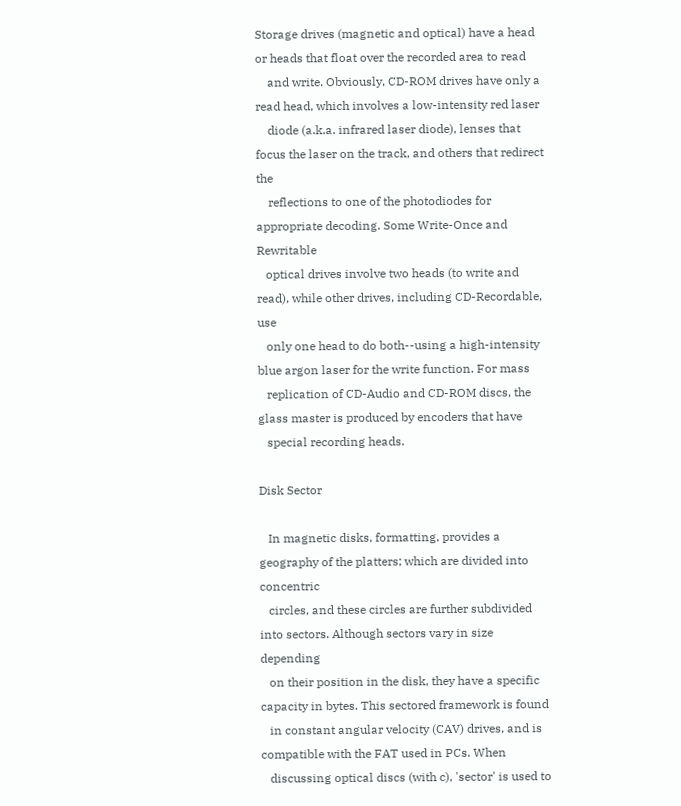Storage drives (magnetic and optical) have a head or heads that float over the recorded area to read
    and write. Obviously, CD-ROM drives have only a read head, which involves a low-intensity red laser
    diode (a.k.a. infrared laser diode), lenses that focus the laser on the track, and others that redirect the
    reflections to one of the photodiodes for appropriate decoding. Some Write-Once and Rewritable
   optical drives involve two heads (to write and read), while other drives, including CD-Recordable, use
   only one head to do both--using a high-intensity blue argon laser for the write function. For mass
   replication of CD-Audio and CD-ROM discs, the glass master is produced by encoders that have
   special recording heads.

Disk Sector

   In magnetic disks, formatting, provides a geography of the platters; which are divided into concentric
   circles, and these circles are further subdivided into sectors. Although sectors vary in size depending
   on their position in the disk, they have a specific capacity in bytes. This sectored framework is found
   in constant angular velocity (CAV) drives, and is compatible with the FAT used in PCs. When
   discussing optical discs (with c), 'sector' is used to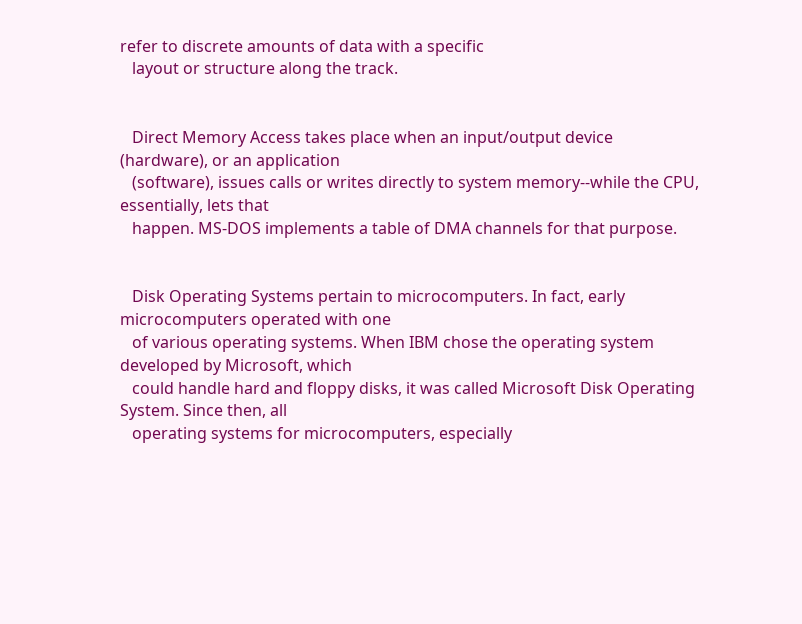refer to discrete amounts of data with a specific
   layout or structure along the track.


   Direct Memory Access takes place when an input/output device (hardware), or an application
   (software), issues calls or writes directly to system memory--while the CPU, essentially, lets that
   happen. MS-DOS implements a table of DMA channels for that purpose.


   Disk Operating Systems pertain to microcomputers. In fact, early microcomputers operated with one
   of various operating systems. When IBM chose the operating system developed by Microsoft, which
   could handle hard and floppy disks, it was called Microsoft Disk Operating System. Since then, all
   operating systems for microcomputers, especially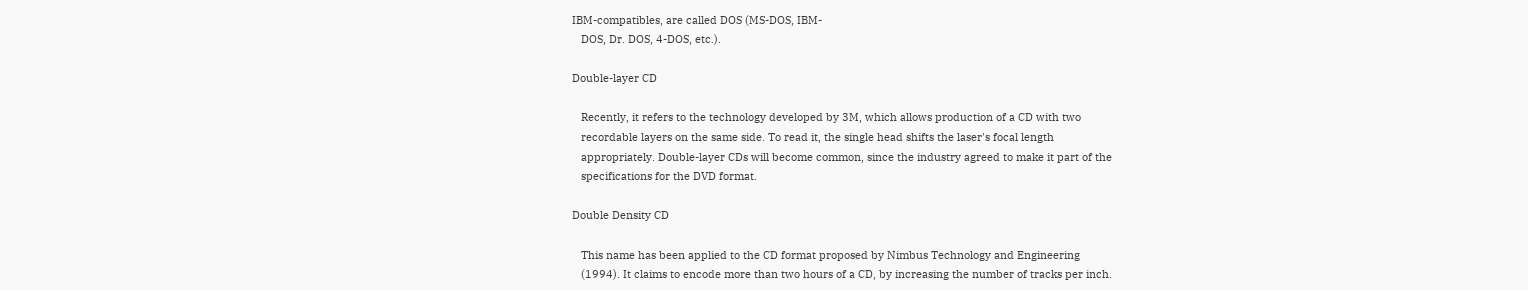IBM-compatibles, are called DOS (MS-DOS, IBM-
   DOS, Dr. DOS, 4-DOS, etc.).

Double-layer CD

   Recently, it refers to the technology developed by 3M, which allows production of a CD with two
   recordable layers on the same side. To read it, the single head shifts the laser's focal length
   appropriately. Double-layer CDs will become common, since the industry agreed to make it part of the
   specifications for the DVD format.

Double Density CD

   This name has been applied to the CD format proposed by Nimbus Technology and Engineering
   (1994). It claims to encode more than two hours of a CD, by increasing the number of tracks per inch.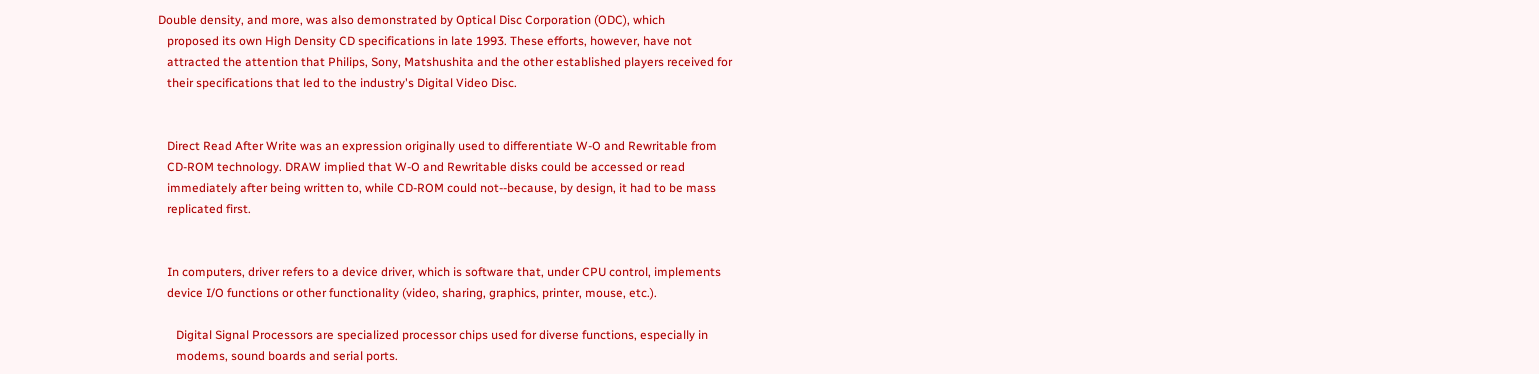Double density, and more, was also demonstrated by Optical Disc Corporation (ODC), which
   proposed its own High Density CD specifications in late 1993. These efforts, however, have not
   attracted the attention that Philips, Sony, Matshushita and the other established players received for
   their specifications that led to the industry's Digital Video Disc.


   Direct Read After Write was an expression originally used to differentiate W-O and Rewritable from
   CD-ROM technology. DRAW implied that W-O and Rewritable disks could be accessed or read
   immediately after being written to, while CD-ROM could not--because, by design, it had to be mass
   replicated first.


   In computers, driver refers to a device driver, which is software that, under CPU control, implements
   device I/O functions or other functionality (video, sharing, graphics, printer, mouse, etc.).

      Digital Signal Processors are specialized processor chips used for diverse functions, especially in
      modems, sound boards and serial ports.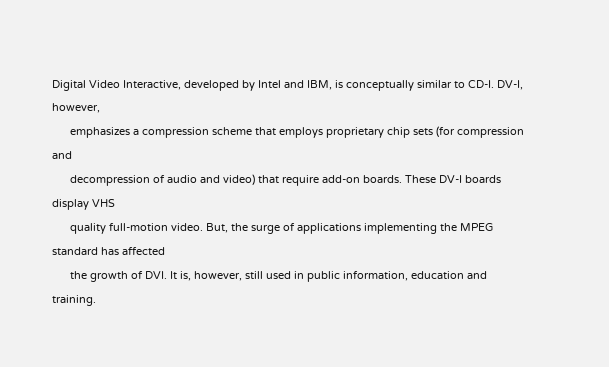Digital Video Interactive, developed by Intel and IBM, is conceptually similar to CD-I. DV-I, however,
      emphasizes a compression scheme that employs proprietary chip sets (for compression and
      decompression of audio and video) that require add-on boards. These DV-I boards display VHS
      quality full-motion video. But, the surge of applications implementing the MPEG standard has affected
      the growth of DVI. It is, however, still used in public information, education and training.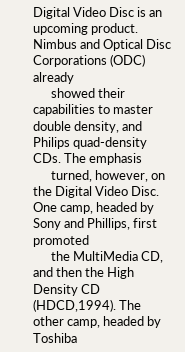Digital Video Disc is an upcoming product. Nimbus and Optical Disc Corporations (ODC) already
      showed their capabilities to master double density, and Philips quad-density CDs. The emphasis
      turned, however, on the Digital Video Disc. One camp, headed by Sony and Phillips, first promoted
      the MultiMedia CD, and then the High Density CD (HDCD,1994). The other camp, headed by Toshiba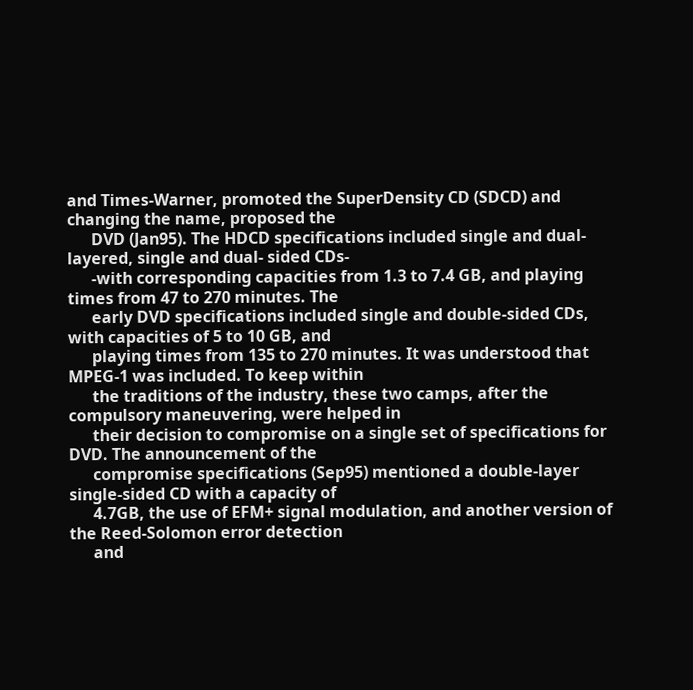and Times-Warner, promoted the SuperDensity CD (SDCD) and changing the name, proposed the
      DVD (Jan95). The HDCD specifications included single and dual-layered, single and dual- sided CDs-
      -with corresponding capacities from 1.3 to 7.4 GB, and playing times from 47 to 270 minutes. The
      early DVD specifications included single and double-sided CDs, with capacities of 5 to 10 GB, and
      playing times from 135 to 270 minutes. It was understood that MPEG-1 was included. To keep within
      the traditions of the industry, these two camps, after the compulsory maneuvering, were helped in
      their decision to compromise on a single set of specifications for DVD. The announcement of the
      compromise specifications (Sep95) mentioned a double-layer single-sided CD with a capacity of
      4.7GB, the use of EFM+ signal modulation, and another version of the Reed-Solomon error detection
      and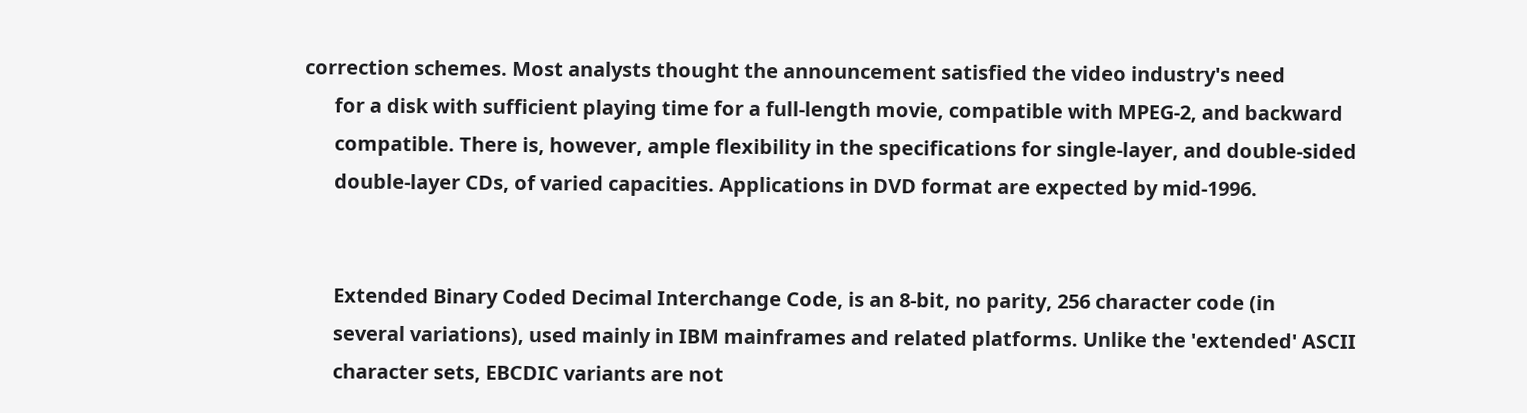correction schemes. Most analysts thought the announcement satisfied the video industry's need
      for a disk with sufficient playing time for a full-length movie, compatible with MPEG-2, and backward
      compatible. There is, however, ample flexibility in the specifications for single-layer, and double-sided
      double-layer CDs, of varied capacities. Applications in DVD format are expected by mid-1996.


      Extended Binary Coded Decimal Interchange Code, is an 8-bit, no parity, 256 character code (in
      several variations), used mainly in IBM mainframes and related platforms. Unlike the 'extended' ASCII
      character sets, EBCDIC variants are not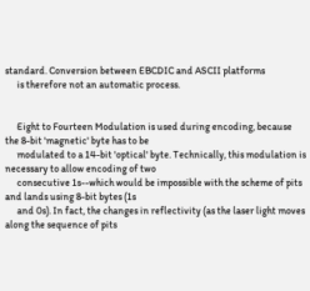standard. Conversion between EBCDIC and ASCII platforms
      is therefore not an automatic process.


      Eight to Fourteen Modulation is used during encoding, because the 8-bit 'magnetic' byte has to be
      modulated to a 14-bit 'optical' byte. Technically, this modulation is necessary to allow encoding of two
      consecutive 1s--which would be impossible with the scheme of pits and lands using 8-bit bytes (1s
      and 0s). In fact, the changes in reflectivity (as the laser light moves along the sequence of pits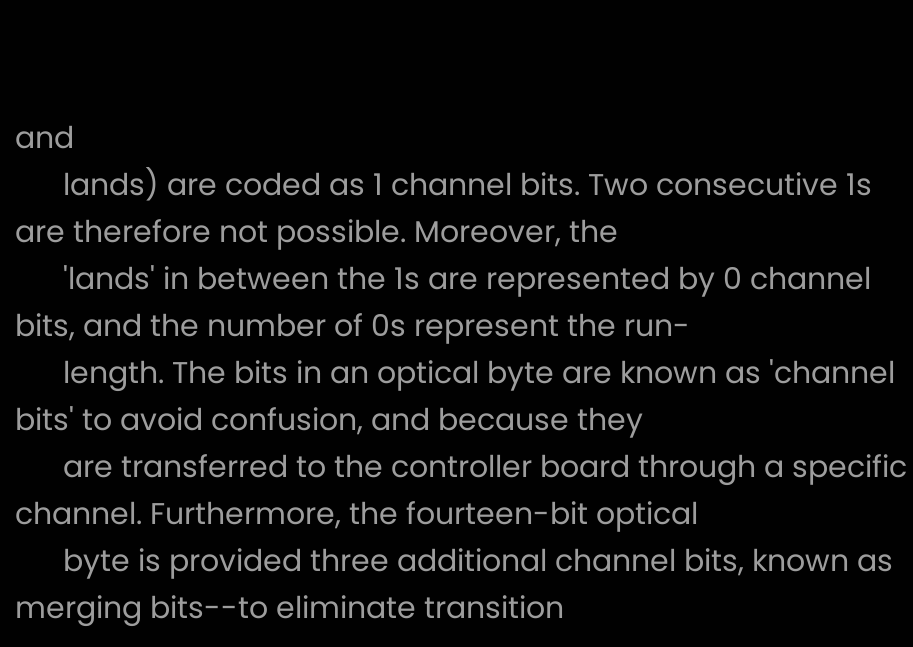and
      lands) are coded as 1 channel bits. Two consecutive 1s are therefore not possible. Moreover, the
      'lands' in between the 1s are represented by 0 channel bits, and the number of 0s represent the run-
      length. The bits in an optical byte are known as 'channel bits' to avoid confusion, and because they
      are transferred to the controller board through a specific channel. Furthermore, the fourteen-bit optical
      byte is provided three additional channel bits, known as merging bits--to eliminate transition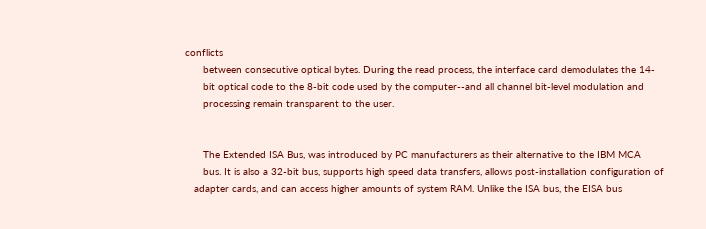conflicts
      between consecutive optical bytes. During the read process, the interface card demodulates the 14-
      bit optical code to the 8-bit code used by the computer--and all channel bit-level modulation and
      processing remain transparent to the user.


      The Extended ISA Bus, was introduced by PC manufacturers as their alternative to the IBM MCA
      bus. It is also a 32-bit bus, supports high speed data transfers, allows post-installation configuration of
   adapter cards, and can access higher amounts of system RAM. Unlike the ISA bus, the EISA bus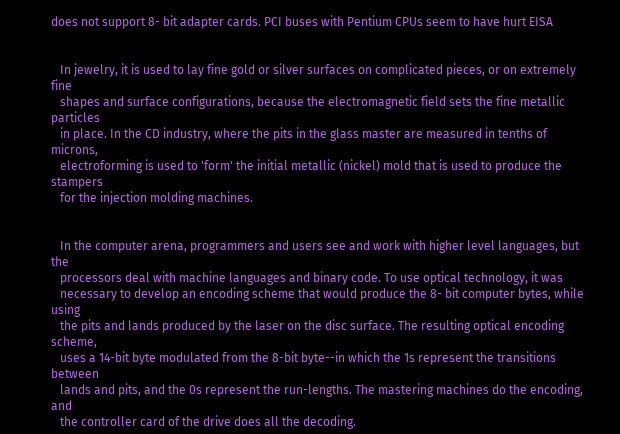does not support 8- bit adapter cards. PCI buses with Pentium CPUs seem to have hurt EISA


   In jewelry, it is used to lay fine gold or silver surfaces on complicated pieces, or on extremely fine
   shapes and surface configurations, because the electromagnetic field sets the fine metallic particles
   in place. In the CD industry, where the pits in the glass master are measured in tenths of microns,
   electroforming is used to 'form' the initial metallic (nickel) mold that is used to produce the stampers
   for the injection molding machines.


   In the computer arena, programmers and users see and work with higher level languages, but the
   processors deal with machine languages and binary code. To use optical technology, it was
   necessary to develop an encoding scheme that would produce the 8- bit computer bytes, while using
   the pits and lands produced by the laser on the disc surface. The resulting optical encoding scheme,
   uses a 14-bit byte modulated from the 8-bit byte--in which the 1s represent the transitions between
   lands and pits, and the 0s represent the run-lengths. The mastering machines do the encoding, and
   the controller card of the drive does all the decoding.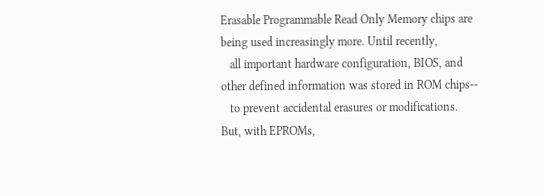Erasable Programmable Read Only Memory chips are being used increasingly more. Until recently,
   all important hardware configuration, BIOS, and other defined information was stored in ROM chips--
   to prevent accidental erasures or modifications. But, with EPROMs,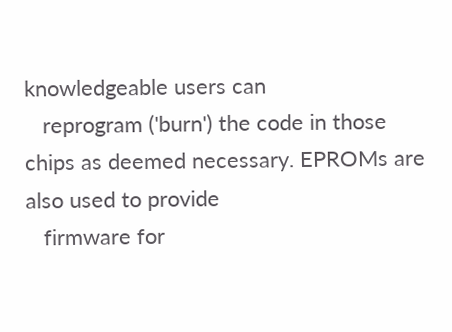knowledgeable users can
   reprogram ('burn') the code in those chips as deemed necessary. EPROMs are also used to provide
   firmware for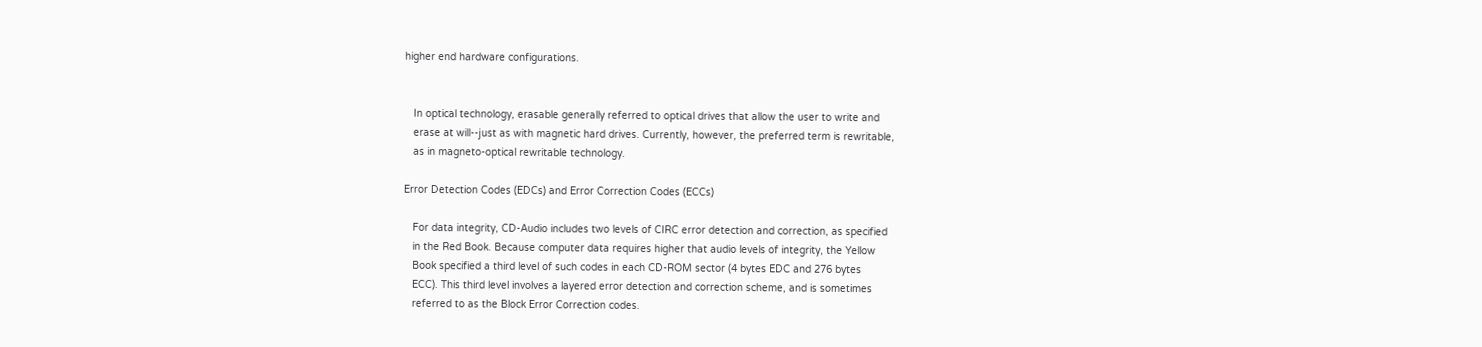higher end hardware configurations.


   In optical technology, erasable generally referred to optical drives that allow the user to write and
   erase at will--just as with magnetic hard drives. Currently, however, the preferred term is rewritable,
   as in magneto-optical rewritable technology.

Error Detection Codes (EDCs) and Error Correction Codes (ECCs)

   For data integrity, CD-Audio includes two levels of CIRC error detection and correction, as specified
   in the Red Book. Because computer data requires higher that audio levels of integrity, the Yellow
   Book specified a third level of such codes in each CD-ROM sector (4 bytes EDC and 276 bytes
   ECC). This third level involves a layered error detection and correction scheme, and is sometimes
   referred to as the Block Error Correction codes.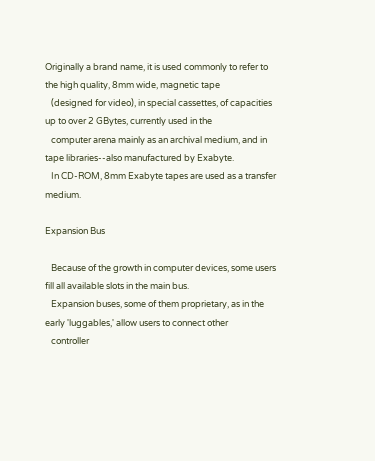Originally a brand name, it is used commonly to refer to the high quality, 8mm wide, magnetic tape
   (designed for video), in special cassettes, of capacities up to over 2 GBytes, currently used in the
   computer arena mainly as an archival medium, and in tape libraries--also manufactured by Exabyte.
   In CD-ROM, 8mm Exabyte tapes are used as a transfer medium.

Expansion Bus

   Because of the growth in computer devices, some users fill all available slots in the main bus.
   Expansion buses, some of them proprietary, as in the early 'luggables,' allow users to connect other
   controller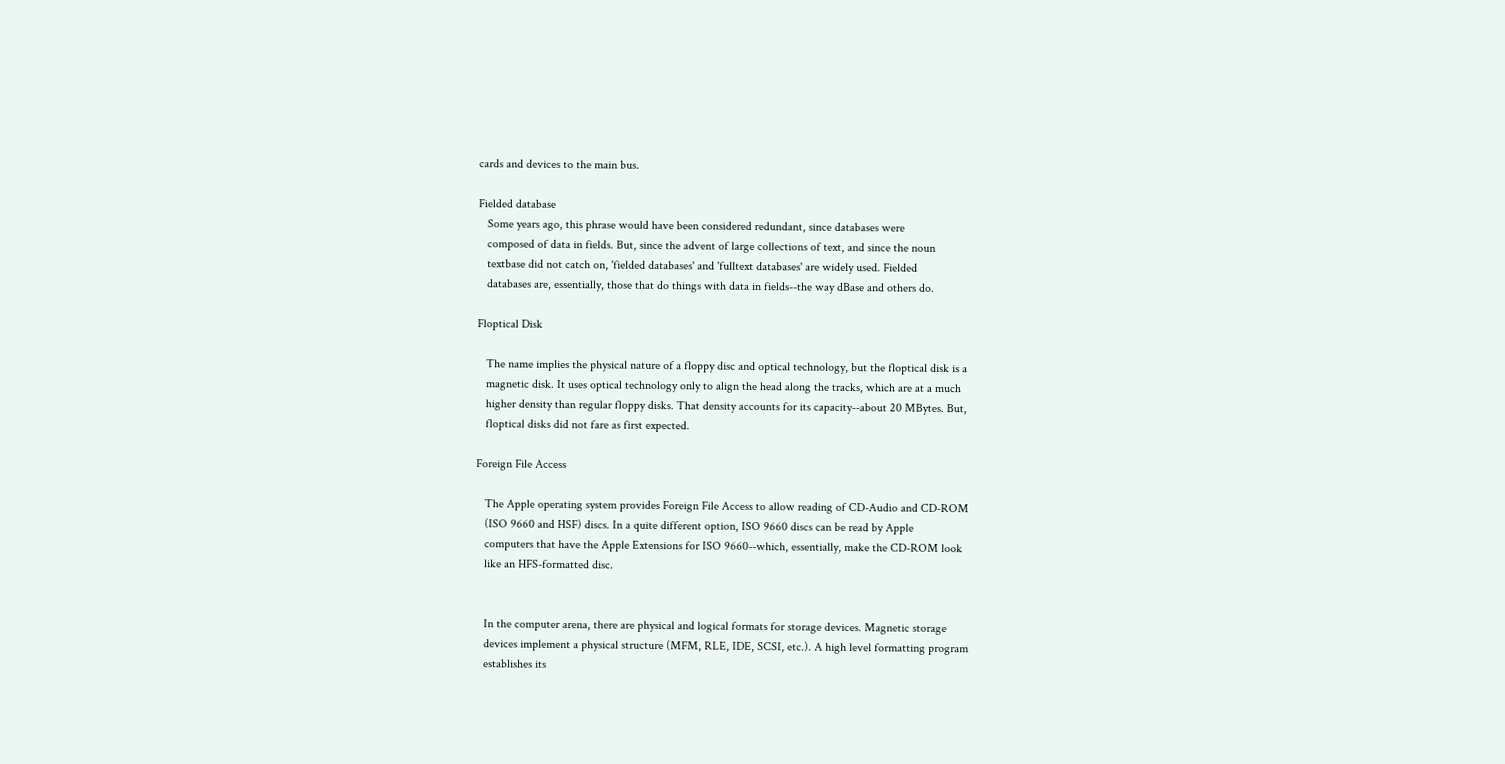cards and devices to the main bus.

Fielded database
   Some years ago, this phrase would have been considered redundant, since databases were
   composed of data in fields. But, since the advent of large collections of text, and since the noun
   textbase did not catch on, 'fielded databases' and 'fulltext databases' are widely used. Fielded
   databases are, essentially, those that do things with data in fields--the way dBase and others do.

Floptical Disk

   The name implies the physical nature of a floppy disc and optical technology, but the floptical disk is a
   magnetic disk. It uses optical technology only to align the head along the tracks, which are at a much
   higher density than regular floppy disks. That density accounts for its capacity--about 20 MBytes. But,
   floptical disks did not fare as first expected.

Foreign File Access

   The Apple operating system provides Foreign File Access to allow reading of CD-Audio and CD-ROM
   (ISO 9660 and HSF) discs. In a quite different option, ISO 9660 discs can be read by Apple
   computers that have the Apple Extensions for ISO 9660--which, essentially, make the CD-ROM look
   like an HFS-formatted disc.


   In the computer arena, there are physical and logical formats for storage devices. Magnetic storage
   devices implement a physical structure (MFM, RLE, IDE, SCSI, etc.). A high level formatting program
   establishes its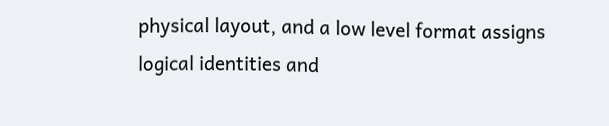physical layout, and a low level format assigns logical identities and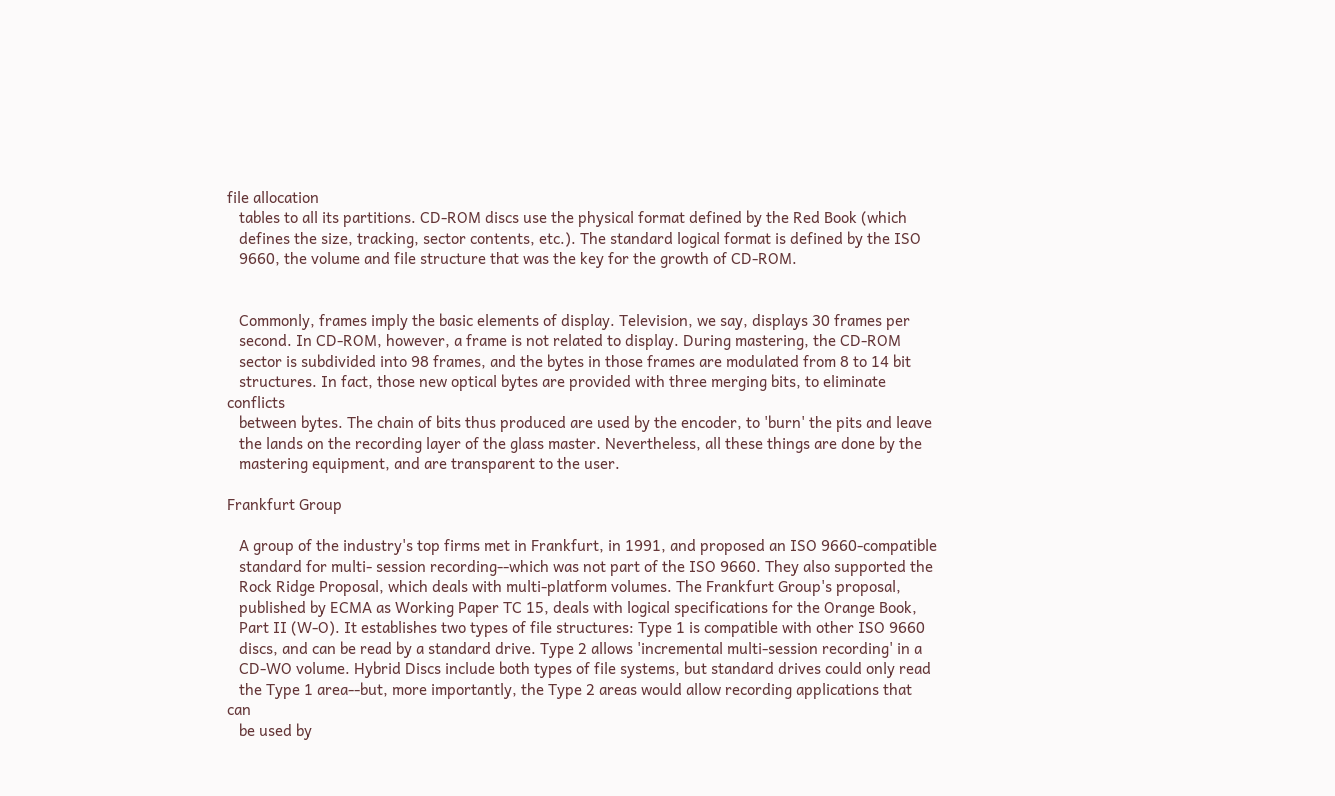file allocation
   tables to all its partitions. CD-ROM discs use the physical format defined by the Red Book (which
   defines the size, tracking, sector contents, etc.). The standard logical format is defined by the ISO
   9660, the volume and file structure that was the key for the growth of CD-ROM.


   Commonly, frames imply the basic elements of display. Television, we say, displays 30 frames per
   second. In CD-ROM, however, a frame is not related to display. During mastering, the CD-ROM
   sector is subdivided into 98 frames, and the bytes in those frames are modulated from 8 to 14 bit
   structures. In fact, those new optical bytes are provided with three merging bits, to eliminate conflicts
   between bytes. The chain of bits thus produced are used by the encoder, to 'burn' the pits and leave
   the lands on the recording layer of the glass master. Nevertheless, all these things are done by the
   mastering equipment, and are transparent to the user.

Frankfurt Group

   A group of the industry's top firms met in Frankfurt, in 1991, and proposed an ISO 9660-compatible
   standard for multi- session recording--which was not part of the ISO 9660. They also supported the
   Rock Ridge Proposal, which deals with multi-platform volumes. The Frankfurt Group's proposal,
   published by ECMA as Working Paper TC 15, deals with logical specifications for the Orange Book,
   Part II (W-O). It establishes two types of file structures: Type 1 is compatible with other ISO 9660
   discs, and can be read by a standard drive. Type 2 allows 'incremental multi-session recording' in a
   CD-WO volume. Hybrid Discs include both types of file systems, but standard drives could only read
   the Type 1 area--but, more importantly, the Type 2 areas would allow recording applications that can
   be used by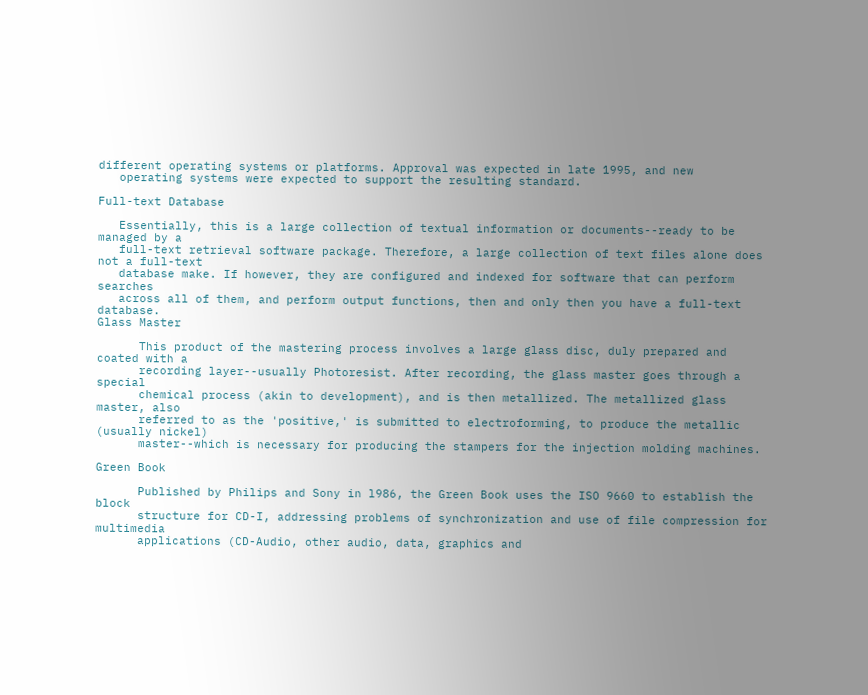different operating systems or platforms. Approval was expected in late 1995, and new
   operating systems were expected to support the resulting standard.

Full-text Database

   Essentially, this is a large collection of textual information or documents--ready to be managed by a
   full-text retrieval software package. Therefore, a large collection of text files alone does not a full-text
   database make. If however, they are configured and indexed for software that can perform searches
   across all of them, and perform output functions, then and only then you have a full-text database.
Glass Master

      This product of the mastering process involves a large glass disc, duly prepared and coated with a
      recording layer--usually Photoresist. After recording, the glass master goes through a special
      chemical process (akin to development), and is then metallized. The metallized glass master, also
      referred to as the 'positive,' is submitted to electroforming, to produce the metallic (usually nickel)
      master--which is necessary for producing the stampers for the injection molding machines.

Green Book

      Published by Philips and Sony in l986, the Green Book uses the ISO 9660 to establish the block
      structure for CD-I, addressing problems of synchronization and use of file compression for multimedia
      applications (CD-Audio, other audio, data, graphics and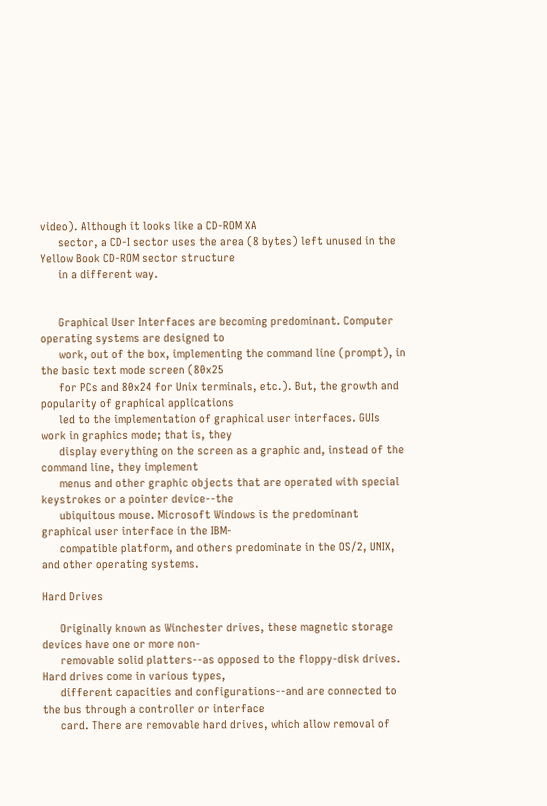video). Although it looks like a CD-ROM XA
      sector, a CD-I sector uses the area (8 bytes) left unused in the Yellow Book CD-ROM sector structure
      in a different way.


      Graphical User Interfaces are becoming predominant. Computer operating systems are designed to
      work, out of the box, implementing the command line (prompt), in the basic text mode screen (80x25
      for PCs and 80x24 for Unix terminals, etc.). But, the growth and popularity of graphical applications
      led to the implementation of graphical user interfaces. GUIs work in graphics mode; that is, they
      display everything on the screen as a graphic and, instead of the command line, they implement
      menus and other graphic objects that are operated with special keystrokes or a pointer device--the
      ubiquitous mouse. Microsoft Windows is the predominant graphical user interface in the IBM-
      compatible platform, and others predominate in the OS/2, UNIX, and other operating systems.

Hard Drives

      Originally known as Winchester drives, these magnetic storage devices have one or more non-
      removable solid platters--as opposed to the floppy-disk drives. Hard drives come in various types,
      different capacities and configurations--and are connected to the bus through a controller or interface
      card. There are removable hard drives, which allow removal of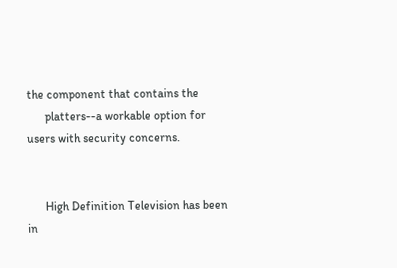the component that contains the
      platters--a workable option for users with security concerns.


      High Definition Television has been in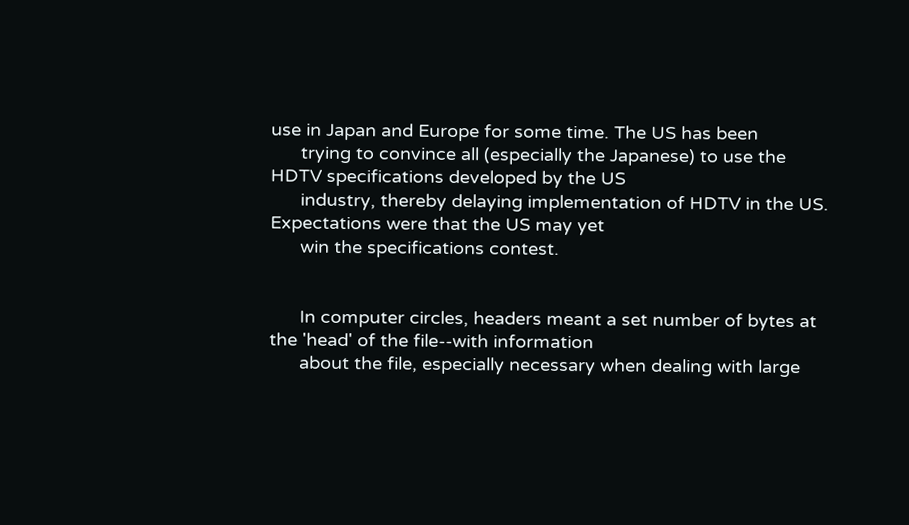use in Japan and Europe for some time. The US has been
      trying to convince all (especially the Japanese) to use the HDTV specifications developed by the US
      industry, thereby delaying implementation of HDTV in the US. Expectations were that the US may yet
      win the specifications contest.


      In computer circles, headers meant a set number of bytes at the 'head' of the file--with information
      about the file, especially necessary when dealing with large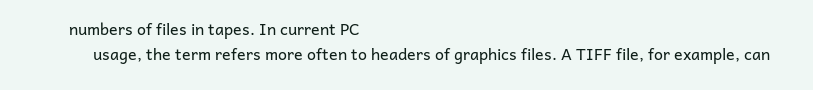numbers of files in tapes. In current PC
      usage, the term refers more often to headers of graphics files. A TIFF file, for example, can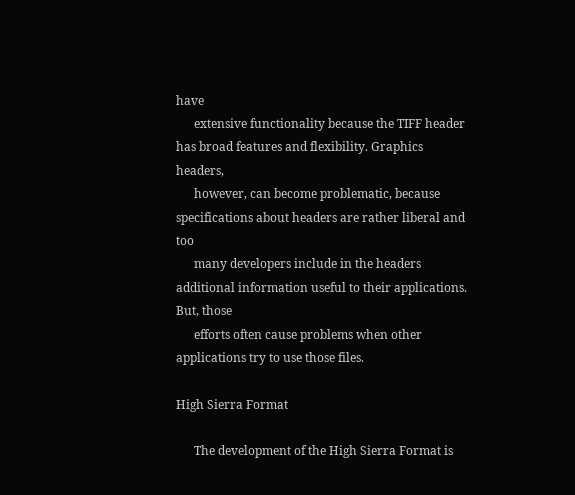have
      extensive functionality because the TIFF header has broad features and flexibility. Graphics headers,
      however, can become problematic, because specifications about headers are rather liberal and too
      many developers include in the headers additional information useful to their applications. But, those
      efforts often cause problems when other applications try to use those files.

High Sierra Format

      The development of the High Sierra Format is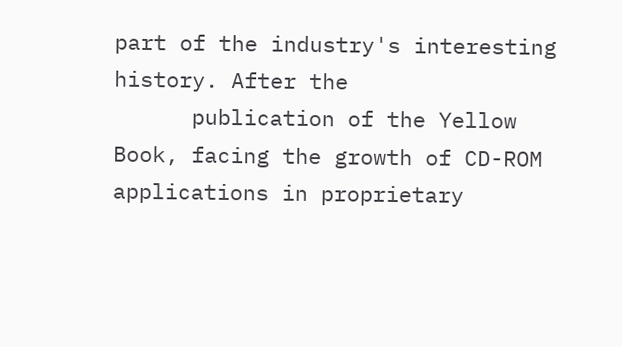part of the industry's interesting history. After the
      publication of the Yellow Book, facing the growth of CD-ROM applications in proprietary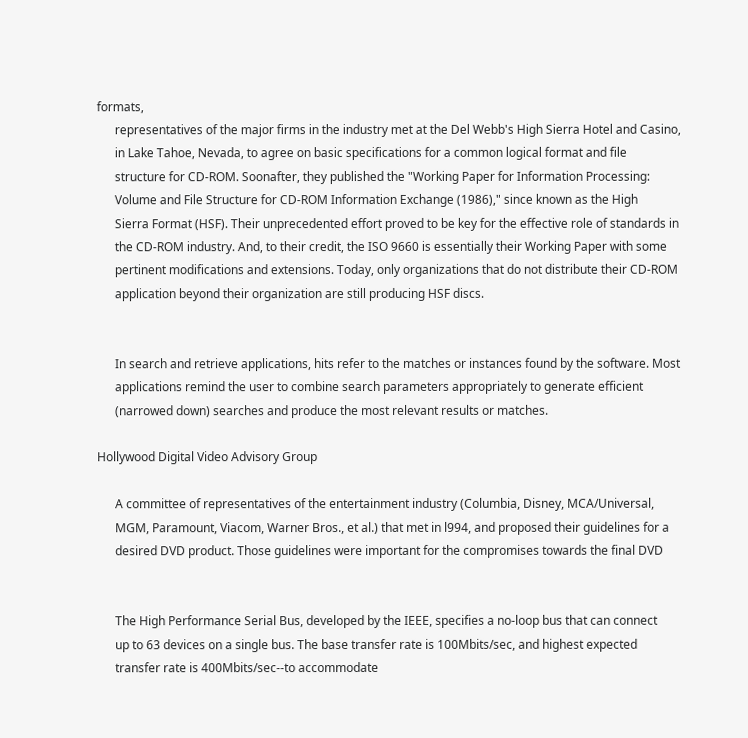formats,
      representatives of the major firms in the industry met at the Del Webb's High Sierra Hotel and Casino,
      in Lake Tahoe, Nevada, to agree on basic specifications for a common logical format and file
      structure for CD-ROM. Soonafter, they published the "Working Paper for Information Processing:
      Volume and File Structure for CD-ROM Information Exchange (1986)," since known as the High
      Sierra Format (HSF). Their unprecedented effort proved to be key for the effective role of standards in
      the CD-ROM industry. And, to their credit, the ISO 9660 is essentially their Working Paper with some
      pertinent modifications and extensions. Today, only organizations that do not distribute their CD-ROM
      application beyond their organization are still producing HSF discs.


      In search and retrieve applications, hits refer to the matches or instances found by the software. Most
      applications remind the user to combine search parameters appropriately to generate efficient
      (narrowed down) searches and produce the most relevant results or matches.

Hollywood Digital Video Advisory Group

      A committee of representatives of the entertainment industry (Columbia, Disney, MCA/Universal,
      MGM, Paramount, Viacom, Warner Bros., et al.) that met in l994, and proposed their guidelines for a
      desired DVD product. Those guidelines were important for the compromises towards the final DVD


      The High Performance Serial Bus, developed by the IEEE, specifies a no-loop bus that can connect
      up to 63 devices on a single bus. The base transfer rate is 100Mbits/sec, and highest expected
      transfer rate is 400Mbits/sec--to accommodate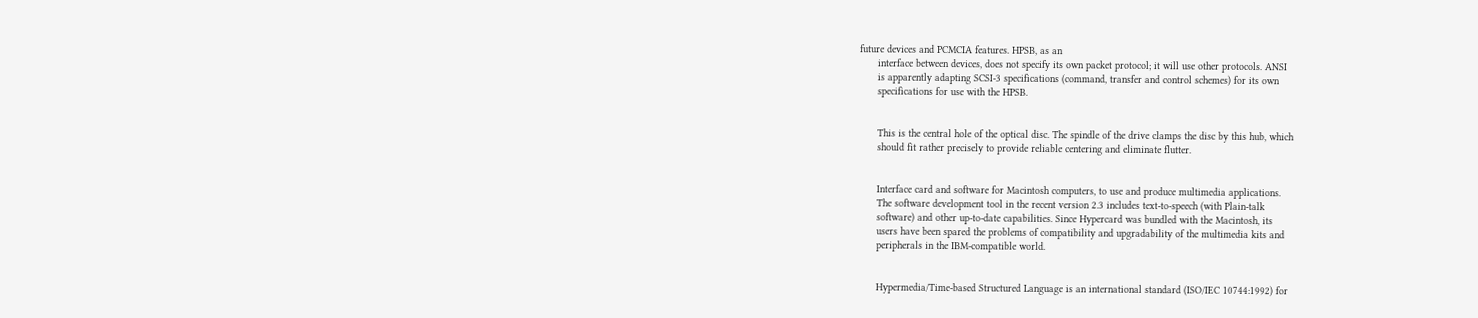future devices and PCMCIA features. HPSB, as an
      interface between devices, does not specify its own packet protocol; it will use other protocols. ANSI
      is apparently adapting SCSI-3 specifications (command, transfer and control schemes) for its own
      specifications for use with the HPSB.


      This is the central hole of the optical disc. The spindle of the drive clamps the disc by this hub, which
      should fit rather precisely to provide reliable centering and eliminate flutter.


      Interface card and software for Macintosh computers, to use and produce multimedia applications.
      The software development tool in the recent version 2.3 includes text-to-speech (with Plain-talk
      software) and other up-to-date capabilities. Since Hypercard was bundled with the Macintosh, its
      users have been spared the problems of compatibility and upgradability of the multimedia kits and
      peripherals in the IBM-compatible world.


      Hypermedia/Time-based Structured Language is an international standard (ISO/IEC 10744:1992) for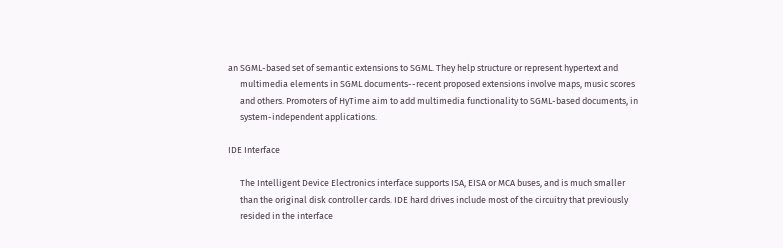an SGML-based set of semantic extensions to SGML. They help structure or represent hypertext and
      multimedia elements in SGML documents--recent proposed extensions involve maps, music scores
      and others. Promoters of HyTime aim to add multimedia functionality to SGML-based documents, in
      system-independent applications.

IDE Interface

      The Intelligent Device Electronics interface supports ISA, EISA or MCA buses, and is much smaller
      than the original disk controller cards. IDE hard drives include most of the circuitry that previously
      resided in the interface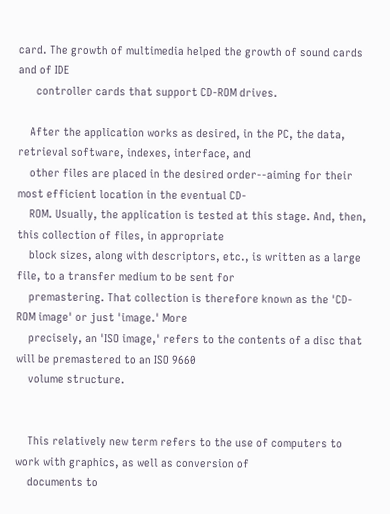card. The growth of multimedia helped the growth of sound cards and of IDE
      controller cards that support CD-ROM drives.

    After the application works as desired, in the PC, the data, retrieval software, indexes, interface, and
    other files are placed in the desired order--aiming for their most efficient location in the eventual CD-
    ROM. Usually, the application is tested at this stage. And, then, this collection of files, in appropriate
    block sizes, along with descriptors, etc., is written as a large file, to a transfer medium to be sent for
    premastering. That collection is therefore known as the 'CD-ROM image' or just 'image.' More
    precisely, an 'ISO image,' refers to the contents of a disc that will be premastered to an ISO 9660
    volume structure.


    This relatively new term refers to the use of computers to work with graphics, as well as conversion of
    documents to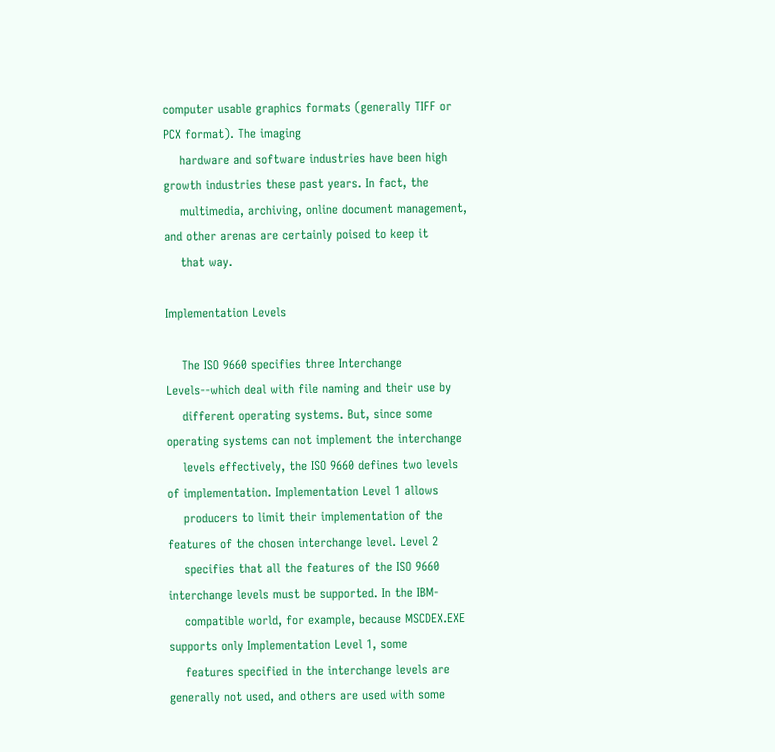computer usable graphics formats (generally TIFF or PCX format). The imaging
    hardware and software industries have been high growth industries these past years. In fact, the
    multimedia, archiving, online document management, and other arenas are certainly poised to keep it
    that way.

Implementation Levels

    The ISO 9660 specifies three Interchange Levels--which deal with file naming and their use by
    different operating systems. But, since some operating systems can not implement the interchange
    levels effectively, the ISO 9660 defines two levels of implementation. Implementation Level 1 allows
    producers to limit their implementation of the features of the chosen interchange level. Level 2
    specifies that all the features of the ISO 9660 interchange levels must be supported. In the IBM-
    compatible world, for example, because MSCDEX.EXE supports only Implementation Level 1, some
    features specified in the interchange levels are generally not used, and others are used with some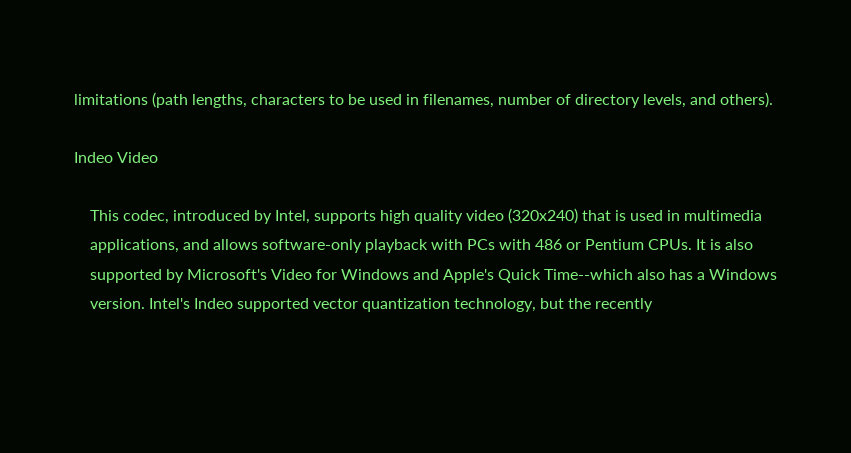limitations (path lengths, characters to be used in filenames, number of directory levels, and others).

Indeo Video

    This codec, introduced by Intel, supports high quality video (320x240) that is used in multimedia
    applications, and allows software-only playback with PCs with 486 or Pentium CPUs. It is also
    supported by Microsoft's Video for Windows and Apple's Quick Time--which also has a Windows
    version. Intel's Indeo supported vector quantization technology, but the recently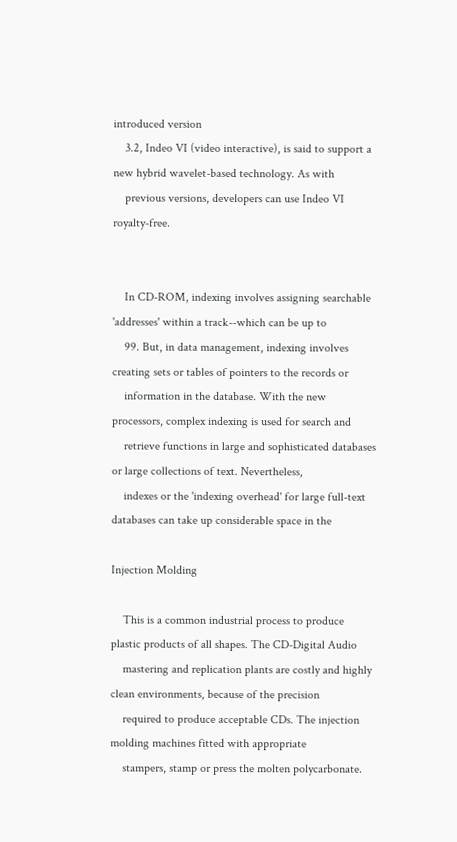introduced version
    3.2, Indeo VI (video interactive), is said to support a new hybrid wavelet-based technology. As with
    previous versions, developers can use Indeo VI royalty-free.


    In CD-ROM, indexing involves assigning searchable 'addresses' within a track--which can be up to
    99. But, in data management, indexing involves creating sets or tables of pointers to the records or
    information in the database. With the new processors, complex indexing is used for search and
    retrieve functions in large and sophisticated databases or large collections of text. Nevertheless,
    indexes or the 'indexing overhead' for large full-text databases can take up considerable space in the

Injection Molding

    This is a common industrial process to produce plastic products of all shapes. The CD-Digital Audio
    mastering and replication plants are costly and highly clean environments, because of the precision
    required to produce acceptable CDs. The injection molding machines fitted with appropriate
    stampers, stamp or press the molten polycarbonate.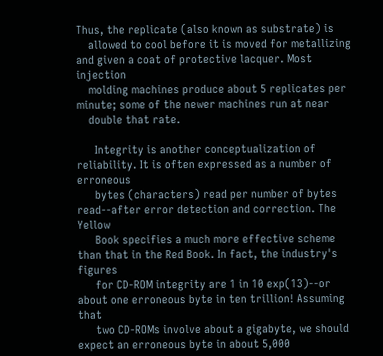Thus, the replicate (also known as substrate) is
    allowed to cool before it is moved for metallizing and given a coat of protective lacquer. Most injection
    molding machines produce about 5 replicates per minute; some of the newer machines run at near
    double that rate.

      Integrity is another conceptualization of reliability. It is often expressed as a number of erroneous
      bytes (characters) read per number of bytes read--after error detection and correction. The Yellow
      Book specifies a much more effective scheme than that in the Red Book. In fact, the industry's figures
      for CD-ROM integrity are 1 in 10 exp(13)--or about one erroneous byte in ten trillion! Assuming that
      two CD-ROMs involve about a gigabyte, we should expect an erroneous byte in about 5,000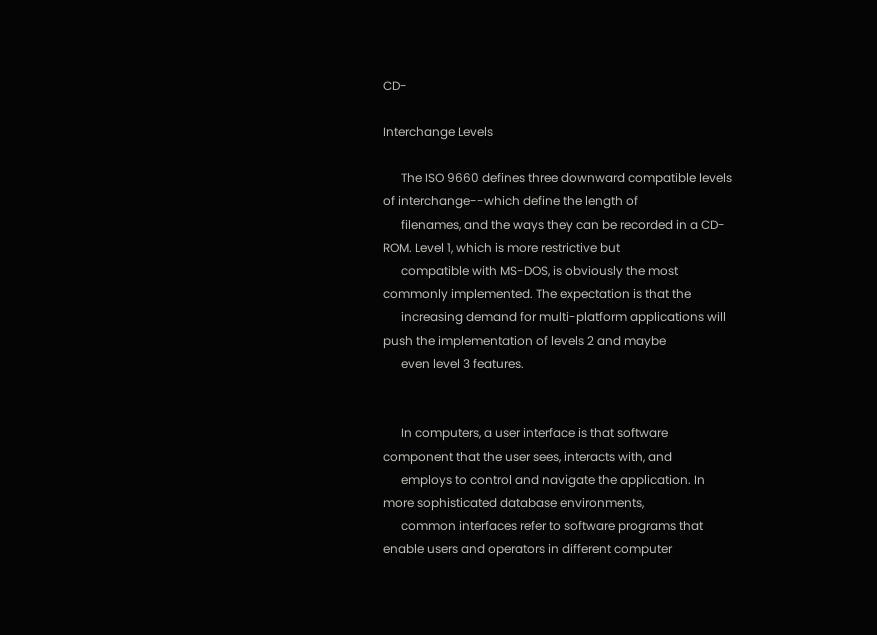CD-

Interchange Levels

      The ISO 9660 defines three downward compatible levels of interchange--which define the length of
      filenames, and the ways they can be recorded in a CD-ROM. Level 1, which is more restrictive but
      compatible with MS-DOS, is obviously the most commonly implemented. The expectation is that the
      increasing demand for multi-platform applications will push the implementation of levels 2 and maybe
      even level 3 features.


      In computers, a user interface is that software component that the user sees, interacts with, and
      employs to control and navigate the application. In more sophisticated database environments,
      common interfaces refer to software programs that enable users and operators in different computer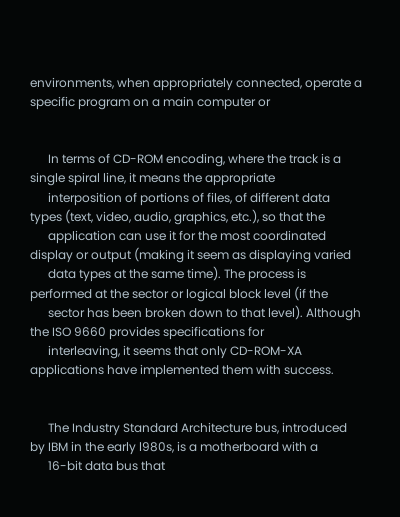environments, when appropriately connected, operate a specific program on a main computer or


      In terms of CD-ROM encoding, where the track is a single spiral line, it means the appropriate
      interposition of portions of files, of different data types (text, video, audio, graphics, etc.), so that the
      application can use it for the most coordinated display or output (making it seem as displaying varied
      data types at the same time). The process is performed at the sector or logical block level (if the
      sector has been broken down to that level). Although the ISO 9660 provides specifications for
      interleaving, it seems that only CD-ROM-XA applications have implemented them with success.


      The Industry Standard Architecture bus, introduced by IBM in the early l980s, is a motherboard with a
      16-bit data bus that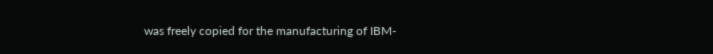was freely copied for the manufacturing of IBM-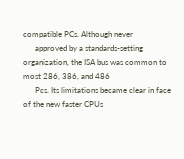compatible PCs. Although never
      approved by a standards-setting organization, the ISA bus was common to most 286, 386, and 486
      Pcs. Its limitations became clear in face of the new faster CPUs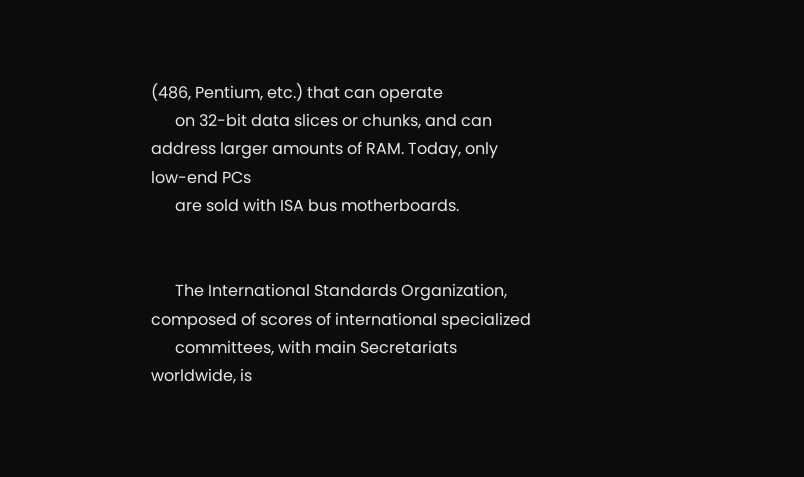(486, Pentium, etc.) that can operate
      on 32-bit data slices or chunks, and can address larger amounts of RAM. Today, only low-end PCs
      are sold with ISA bus motherboards.


      The International Standards Organization, composed of scores of international specialized
      committees, with main Secretariats worldwide, is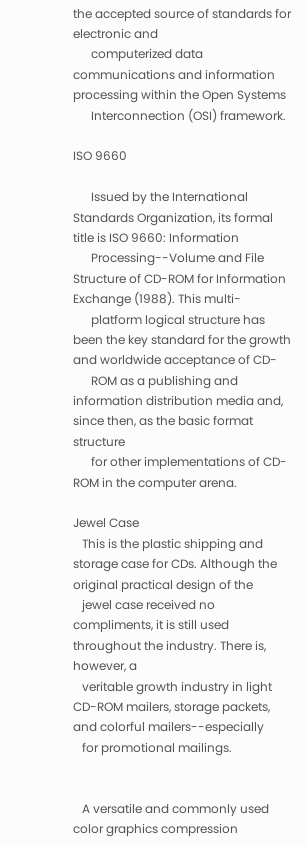the accepted source of standards for electronic and
      computerized data communications and information processing within the Open Systems
      Interconnection (OSI) framework.

ISO 9660

      Issued by the International Standards Organization, its formal title is ISO 9660: Information
      Processing--Volume and File Structure of CD-ROM for Information Exchange (1988). This multi-
      platform logical structure has been the key standard for the growth and worldwide acceptance of CD-
      ROM as a publishing and information distribution media and, since then, as the basic format structure
      for other implementations of CD-ROM in the computer arena.

Jewel Case
   This is the plastic shipping and storage case for CDs. Although the original practical design of the
   jewel case received no compliments, it is still used throughout the industry. There is, however, a
   veritable growth industry in light CD-ROM mailers, storage packets, and colorful mailers--especially
   for promotional mailings.


   A versatile and commonly used color graphics compression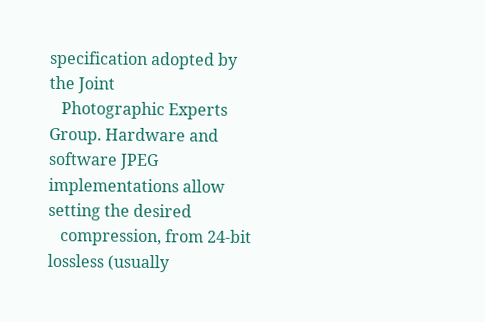specification adopted by the Joint
   Photographic Experts Group. Hardware and software JPEG implementations allow setting the desired
   compression, from 24-bit lossless (usually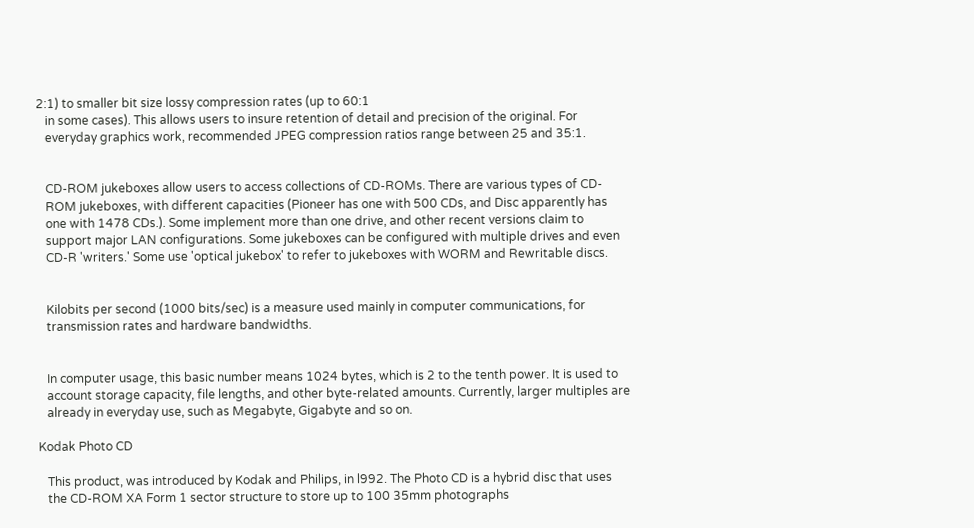2:1) to smaller bit size lossy compression rates (up to 60:1
   in some cases). This allows users to insure retention of detail and precision of the original. For
   everyday graphics work, recommended JPEG compression ratios range between 25 and 35:1.


   CD-ROM jukeboxes allow users to access collections of CD-ROMs. There are various types of CD-
   ROM jukeboxes, with different capacities (Pioneer has one with 500 CDs, and Disc apparently has
   one with 1478 CDs.). Some implement more than one drive, and other recent versions claim to
   support major LAN configurations. Some jukeboxes can be configured with multiple drives and even
   CD-R 'writers.' Some use 'optical jukebox' to refer to jukeboxes with WORM and Rewritable discs.


   Kilobits per second (1000 bits/sec) is a measure used mainly in computer communications, for
   transmission rates and hardware bandwidths.


   In computer usage, this basic number means 1024 bytes, which is 2 to the tenth power. It is used to
   account storage capacity, file lengths, and other byte-related amounts. Currently, larger multiples are
   already in everyday use, such as Megabyte, Gigabyte and so on.

Kodak Photo CD

   This product, was introduced by Kodak and Philips, in l992. The Photo CD is a hybrid disc that uses
   the CD-ROM XA Form 1 sector structure to store up to 100 35mm photographs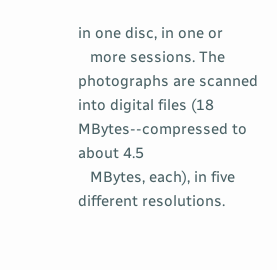in one disc, in one or
   more sessions. The photographs are scanned into digital files (18 MBytes--compressed to about 4.5
   MBytes, each), in five different resolutions.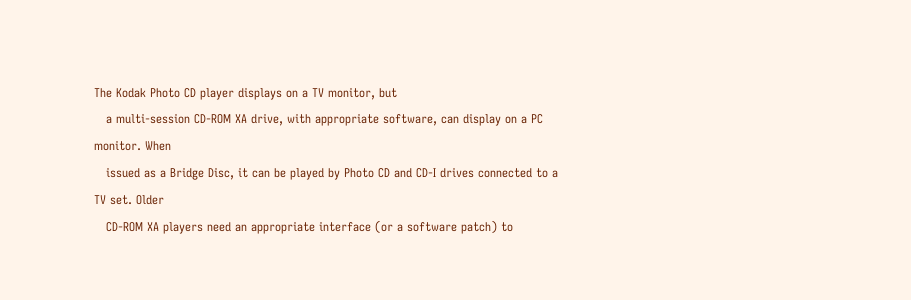The Kodak Photo CD player displays on a TV monitor, but
   a multi-session CD-ROM XA drive, with appropriate software, can display on a PC monitor. When
   issued as a Bridge Disc, it can be played by Photo CD and CD-I drives connected to a TV set. Older
   CD-ROM XA players need an appropriate interface (or a software patch) to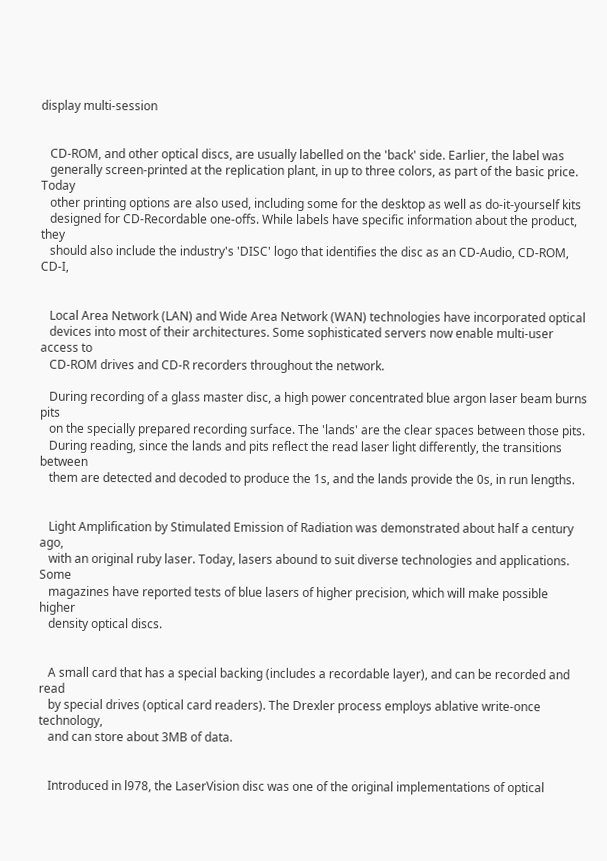display multi-session


   CD-ROM, and other optical discs, are usually labelled on the 'back' side. Earlier, the label was
   generally screen-printed at the replication plant, in up to three colors, as part of the basic price. Today
   other printing options are also used, including some for the desktop as well as do-it-yourself kits
   designed for CD-Recordable one-offs. While labels have specific information about the product, they
   should also include the industry's 'DISC' logo that identifies the disc as an CD-Audio, CD-ROM, CD-I,


   Local Area Network (LAN) and Wide Area Network (WAN) technologies have incorporated optical
   devices into most of their architectures. Some sophisticated servers now enable multi-user access to
   CD-ROM drives and CD-R recorders throughout the network.

   During recording of a glass master disc, a high power concentrated blue argon laser beam burns pits
   on the specially prepared recording surface. The 'lands' are the clear spaces between those pits.
   During reading, since the lands and pits reflect the read laser light differently, the transitions between
   them are detected and decoded to produce the 1s, and the lands provide the 0s, in run lengths.


   Light Amplification by Stimulated Emission of Radiation was demonstrated about half a century ago,
   with an original ruby laser. Today, lasers abound to suit diverse technologies and applications. Some
   magazines have reported tests of blue lasers of higher precision, which will make possible higher
   density optical discs.


   A small card that has a special backing (includes a recordable layer), and can be recorded and read
   by special drives (optical card readers). The Drexler process employs ablative write-once technology,
   and can store about 3MB of data.


   Introduced in l978, the LaserVision disc was one of the original implementations of optical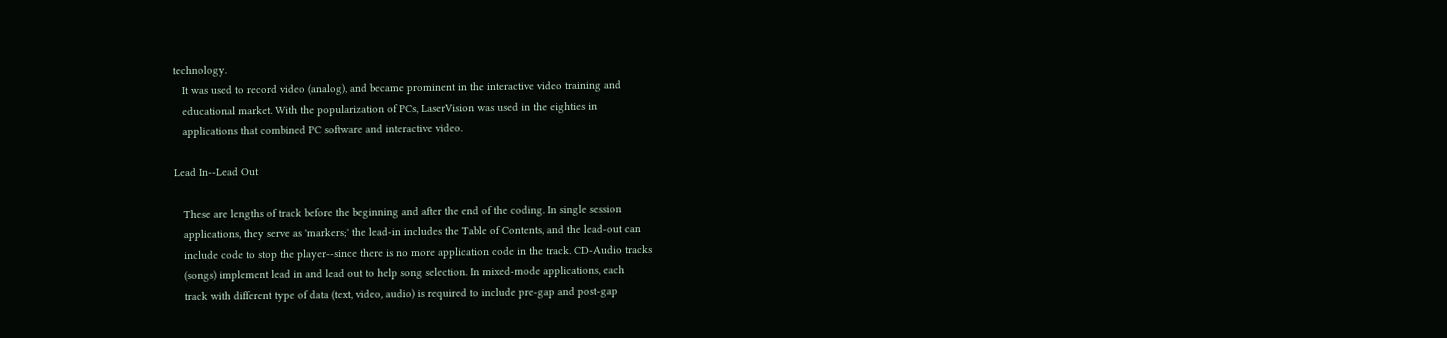technology.
   It was used to record video (analog), and became prominent in the interactive video training and
   educational market. With the popularization of PCs, LaserVision was used in the eighties in
   applications that combined PC software and interactive video.

Lead In--Lead Out

   These are lengths of track before the beginning and after the end of the coding. In single session
   applications, they serve as 'markers;' the lead-in includes the Table of Contents, and the lead-out can
   include code to stop the player--since there is no more application code in the track. CD-Audio tracks
   (songs) implement lead in and lead out to help song selection. In mixed-mode applications, each
   track with different type of data (text, video, audio) is required to include pre-gap and post-gap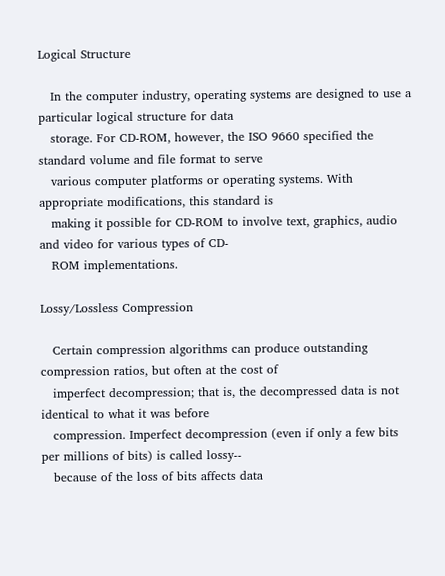Logical Structure

   In the computer industry, operating systems are designed to use a particular logical structure for data
   storage. For CD-ROM, however, the ISO 9660 specified the standard volume and file format to serve
   various computer platforms or operating systems. With appropriate modifications, this standard is
   making it possible for CD-ROM to involve text, graphics, audio and video for various types of CD-
   ROM implementations.

Lossy/Lossless Compression

   Certain compression algorithms can produce outstanding compression ratios, but often at the cost of
   imperfect decompression; that is, the decompressed data is not identical to what it was before
   compression. Imperfect decompression (even if only a few bits per millions of bits) is called lossy--
   because of the loss of bits affects data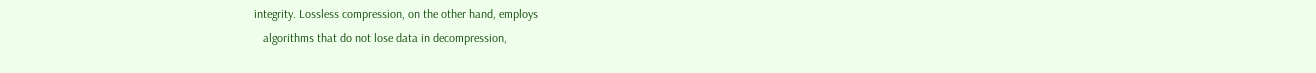integrity. Lossless compression, on the other hand, employs
   algorithms that do not lose data in decompression,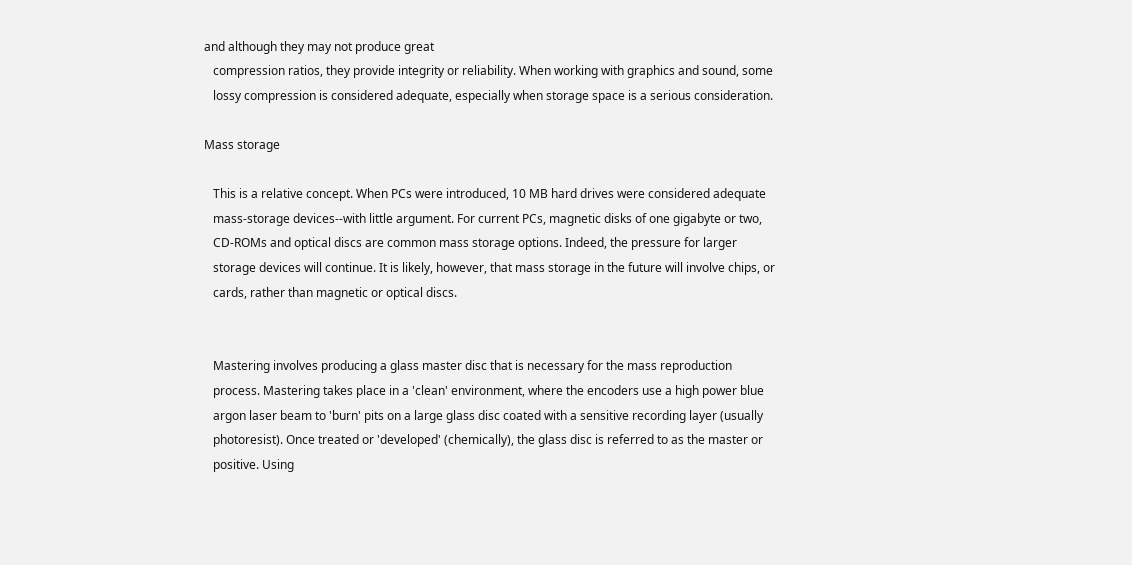and although they may not produce great
   compression ratios, they provide integrity or reliability. When working with graphics and sound, some
   lossy compression is considered adequate, especially when storage space is a serious consideration.

Mass storage

   This is a relative concept. When PCs were introduced, 10 MB hard drives were considered adequate
   mass-storage devices--with little argument. For current PCs, magnetic disks of one gigabyte or two,
   CD-ROMs and optical discs are common mass storage options. Indeed, the pressure for larger
   storage devices will continue. It is likely, however, that mass storage in the future will involve chips, or
   cards, rather than magnetic or optical discs.


   Mastering involves producing a glass master disc that is necessary for the mass reproduction
   process. Mastering takes place in a 'clean' environment, where the encoders use a high power blue
   argon laser beam to 'burn' pits on a large glass disc coated with a sensitive recording layer (usually
   photoresist). Once treated or 'developed' (chemically), the glass disc is referred to as the master or
   positive. Using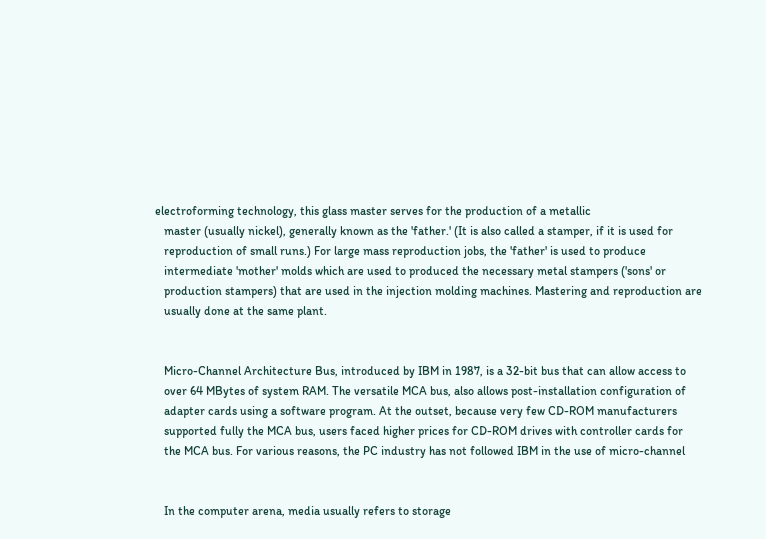electroforming technology, this glass master serves for the production of a metallic
   master (usually nickel), generally known as the 'father.' (It is also called a stamper, if it is used for
   reproduction of small runs.) For large mass reproduction jobs, the 'father' is used to produce
   intermediate 'mother' molds which are used to produced the necessary metal stampers ('sons' or
   production stampers) that are used in the injection molding machines. Mastering and reproduction are
   usually done at the same plant.


   Micro-Channel Architecture Bus, introduced by IBM in 1987, is a 32-bit bus that can allow access to
   over 64 MBytes of system RAM. The versatile MCA bus, also allows post-installation configuration of
   adapter cards using a software program. At the outset, because very few CD-ROM manufacturers
   supported fully the MCA bus, users faced higher prices for CD-ROM drives with controller cards for
   the MCA bus. For various reasons, the PC industry has not followed IBM in the use of micro-channel


   In the computer arena, media usually refers to storage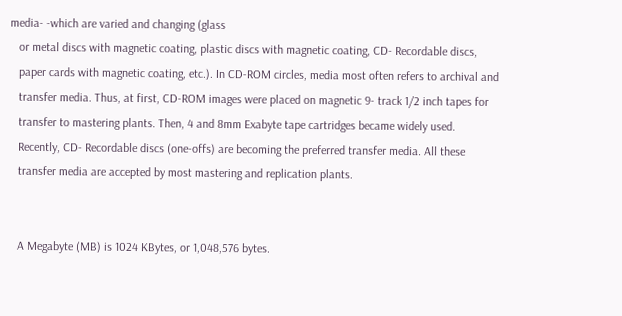media- -which are varied and changing (glass
   or metal discs with magnetic coating, plastic discs with magnetic coating, CD- Recordable discs,
   paper cards with magnetic coating, etc.). In CD-ROM circles, media most often refers to archival and
   transfer media. Thus, at first, CD-ROM images were placed on magnetic 9- track 1/2 inch tapes for
   transfer to mastering plants. Then, 4 and 8mm Exabyte tape cartridges became widely used.
   Recently, CD- Recordable discs (one-offs) are becoming the preferred transfer media. All these
   transfer media are accepted by most mastering and replication plants.


   A Megabyte (MB) is 1024 KBytes, or 1,048,576 bytes.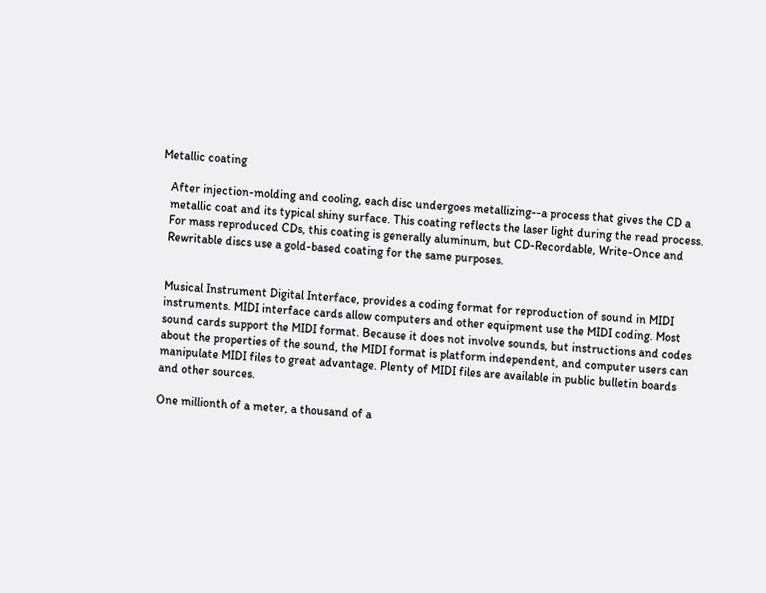Metallic coating

   After injection-molding and cooling, each disc undergoes metallizing--a process that gives the CD a
   metallic coat and its typical shiny surface. This coating reflects the laser light during the read process.
   For mass reproduced CDs, this coating is generally aluminum, but CD-Recordable, Write-Once and
   Rewritable discs use a gold-based coating for the same purposes.


   Musical Instrument Digital Interface, provides a coding format for reproduction of sound in MIDI
   instruments. MIDI interface cards allow computers and other equipment use the MIDI coding. Most
   sound cards support the MIDI format. Because it does not involve sounds, but instructions and codes
   about the properties of the sound, the MIDI format is platform independent, and computer users can
   manipulate MIDI files to great advantage. Plenty of MIDI files are available in public bulletin boards
   and other sources.

   One millionth of a meter, a thousand of a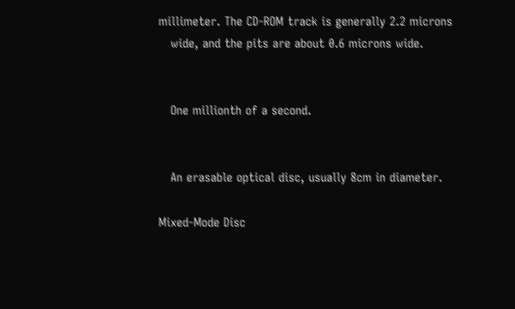millimeter. The CD-ROM track is generally 2.2 microns
   wide, and the pits are about 0.6 microns wide.


   One millionth of a second.


   An erasable optical disc, usually 8cm in diameter.

Mixed-Mode Disc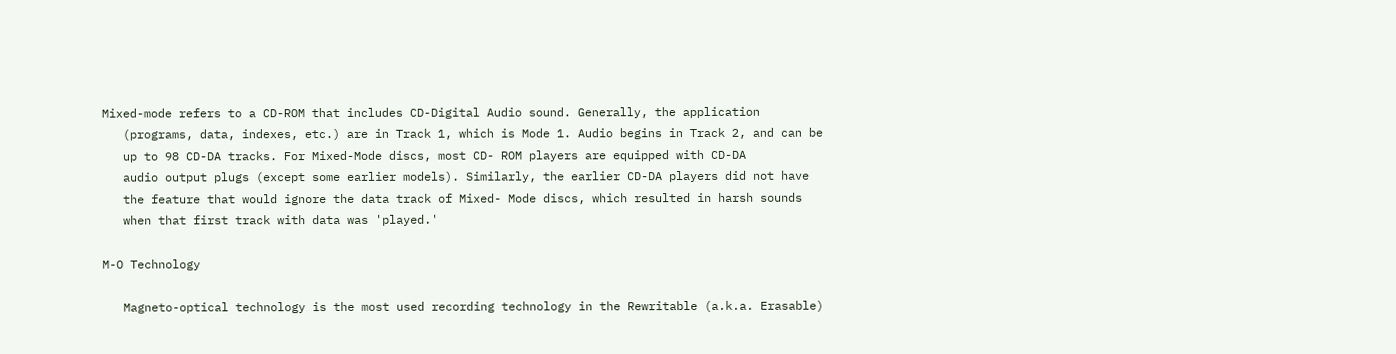Mixed-mode refers to a CD-ROM that includes CD-Digital Audio sound. Generally, the application
   (programs, data, indexes, etc.) are in Track 1, which is Mode 1. Audio begins in Track 2, and can be
   up to 98 CD-DA tracks. For Mixed-Mode discs, most CD- ROM players are equipped with CD-DA
   audio output plugs (except some earlier models). Similarly, the earlier CD-DA players did not have
   the feature that would ignore the data track of Mixed- Mode discs, which resulted in harsh sounds
   when that first track with data was 'played.'

M-O Technology

   Magneto-optical technology is the most used recording technology in the Rewritable (a.k.a. Erasable)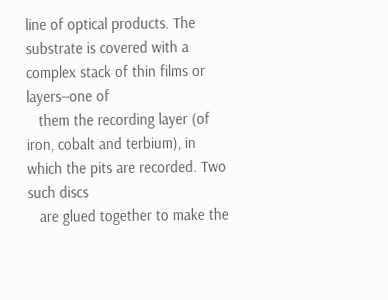line of optical products. The substrate is covered with a complex stack of thin films or layers--one of
   them the recording layer (of iron, cobalt and terbium), in which the pits are recorded. Two such discs
   are glued together to make the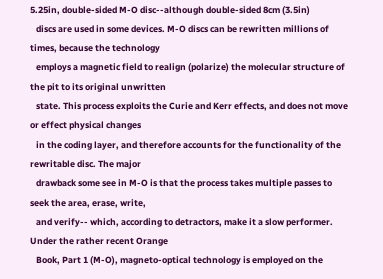5.25in, double-sided M-O disc--although double-sided 8cm (3.5in)
   discs are used in some devices. M-O discs can be rewritten millions of times, because the technology
   employs a magnetic field to realign (polarize) the molecular structure of the pit to its original unwritten
   state. This process exploits the Curie and Kerr effects, and does not move or effect physical changes
   in the coding layer, and therefore accounts for the functionality of the rewritable disc. The major
   drawback some see in M-O is that the process takes multiple passes to seek the area, erase, write,
   and verify-- which, according to detractors, make it a slow performer. Under the rather recent Orange
   Book, Part 1 (M-O), magneto-optical technology is employed on the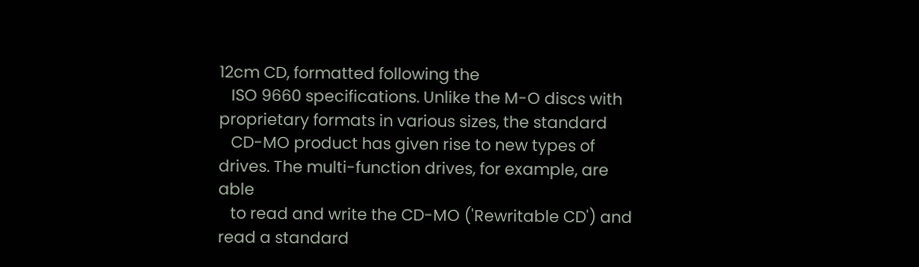12cm CD, formatted following the
   ISO 9660 specifications. Unlike the M-O discs with proprietary formats in various sizes, the standard
   CD-MO product has given rise to new types of drives. The multi-function drives, for example, are able
   to read and write the CD-MO ('Rewritable CD') and read a standard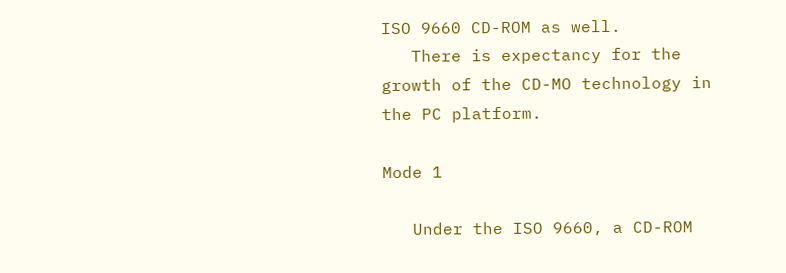ISO 9660 CD-ROM as well.
   There is expectancy for the growth of the CD-MO technology in the PC platform.

Mode 1

   Under the ISO 9660, a CD-ROM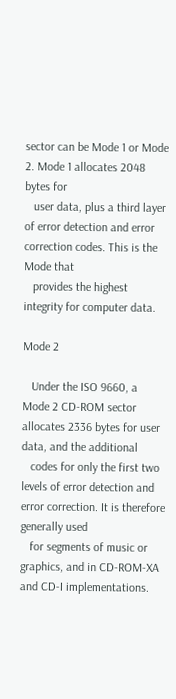sector can be Mode 1 or Mode 2. Mode 1 allocates 2048 bytes for
   user data, plus a third layer of error detection and error correction codes. This is the Mode that
   provides the highest integrity for computer data.

Mode 2

   Under the ISO 9660, a Mode 2 CD-ROM sector allocates 2336 bytes for user data, and the additional
   codes for only the first two levels of error detection and error correction. It is therefore generally used
   for segments of music or graphics, and in CD-ROM-XA and CD-I implementations.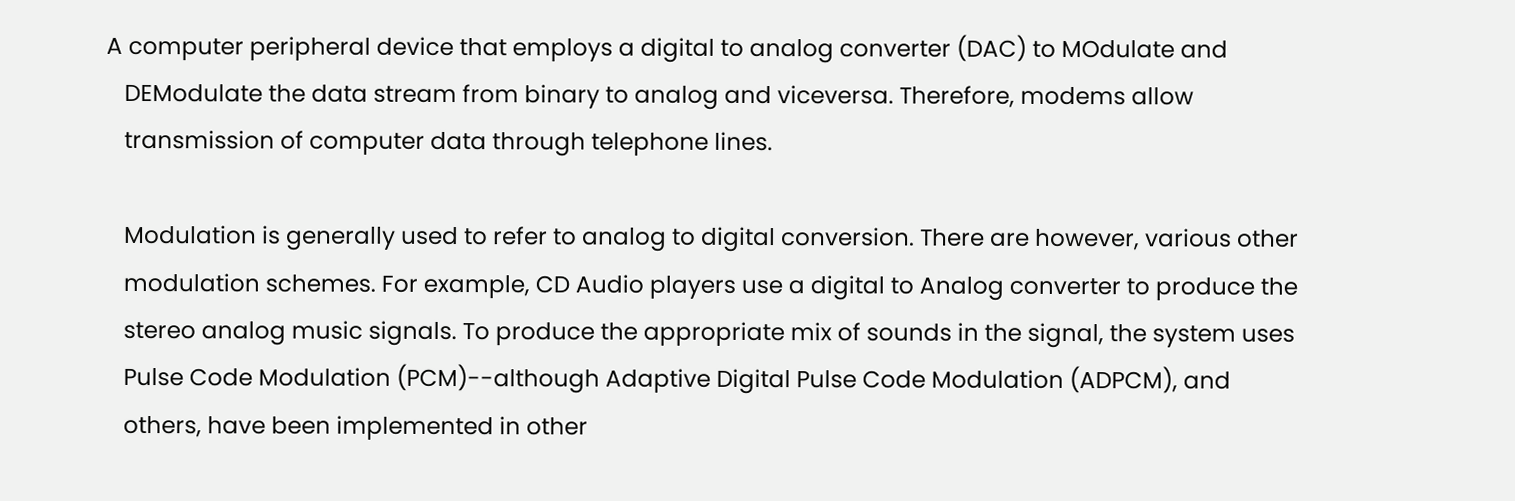A computer peripheral device that employs a digital to analog converter (DAC) to MOdulate and
   DEModulate the data stream from binary to analog and viceversa. Therefore, modems allow
   transmission of computer data through telephone lines.

   Modulation is generally used to refer to analog to digital conversion. There are however, various other
   modulation schemes. For example, CD Audio players use a digital to Analog converter to produce the
   stereo analog music signals. To produce the appropriate mix of sounds in the signal, the system uses
   Pulse Code Modulation (PCM)--although Adaptive Digital Pulse Code Modulation (ADPCM), and
   others, have been implemented in other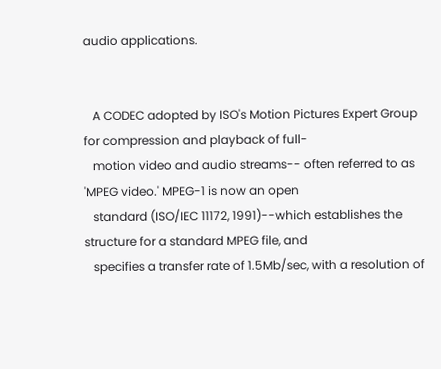audio applications.


   A CODEC adopted by ISO's Motion Pictures Expert Group for compression and playback of full-
   motion video and audio streams-- often referred to as 'MPEG video.' MPEG-1 is now an open
   standard (ISO/IEC 11172, 1991)--which establishes the structure for a standard MPEG file, and
   specifies a transfer rate of 1.5Mb/sec, with a resolution of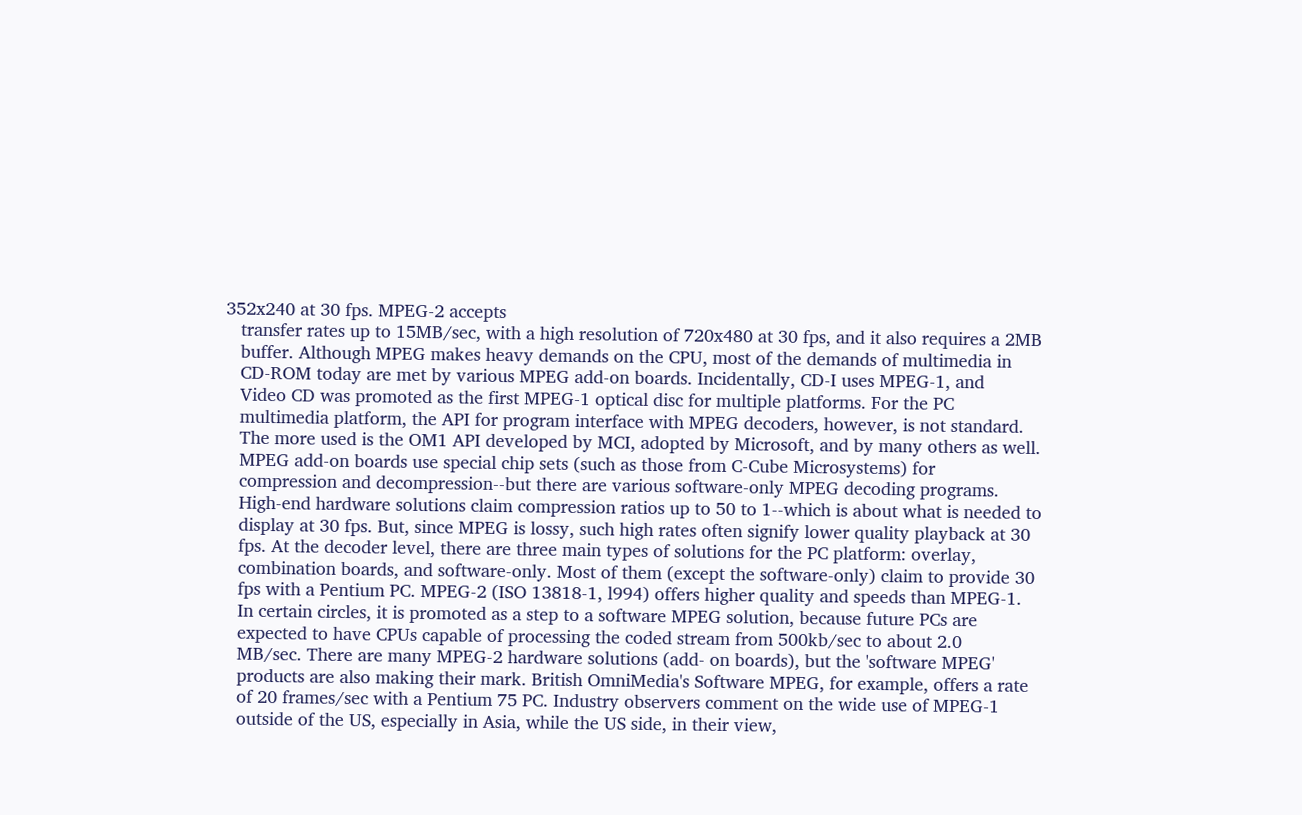352x240 at 30 fps. MPEG-2 accepts
   transfer rates up to 15MB/sec, with a high resolution of 720x480 at 30 fps, and it also requires a 2MB
   buffer. Although MPEG makes heavy demands on the CPU, most of the demands of multimedia in
   CD-ROM today are met by various MPEG add-on boards. Incidentally, CD-I uses MPEG-1, and
   Video CD was promoted as the first MPEG-1 optical disc for multiple platforms. For the PC
   multimedia platform, the API for program interface with MPEG decoders, however, is not standard.
   The more used is the OM1 API developed by MCI, adopted by Microsoft, and by many others as well.
   MPEG add-on boards use special chip sets (such as those from C-Cube Microsystems) for
   compression and decompression--but there are various software-only MPEG decoding programs.
   High-end hardware solutions claim compression ratios up to 50 to 1--which is about what is needed to
   display at 30 fps. But, since MPEG is lossy, such high rates often signify lower quality playback at 30
   fps. At the decoder level, there are three main types of solutions for the PC platform: overlay,
   combination boards, and software-only. Most of them (except the software-only) claim to provide 30
   fps with a Pentium PC. MPEG-2 (ISO 13818-1, l994) offers higher quality and speeds than MPEG-1.
   In certain circles, it is promoted as a step to a software MPEG solution, because future PCs are
   expected to have CPUs capable of processing the coded stream from 500kb/sec to about 2.0
   MB/sec. There are many MPEG-2 hardware solutions (add- on boards), but the 'software MPEG'
   products are also making their mark. British OmniMedia's Software MPEG, for example, offers a rate
   of 20 frames/sec with a Pentium 75 PC. Industry observers comment on the wide use of MPEG-1
   outside of the US, especially in Asia, while the US side, in their view,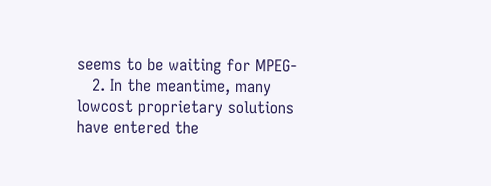seems to be waiting for MPEG-
   2. In the meantime, many lowcost proprietary solutions have entered the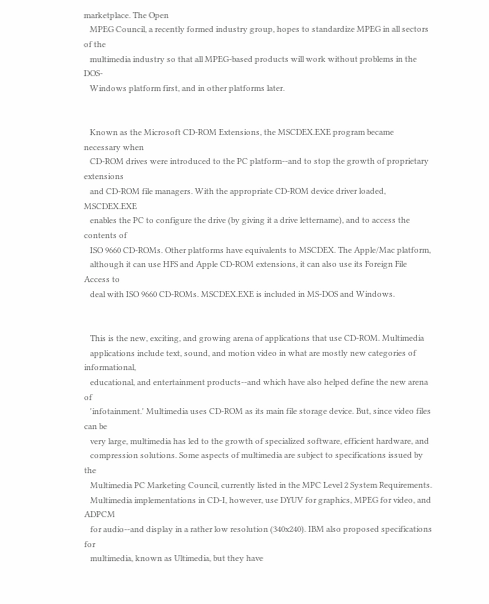marketplace. The Open
   MPEG Council, a recently formed industry group, hopes to standardize MPEG in all sectors of the
   multimedia industry so that all MPEG-based products will work without problems in the DOS-
   Windows platform first, and in other platforms later.


   Known as the Microsoft CD-ROM Extensions, the MSCDEX.EXE program became necessary when
   CD-ROM drives were introduced to the PC platform--and to stop the growth of proprietary extensions
   and CD-ROM file managers. With the appropriate CD-ROM device driver loaded, MSCDEX.EXE
   enables the PC to configure the drive (by giving it a drive lettername), and to access the contents of
   ISO 9660 CD-ROMs. Other platforms have equivalents to MSCDEX. The Apple/Mac platform,
   although it can use HFS and Apple CD-ROM extensions, it can also use its Foreign File Access to
   deal with ISO 9660 CD-ROMs. MSCDEX.EXE is included in MS-DOS and Windows.


   This is the new, exciting, and growing arena of applications that use CD-ROM. Multimedia
   applications include text, sound, and motion video in what are mostly new categories of informational,
   educational, and entertainment products--and which have also helped define the new arena of
   'infotainment.' Multimedia uses CD-ROM as its main file storage device. But, since video files can be
   very large, multimedia has led to the growth of specialized software, efficient hardware, and
   compression solutions. Some aspects of multimedia are subject to specifications issued by the
   Multimedia PC Marketing Council, currently listed in the MPC Level 2 System Requirements.
   Multimedia implementations in CD-I, however, use DYUV for graphics, MPEG for video, and ADPCM
   for audio--and display in a rather low resolution (340x240). IBM also proposed specifications for
   multimedia, known as Ultimedia, but they have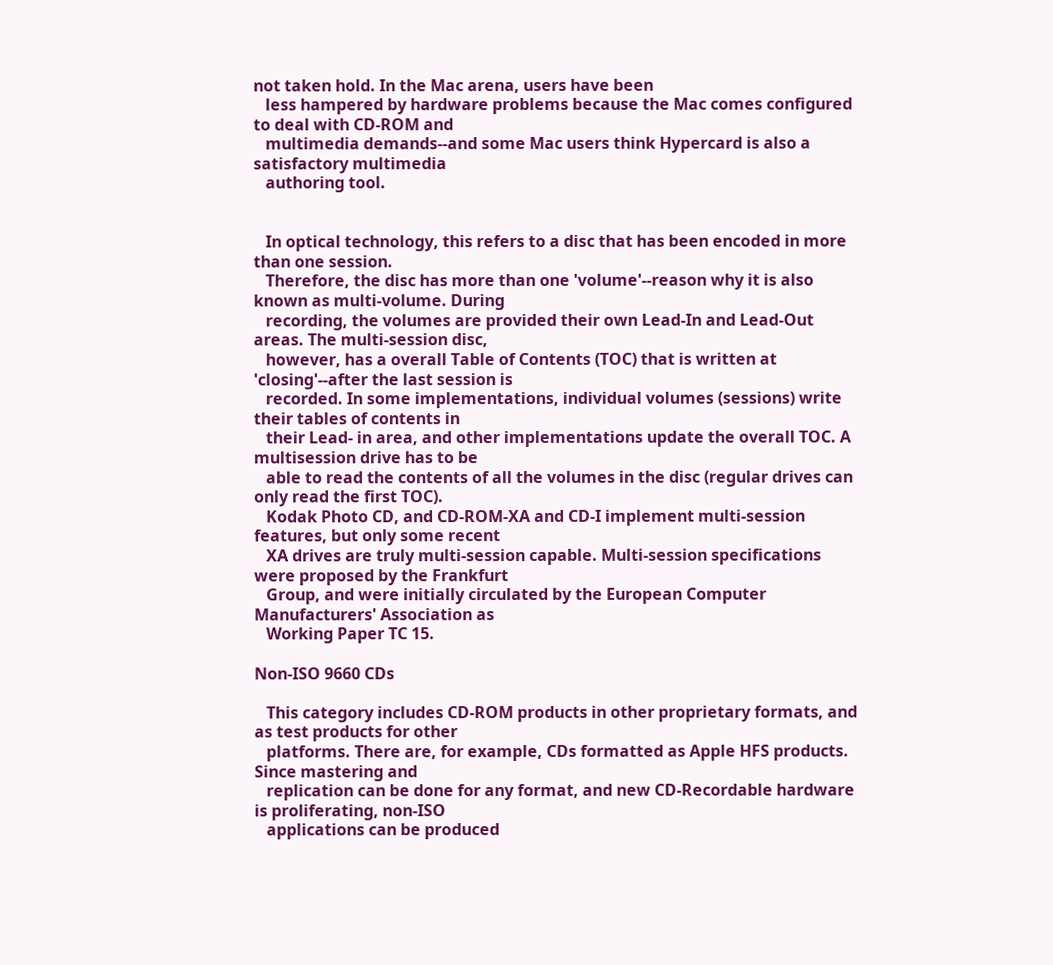not taken hold. In the Mac arena, users have been
   less hampered by hardware problems because the Mac comes configured to deal with CD-ROM and
   multimedia demands--and some Mac users think Hypercard is also a satisfactory multimedia
   authoring tool.


   In optical technology, this refers to a disc that has been encoded in more than one session.
   Therefore, the disc has more than one 'volume'--reason why it is also known as multi-volume. During
   recording, the volumes are provided their own Lead-In and Lead-Out areas. The multi-session disc,
   however, has a overall Table of Contents (TOC) that is written at 'closing'--after the last session is
   recorded. In some implementations, individual volumes (sessions) write their tables of contents in
   their Lead- in area, and other implementations update the overall TOC. A multisession drive has to be
   able to read the contents of all the volumes in the disc (regular drives can only read the first TOC).
   Kodak Photo CD, and CD-ROM-XA and CD-I implement multi-session features, but only some recent
   XA drives are truly multi-session capable. Multi-session specifications were proposed by the Frankfurt
   Group, and were initially circulated by the European Computer Manufacturers' Association as
   Working Paper TC 15.

Non-ISO 9660 CDs

   This category includes CD-ROM products in other proprietary formats, and as test products for other
   platforms. There are, for example, CDs formatted as Apple HFS products. Since mastering and
   replication can be done for any format, and new CD-Recordable hardware is proliferating, non-ISO
   applications can be produced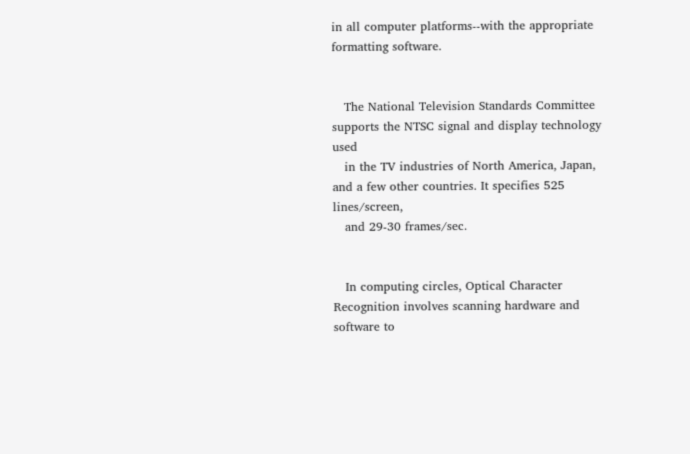in all computer platforms--with the appropriate formatting software.


   The National Television Standards Committee supports the NTSC signal and display technology used
   in the TV industries of North America, Japan, and a few other countries. It specifies 525 lines/screen,
   and 29-30 frames/sec.


   In computing circles, Optical Character Recognition involves scanning hardware and software to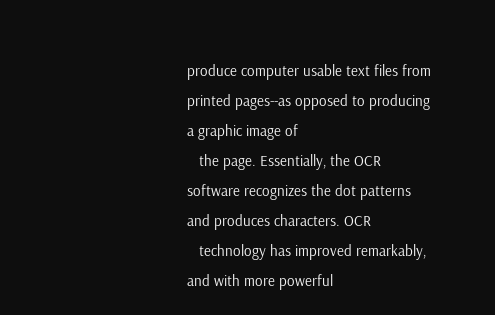produce computer usable text files from printed pages--as opposed to producing a graphic image of
   the page. Essentially, the OCR software recognizes the dot patterns and produces characters. OCR
   technology has improved remarkably, and with more powerful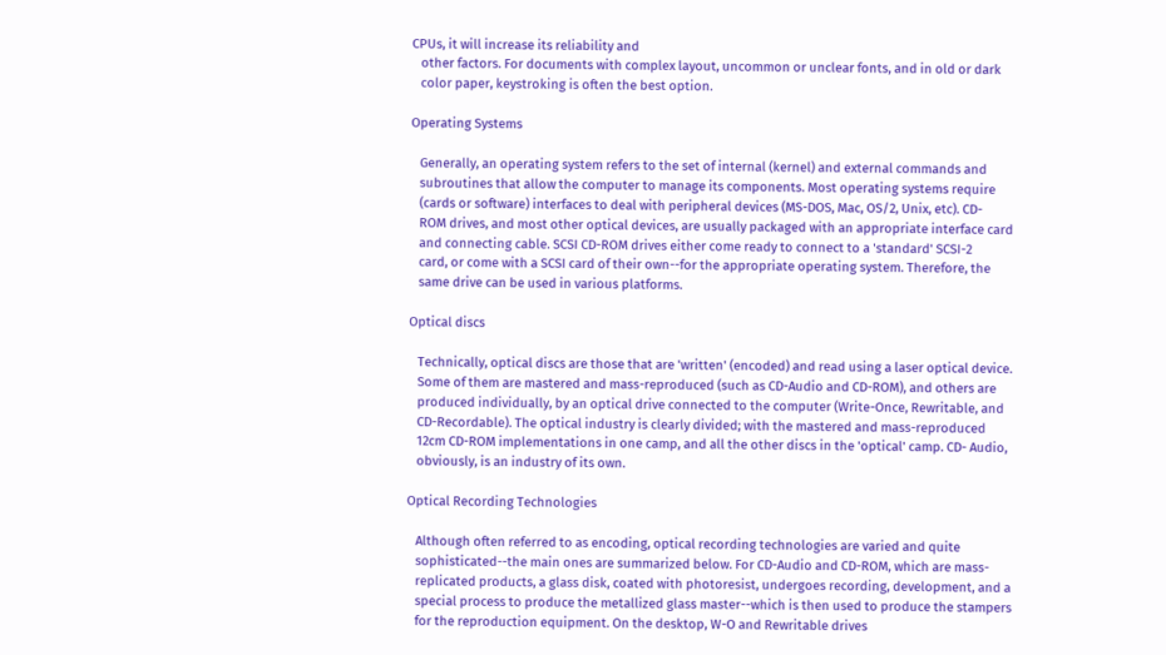CPUs, it will increase its reliability and
   other factors. For documents with complex layout, uncommon or unclear fonts, and in old or dark
   color paper, keystroking is often the best option.

Operating Systems

   Generally, an operating system refers to the set of internal (kernel) and external commands and
   subroutines that allow the computer to manage its components. Most operating systems require
   (cards or software) interfaces to deal with peripheral devices (MS-DOS, Mac, OS/2, Unix, etc). CD-
   ROM drives, and most other optical devices, are usually packaged with an appropriate interface card
   and connecting cable. SCSI CD-ROM drives either come ready to connect to a 'standard' SCSI-2
   card, or come with a SCSI card of their own--for the appropriate operating system. Therefore, the
   same drive can be used in various platforms.

Optical discs

   Technically, optical discs are those that are 'written' (encoded) and read using a laser optical device.
   Some of them are mastered and mass-reproduced (such as CD-Audio and CD-ROM), and others are
   produced individually, by an optical drive connected to the computer (Write-Once, Rewritable, and
   CD-Recordable). The optical industry is clearly divided; with the mastered and mass-reproduced
   12cm CD-ROM implementations in one camp, and all the other discs in the 'optical' camp. CD- Audio,
   obviously, is an industry of its own.

Optical Recording Technologies

   Although often referred to as encoding, optical recording technologies are varied and quite
   sophisticated--the main ones are summarized below. For CD-Audio and CD-ROM, which are mass-
   replicated products, a glass disk, coated with photoresist, undergoes recording, development, and a
   special process to produce the metallized glass master--which is then used to produce the stampers
   for the reproduction equipment. On the desktop, W-O and Rewritable drives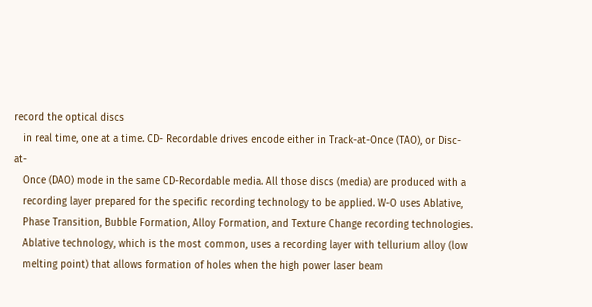record the optical discs
   in real time, one at a time. CD- Recordable drives encode either in Track-at-Once (TAO), or Disc- at-
   Once (DAO) mode in the same CD-Recordable media. All those discs (media) are produced with a
   recording layer prepared for the specific recording technology to be applied. W-O uses Ablative,
   Phase Transition, Bubble Formation, Alloy Formation, and Texture Change recording technologies.
   Ablative technology, which is the most common, uses a recording layer with tellurium alloy (low
   melting point) that allows formation of holes when the high power laser beam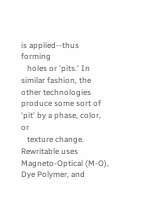is applied--thus forming
   holes or 'pits.' In similar fashion, the other technologies produce some sort of 'pit' by a phase, color, or
   texture change. Rewritable uses Magneto-Optical (M-O), Dye Polymer, and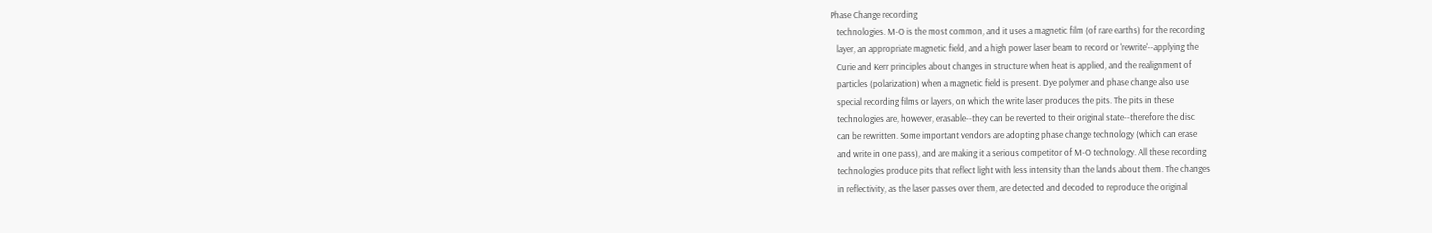Phase Change recording
   technologies. M-O is the most common, and it uses a magnetic film (of rare earths) for the recording
   layer, an appropriate magnetic field, and a high power laser beam to record or 'rewrite'--applying the
   Curie and Kerr principles about changes in structure when heat is applied, and the realignment of
   particles (polarization) when a magnetic field is present. Dye polymer and phase change also use
   special recording films or layers, on which the write laser produces the pits. The pits in these
   technologies are, however, erasable--they can be reverted to their original state--therefore the disc
   can be rewritten. Some important vendors are adopting phase change technology (which can erase
   and write in one pass), and are making it a serious competitor of M-O technology. All these recording
   technologies produce pits that reflect light with less intensity than the lands about them. The changes
   in reflectivity, as the laser passes over them, are detected and decoded to reproduce the original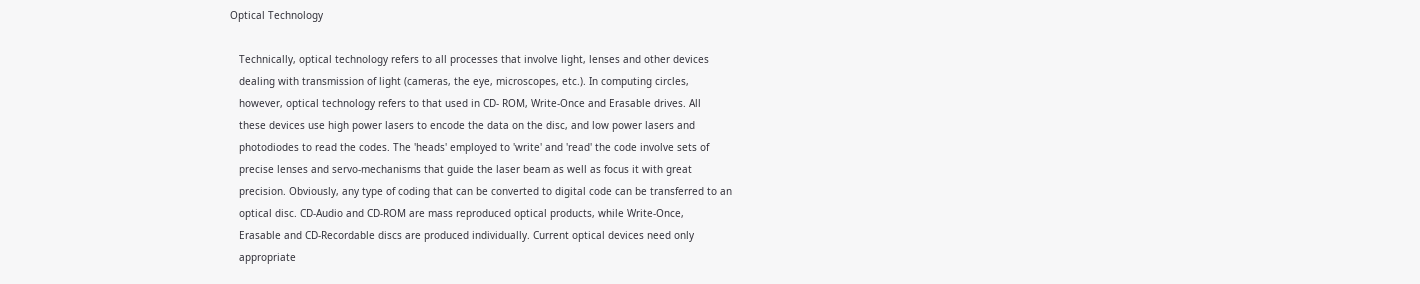Optical Technology

   Technically, optical technology refers to all processes that involve light, lenses and other devices
   dealing with transmission of light (cameras, the eye, microscopes, etc.). In computing circles,
   however, optical technology refers to that used in CD- ROM, Write-Once and Erasable drives. All
   these devices use high power lasers to encode the data on the disc, and low power lasers and
   photodiodes to read the codes. The 'heads' employed to 'write' and 'read' the code involve sets of
   precise lenses and servo-mechanisms that guide the laser beam as well as focus it with great
   precision. Obviously, any type of coding that can be converted to digital code can be transferred to an
   optical disc. CD-Audio and CD-ROM are mass reproduced optical products, while Write-Once,
   Erasable and CD-Recordable discs are produced individually. Current optical devices need only
   appropriate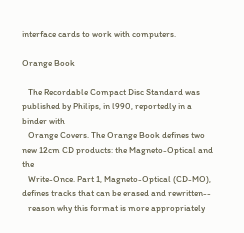interface cards to work with computers.

Orange Book

   The Recordable Compact Disc Standard was published by Philips, in l990, reportedly in a binder with
   Orange Covers. The Orange Book defines two new 12cm CD products: the Magneto-Optical and the
   Write-Once. Part 1, Magneto-Optical (CD-MO), defines tracks that can be erased and rewritten--
   reason why this format is more appropriately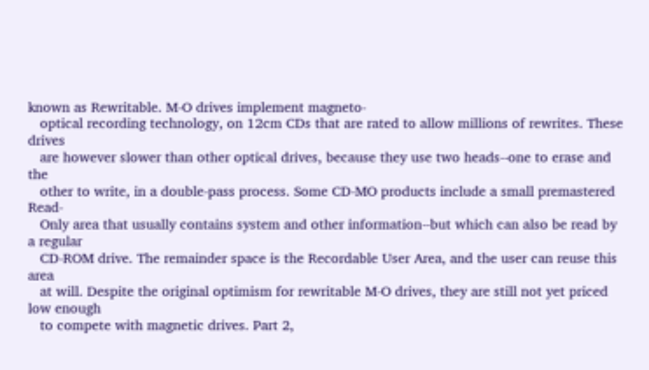known as Rewritable. M-O drives implement magneto-
   optical recording technology, on 12cm CDs that are rated to allow millions of rewrites. These drives
   are however slower than other optical drives, because they use two heads--one to erase and the
   other to write, in a double-pass process. Some CD-MO products include a small premastered Read-
   Only area that usually contains system and other information--but which can also be read by a regular
   CD-ROM drive. The remainder space is the Recordable User Area, and the user can reuse this area
   at will. Despite the original optimism for rewritable M-O drives, they are still not yet priced low enough
   to compete with magnetic drives. Part 2,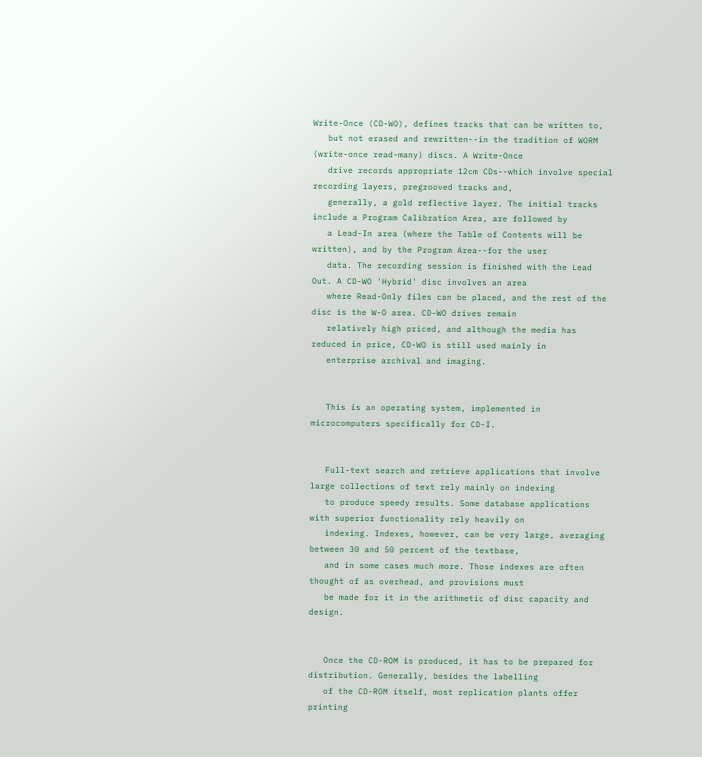Write-Once (CD-WO), defines tracks that can be written to,
   but not erased and rewritten--in the tradition of WORM (write-once read-many) discs. A Write-Once
   drive records appropriate 12cm CDs--which involve special recording layers, pregrooved tracks and,
   generally, a gold reflective layer. The initial tracks include a Program Calibration Area, are followed by
   a Lead-In area (where the Table of Contents will be written), and by the Program Area--for the user
   data. The recording session is finished with the Lead Out. A CD-WO 'Hybrid' disc involves an area
   where Read-Only files can be placed, and the rest of the disc is the W-O area. CD-WO drives remain
   relatively high priced, and although the media has reduced in price, CD-WO is still used mainly in
   enterprise archival and imaging.


   This is an operating system, implemented in microcomputers specifically for CD-I.


   Full-text search and retrieve applications that involve large collections of text rely mainly on indexing
   to produce speedy results. Some database applications with superior functionality rely heavily on
   indexing. Indexes, however, can be very large, averaging between 30 and 50 percent of the textbase,
   and in some cases much more. Those indexes are often thought of as overhead, and provisions must
   be made for it in the arithmetic of disc capacity and design.


   Once the CD-ROM is produced, it has to be prepared for distribution. Generally, besides the labelling
   of the CD-ROM itself, most replication plants offer printing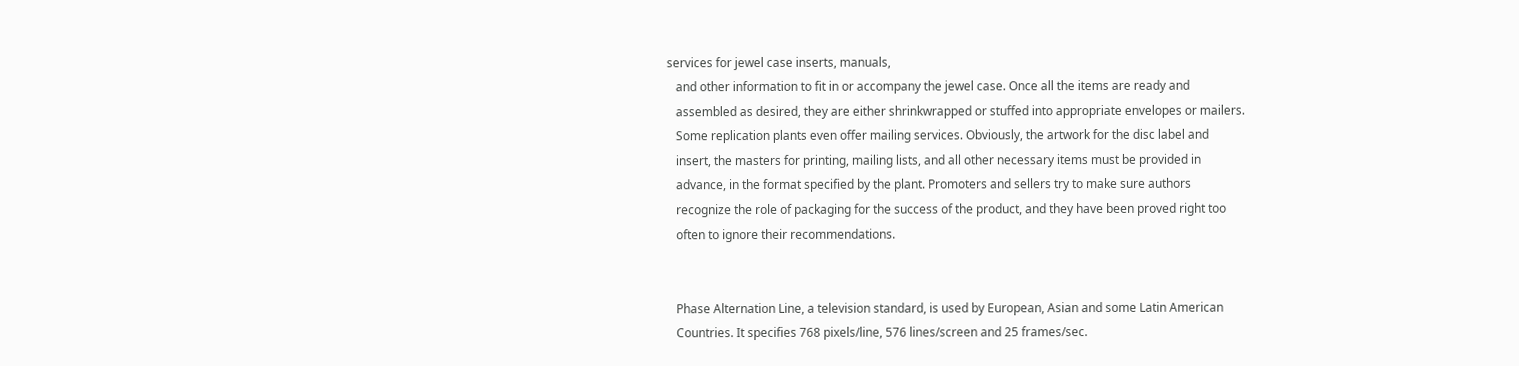services for jewel case inserts, manuals,
   and other information to fit in or accompany the jewel case. Once all the items are ready and
   assembled as desired, they are either shrinkwrapped or stuffed into appropriate envelopes or mailers.
   Some replication plants even offer mailing services. Obviously, the artwork for the disc label and
   insert, the masters for printing, mailing lists, and all other necessary items must be provided in
   advance, in the format specified by the plant. Promoters and sellers try to make sure authors
   recognize the role of packaging for the success of the product, and they have been proved right too
   often to ignore their recommendations.


   Phase Alternation Line, a television standard, is used by European, Asian and some Latin American
   Countries. It specifies 768 pixels/line, 576 lines/screen and 25 frames/sec.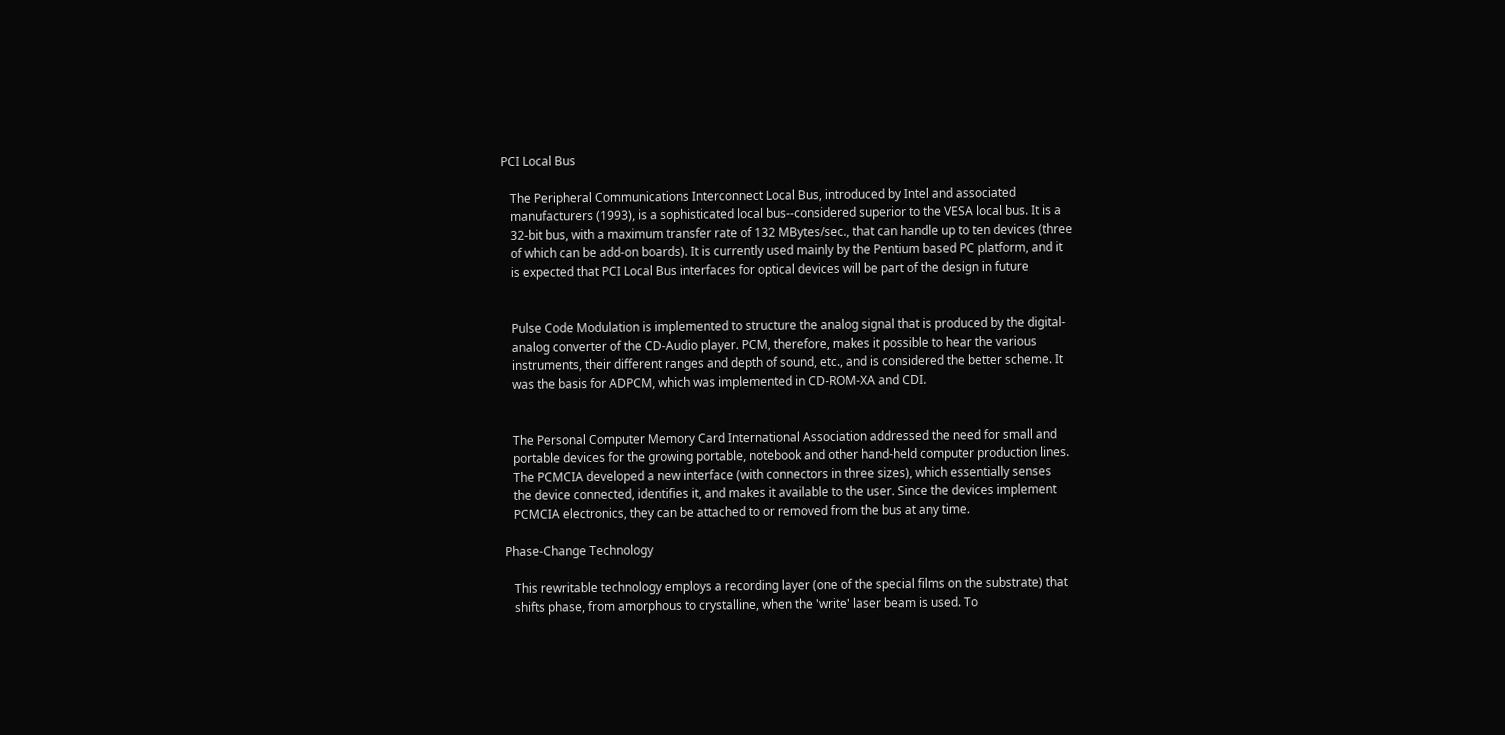PCI Local Bus

   The Peripheral Communications Interconnect Local Bus, introduced by Intel and associated
   manufacturers (1993), is a sophisticated local bus--considered superior to the VESA local bus. It is a
   32-bit bus, with a maximum transfer rate of 132 MBytes/sec., that can handle up to ten devices (three
   of which can be add-on boards). It is currently used mainly by the Pentium based PC platform, and it
   is expected that PCI Local Bus interfaces for optical devices will be part of the design in future


   Pulse Code Modulation is implemented to structure the analog signal that is produced by the digital-
   analog converter of the CD-Audio player. PCM, therefore, makes it possible to hear the various
   instruments, their different ranges and depth of sound, etc., and is considered the better scheme. It
   was the basis for ADPCM, which was implemented in CD-ROM-XA and CDI.


   The Personal Computer Memory Card International Association addressed the need for small and
   portable devices for the growing portable, notebook and other hand-held computer production lines.
   The PCMCIA developed a new interface (with connectors in three sizes), which essentially senses
   the device connected, identifies it, and makes it available to the user. Since the devices implement
   PCMCIA electronics, they can be attached to or removed from the bus at any time.

Phase-Change Technology

   This rewritable technology employs a recording layer (one of the special films on the substrate) that
   shifts phase, from amorphous to crystalline, when the 'write' laser beam is used. To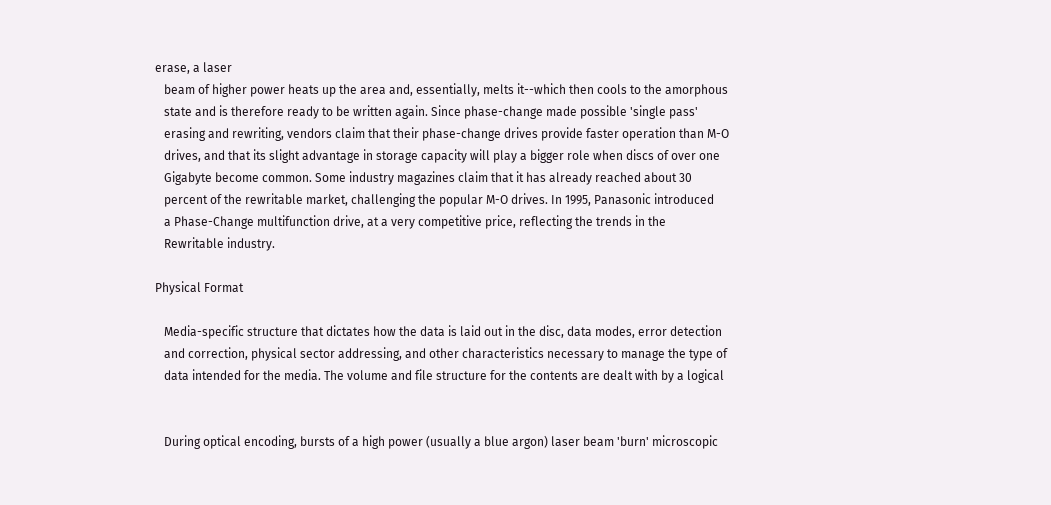erase, a laser
   beam of higher power heats up the area and, essentially, melts it--which then cools to the amorphous
   state and is therefore ready to be written again. Since phase-change made possible 'single pass'
   erasing and rewriting, vendors claim that their phase-change drives provide faster operation than M-O
   drives, and that its slight advantage in storage capacity will play a bigger role when discs of over one
   Gigabyte become common. Some industry magazines claim that it has already reached about 30
   percent of the rewritable market, challenging the popular M-O drives. In 1995, Panasonic introduced
   a Phase-Change multifunction drive, at a very competitive price, reflecting the trends in the
   Rewritable industry.

Physical Format

   Media-specific structure that dictates how the data is laid out in the disc, data modes, error detection
   and correction, physical sector addressing, and other characteristics necessary to manage the type of
   data intended for the media. The volume and file structure for the contents are dealt with by a logical


   During optical encoding, bursts of a high power (usually a blue argon) laser beam 'burn' microscopic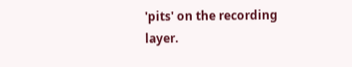'pits' on the recording layer.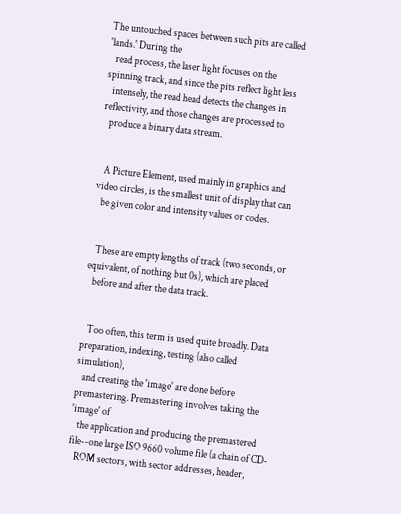The untouched spaces between such pits are called 'lands.' During the
   read process, the laser light focuses on the spinning track, and since the pits reflect light less
   intensely, the read head detects the changes in reflectivity, and those changes are processed to
   produce a binary data stream.


   A Picture Element, used mainly in graphics and video circles, is the smallest unit of display that can
   be given color and intensity values or codes.


   These are empty lengths of track (two seconds, or equivalent, of nothing but 0s), which are placed
   before and after the data track.


   Too often, this term is used quite broadly. Data preparation, indexing, testing (also called simulation),
   and creating the 'image' are done before premastering. Premastering involves taking the 'image' of
   the application and producing the premastered file--one large ISO 9660 volume file (a chain of CD-
   ROM sectors, with sector addresses, header,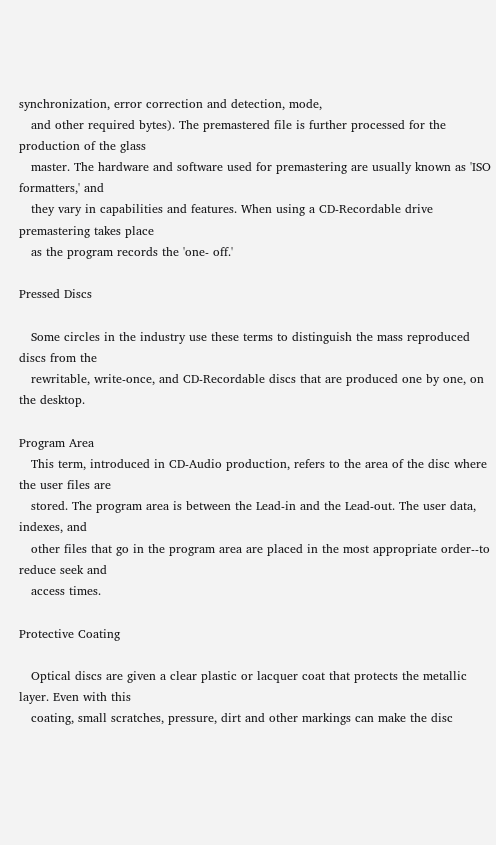synchronization, error correction and detection, mode,
   and other required bytes). The premastered file is further processed for the production of the glass
   master. The hardware and software used for premastering are usually known as 'ISO formatters,' and
   they vary in capabilities and features. When using a CD-Recordable drive premastering takes place
   as the program records the 'one- off.'

Pressed Discs

   Some circles in the industry use these terms to distinguish the mass reproduced discs from the
   rewritable, write-once, and CD-Recordable discs that are produced one by one, on the desktop.

Program Area
   This term, introduced in CD-Audio production, refers to the area of the disc where the user files are
   stored. The program area is between the Lead-in and the Lead-out. The user data, indexes, and
   other files that go in the program area are placed in the most appropriate order--to reduce seek and
   access times.

Protective Coating

   Optical discs are given a clear plastic or lacquer coat that protects the metallic layer. Even with this
   coating, small scratches, pressure, dirt and other markings can make the disc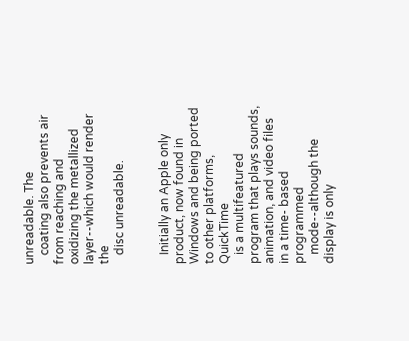unreadable. The
   coating also prevents air from reaching and oxidizing the metallized layer--which would render the
   disc unreadable.


   Initially an Apple only product, now found in Windows and being ported to other platforms, QuickTime
   is a multifeatured program that plays sounds, animation, and video files in a time- based programmed
   mode--although the display is only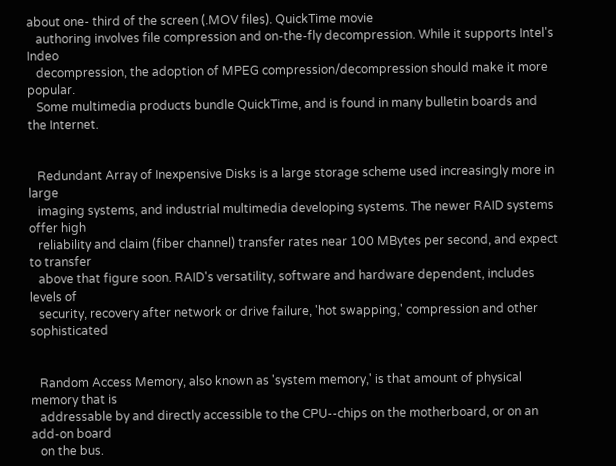about one- third of the screen (.MOV files). QuickTime movie
   authoring involves file compression and on-the-fly decompression. While it supports Intel's Indeo
   decompression, the adoption of MPEG compression/decompression should make it more popular.
   Some multimedia products bundle QuickTime, and is found in many bulletin boards and the Internet.


   Redundant Array of Inexpensive Disks is a large storage scheme used increasingly more in large
   imaging systems, and industrial multimedia developing systems. The newer RAID systems offer high
   reliability and claim (fiber channel) transfer rates near 100 MBytes per second, and expect to transfer
   above that figure soon. RAID's versatility, software and hardware dependent, includes levels of
   security, recovery after network or drive failure, 'hot swapping,' compression and other sophisticated


   Random Access Memory, also known as 'system memory,' is that amount of physical memory that is
   addressable by and directly accessible to the CPU--chips on the motherboard, or on an add-on board
   on the bus.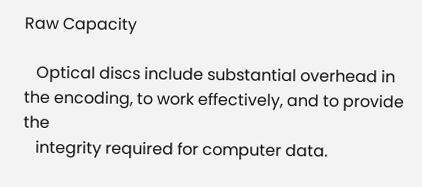Raw Capacity

   Optical discs include substantial overhead in the encoding, to work effectively, and to provide the
   integrity required for computer data.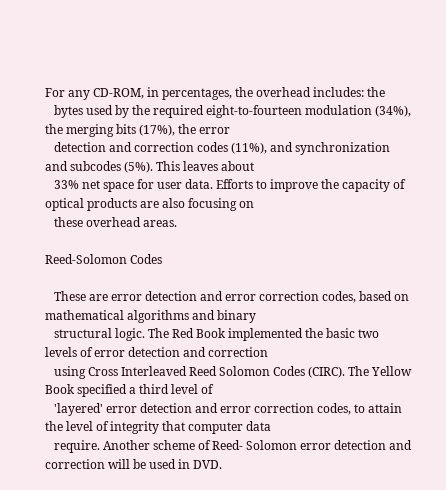For any CD-ROM, in percentages, the overhead includes: the
   bytes used by the required eight-to-fourteen modulation (34%), the merging bits (17%), the error
   detection and correction codes (11%), and synchronization and subcodes (5%). This leaves about
   33% net space for user data. Efforts to improve the capacity of optical products are also focusing on
   these overhead areas.

Reed-Solomon Codes

   These are error detection and error correction codes, based on mathematical algorithms and binary
   structural logic. The Red Book implemented the basic two levels of error detection and correction
   using Cross Interleaved Reed Solomon Codes (CIRC). The Yellow Book specified a third level of
   'layered' error detection and error correction codes, to attain the level of integrity that computer data
   require. Another scheme of Reed- Solomon error detection and correction will be used in DVD.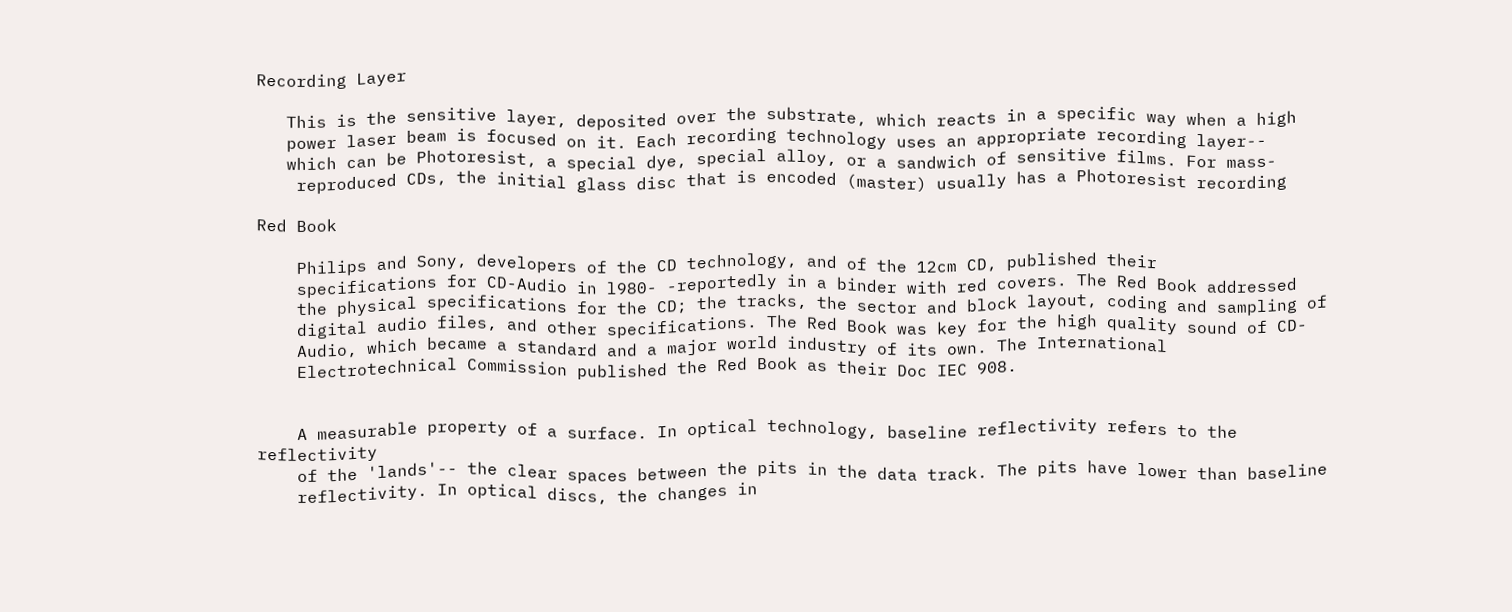Recording Layer

   This is the sensitive layer, deposited over the substrate, which reacts in a specific way when a high
   power laser beam is focused on it. Each recording technology uses an appropriate recording layer--
   which can be Photoresist, a special dye, special alloy, or a sandwich of sensitive films. For mass-
    reproduced CDs, the initial glass disc that is encoded (master) usually has a Photoresist recording

Red Book

    Philips and Sony, developers of the CD technology, and of the 12cm CD, published their
    specifications for CD-Audio in l980- -reportedly in a binder with red covers. The Red Book addressed
    the physical specifications for the CD; the tracks, the sector and block layout, coding and sampling of
    digital audio files, and other specifications. The Red Book was key for the high quality sound of CD-
    Audio, which became a standard and a major world industry of its own. The International
    Electrotechnical Commission published the Red Book as their Doc IEC 908.


    A measurable property of a surface. In optical technology, baseline reflectivity refers to the reflectivity
    of the 'lands'-- the clear spaces between the pits in the data track. The pits have lower than baseline
    reflectivity. In optical discs, the changes in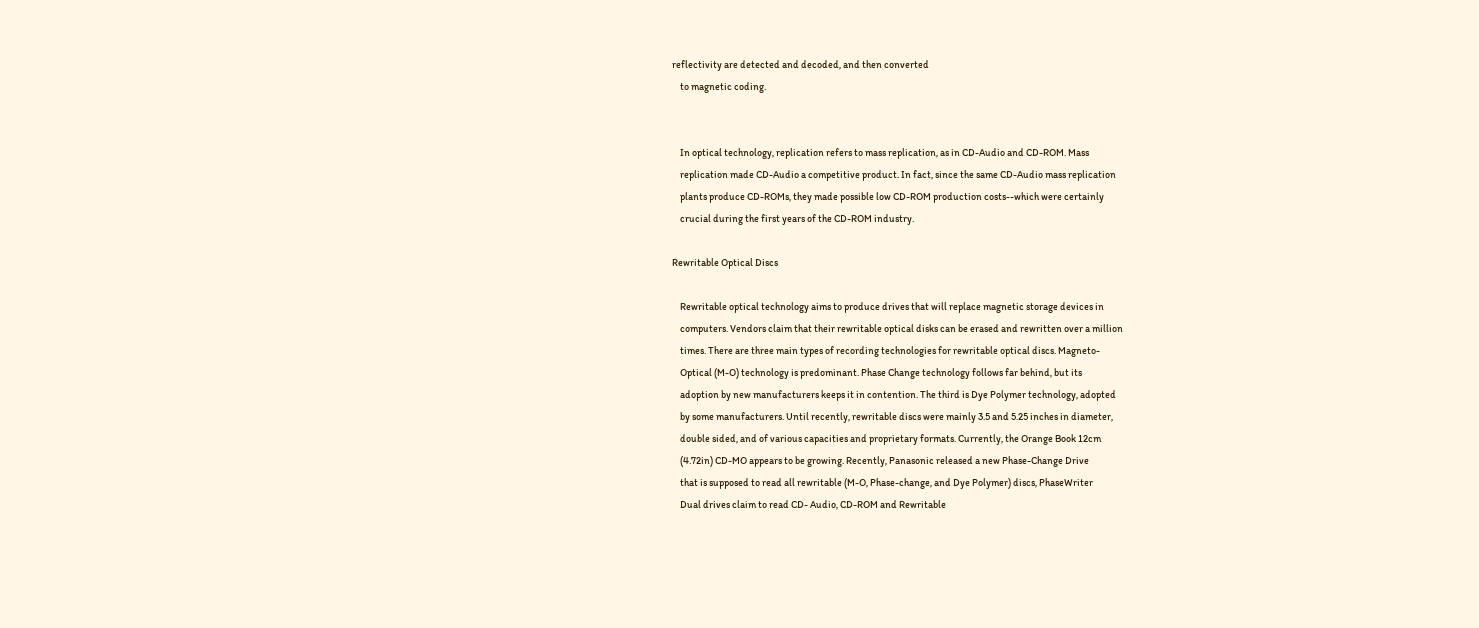reflectivity are detected and decoded, and then converted
    to magnetic coding.


    In optical technology, replication refers to mass replication, as in CD-Audio and CD-ROM. Mass
    replication made CD-Audio a competitive product. In fact, since the same CD-Audio mass replication
    plants produce CD-ROMs, they made possible low CD-ROM production costs--which were certainly
    crucial during the first years of the CD-ROM industry.

Rewritable Optical Discs

    Rewritable optical technology aims to produce drives that will replace magnetic storage devices in
    computers. Vendors claim that their rewritable optical disks can be erased and rewritten over a million
    times. There are three main types of recording technologies for rewritable optical discs. Magneto-
    Optical (M-O) technology is predominant. Phase Change technology follows far behind, but its
    adoption by new manufacturers keeps it in contention. The third is Dye Polymer technology, adopted
    by some manufacturers. Until recently, rewritable discs were mainly 3.5 and 5.25 inches in diameter,
    double sided, and of various capacities and proprietary formats. Currently, the Orange Book 12cm
    (4.72in) CD-MO appears to be growing. Recently, Panasonic released a new Phase-Change Drive
    that is supposed to read all rewritable (M-O, Phase-change, and Dye Polymer) discs, PhaseWriter
    Dual drives claim to read CD- Audio, CD-ROM and Rewritable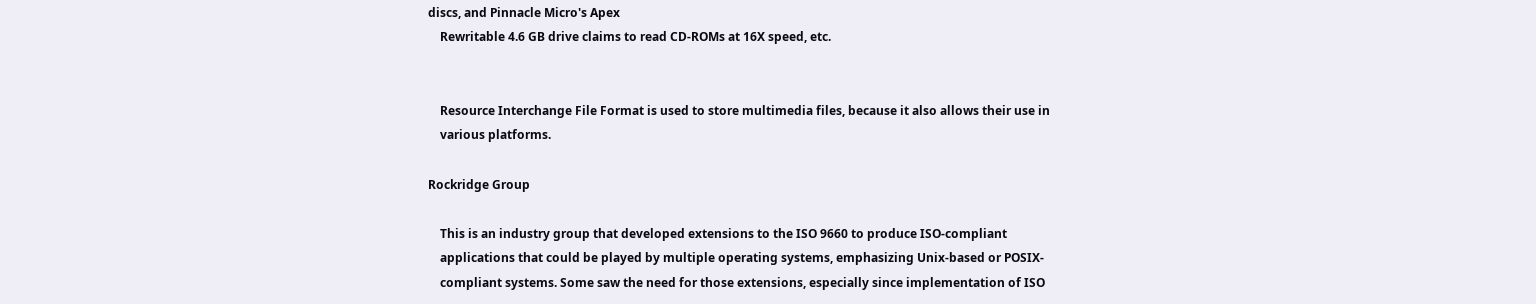discs, and Pinnacle Micro's Apex
    Rewritable 4.6 GB drive claims to read CD-ROMs at 16X speed, etc.


    Resource Interchange File Format is used to store multimedia files, because it also allows their use in
    various platforms.

Rockridge Group

    This is an industry group that developed extensions to the ISO 9660 to produce ISO-compliant
    applications that could be played by multiple operating systems, emphasizing Unix-based or POSIX-
    compliant systems. Some saw the need for those extensions, especially since implementation of ISO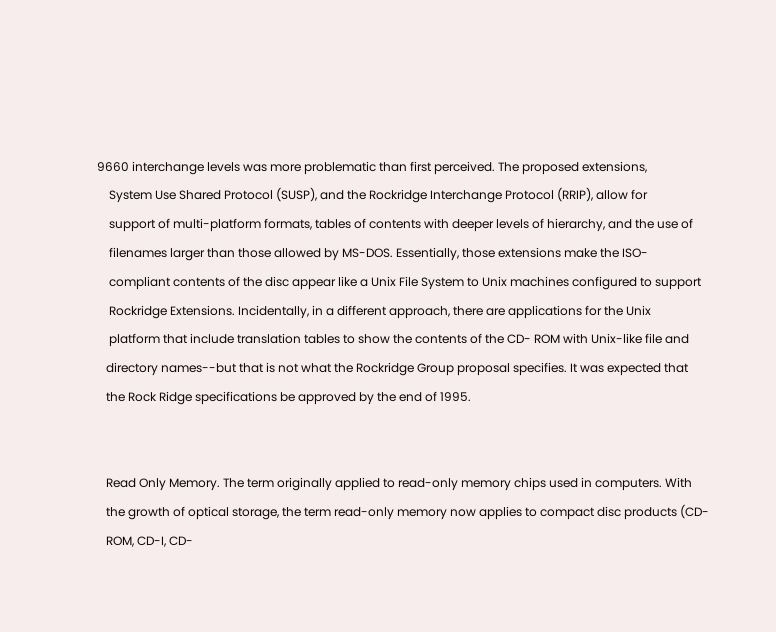9660 interchange levels was more problematic than first perceived. The proposed extensions,
    System Use Shared Protocol (SUSP), and the Rockridge Interchange Protocol (RRIP), allow for
    support of multi-platform formats, tables of contents with deeper levels of hierarchy, and the use of
    filenames larger than those allowed by MS-DOS. Essentially, those extensions make the ISO-
    compliant contents of the disc appear like a Unix File System to Unix machines configured to support
    Rockridge Extensions. Incidentally, in a different approach, there are applications for the Unix
    platform that include translation tables to show the contents of the CD- ROM with Unix-like file and
   directory names--but that is not what the Rockridge Group proposal specifies. It was expected that
   the Rock Ridge specifications be approved by the end of 1995.


   Read Only Memory. The term originally applied to read-only memory chips used in computers. With
   the growth of optical storage, the term read-only memory now applies to compact disc products (CD-
   ROM, CD-I, CD-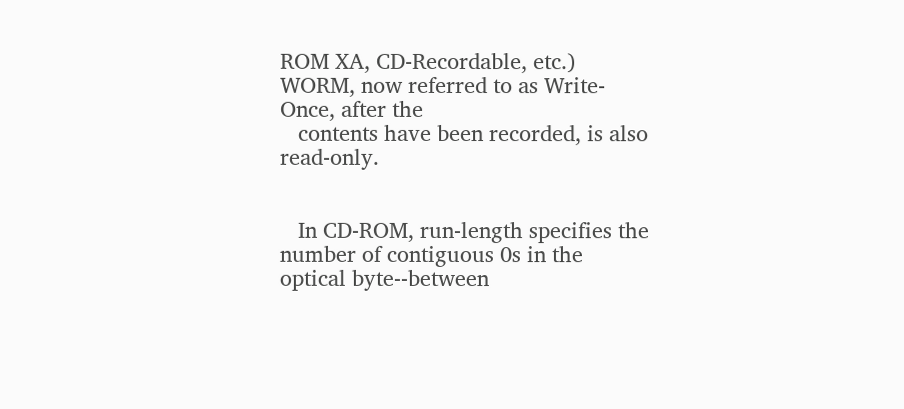ROM XA, CD-Recordable, etc.) WORM, now referred to as Write-Once, after the
   contents have been recorded, is also read-only.


   In CD-ROM, run-length specifies the number of contiguous 0s in the optical byte--between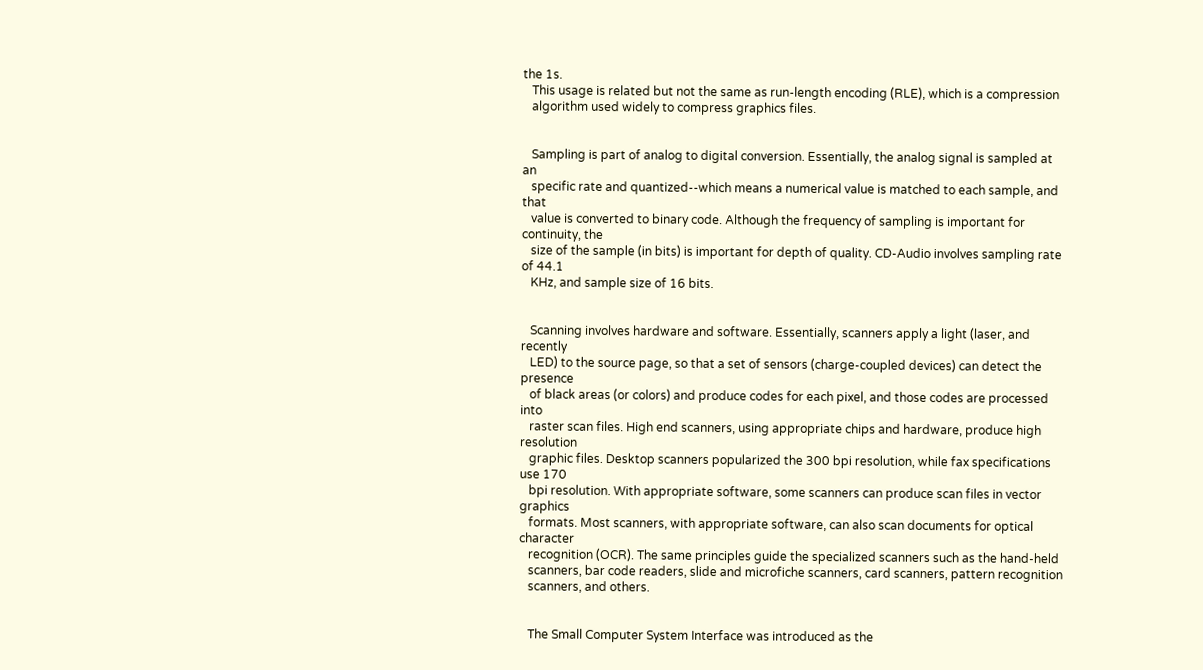the 1s.
   This usage is related but not the same as run-length encoding (RLE), which is a compression
   algorithm used widely to compress graphics files.


   Sampling is part of analog to digital conversion. Essentially, the analog signal is sampled at an
   specific rate and quantized--which means a numerical value is matched to each sample, and that
   value is converted to binary code. Although the frequency of sampling is important for continuity, the
   size of the sample (in bits) is important for depth of quality. CD-Audio involves sampling rate of 44.1
   KHz, and sample size of 16 bits.


   Scanning involves hardware and software. Essentially, scanners apply a light (laser, and recently
   LED) to the source page, so that a set of sensors (charge-coupled devices) can detect the presence
   of black areas (or colors) and produce codes for each pixel, and those codes are processed into
   raster scan files. High end scanners, using appropriate chips and hardware, produce high resolution
   graphic files. Desktop scanners popularized the 300 bpi resolution, while fax specifications use 170
   bpi resolution. With appropriate software, some scanners can produce scan files in vector graphics
   formats. Most scanners, with appropriate software, can also scan documents for optical character
   recognition (OCR). The same principles guide the specialized scanners such as the hand-held
   scanners, bar code readers, slide and microfiche scanners, card scanners, pattern recognition
   scanners, and others.


   The Small Computer System Interface was introduced as the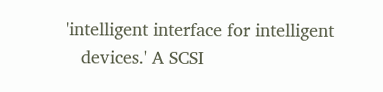'intelligent interface for intelligent
   devices.' A SCSI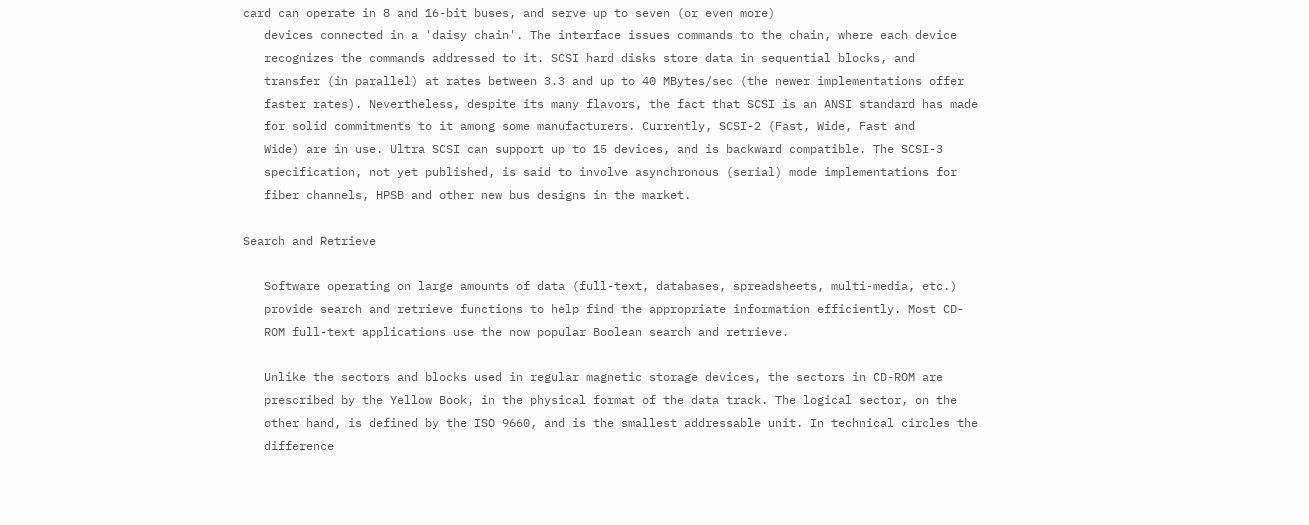card can operate in 8 and 16-bit buses, and serve up to seven (or even more)
   devices connected in a 'daisy chain'. The interface issues commands to the chain, where each device
   recognizes the commands addressed to it. SCSI hard disks store data in sequential blocks, and
   transfer (in parallel) at rates between 3.3 and up to 40 MBytes/sec (the newer implementations offer
   faster rates). Nevertheless, despite its many flavors, the fact that SCSI is an ANSI standard has made
   for solid commitments to it among some manufacturers. Currently, SCSI-2 (Fast, Wide, Fast and
   Wide) are in use. Ultra SCSI can support up to 15 devices, and is backward compatible. The SCSI-3
   specification, not yet published, is said to involve asynchronous (serial) mode implementations for
   fiber channels, HPSB and other new bus designs in the market.

Search and Retrieve

   Software operating on large amounts of data (full-text, databases, spreadsheets, multi-media, etc.)
   provide search and retrieve functions to help find the appropriate information efficiently. Most CD-
   ROM full-text applications use the now popular Boolean search and retrieve.

   Unlike the sectors and blocks used in regular magnetic storage devices, the sectors in CD-ROM are
   prescribed by the Yellow Book, in the physical format of the data track. The logical sector, on the
   other hand, is defined by the ISO 9660, and is the smallest addressable unit. In technical circles the
   difference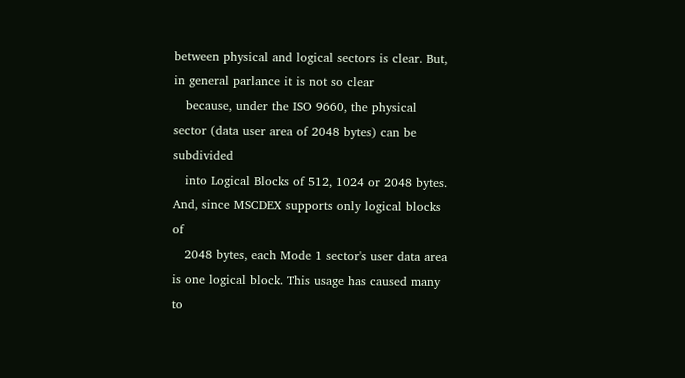between physical and logical sectors is clear. But, in general parlance it is not so clear
   because, under the ISO 9660, the physical sector (data user area of 2048 bytes) can be subdivided
   into Logical Blocks of 512, 1024 or 2048 bytes. And, since MSCDEX supports only logical blocks of
   2048 bytes, each Mode 1 sector's user data area is one logical block. This usage has caused many to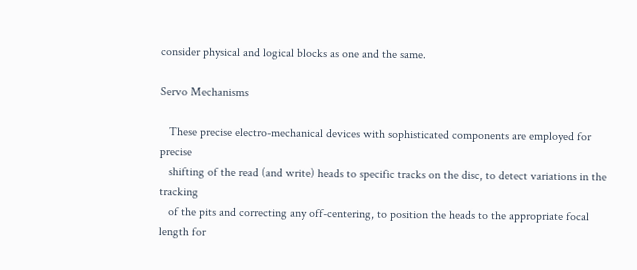consider physical and logical blocks as one and the same.

Servo Mechanisms

   These precise electro-mechanical devices with sophisticated components are employed for precise
   shifting of the read (and write) heads to specific tracks on the disc, to detect variations in the tracking
   of the pits and correcting any off-centering, to position the heads to the appropriate focal length for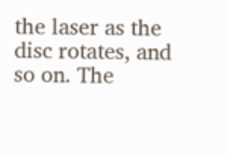the laser as the disc rotates, and so on. The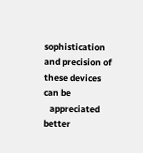sophistication and precision of these devices can be
   appreciated better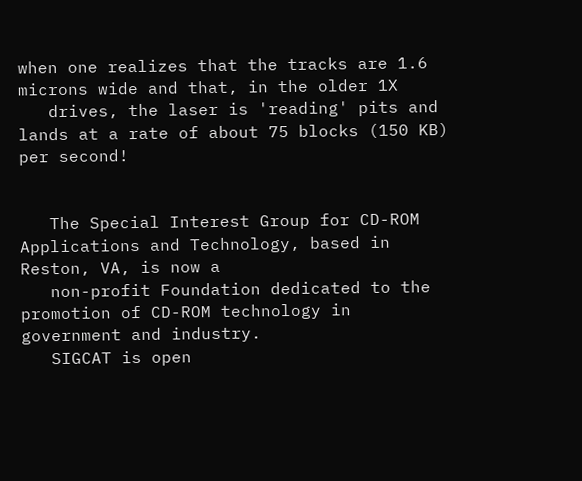when one realizes that the tracks are 1.6 microns wide and that, in the older 1X
   drives, the laser is 'reading' pits and lands at a rate of about 75 blocks (150 KB) per second!


   The Special Interest Group for CD-ROM Applications and Technology, based in Reston, VA, is now a
   non-profit Foundation dedicated to the promotion of CD-ROM technology in government and industry.
   SIGCAT is open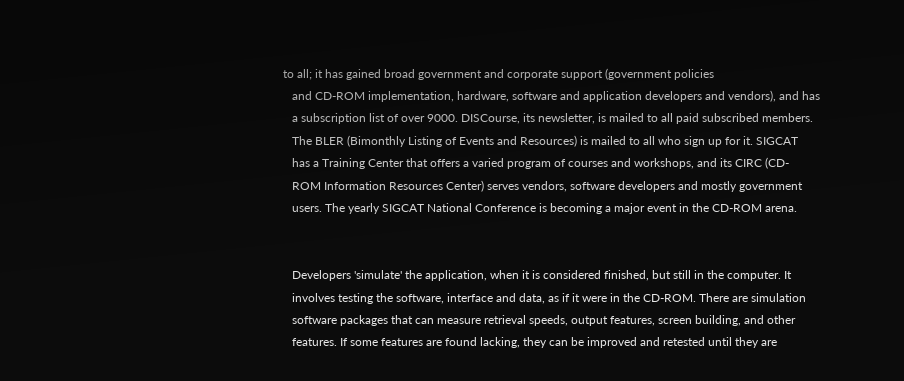to all; it has gained broad government and corporate support (government policies
   and CD-ROM implementation, hardware, software and application developers and vendors), and has
   a subscription list of over 9000. DISCourse, its newsletter, is mailed to all paid subscribed members.
   The BLER (Bimonthly Listing of Events and Resources) is mailed to all who sign up for it. SIGCAT
   has a Training Center that offers a varied program of courses and workshops, and its CIRC (CD-
   ROM Information Resources Center) serves vendors, software developers and mostly government
   users. The yearly SIGCAT National Conference is becoming a major event in the CD-ROM arena.


   Developers 'simulate' the application, when it is considered finished, but still in the computer. It
   involves testing the software, interface and data, as if it were in the CD-ROM. There are simulation
   software packages that can measure retrieval speeds, output features, screen building, and other
   features. If some features are found lacking, they can be improved and retested until they are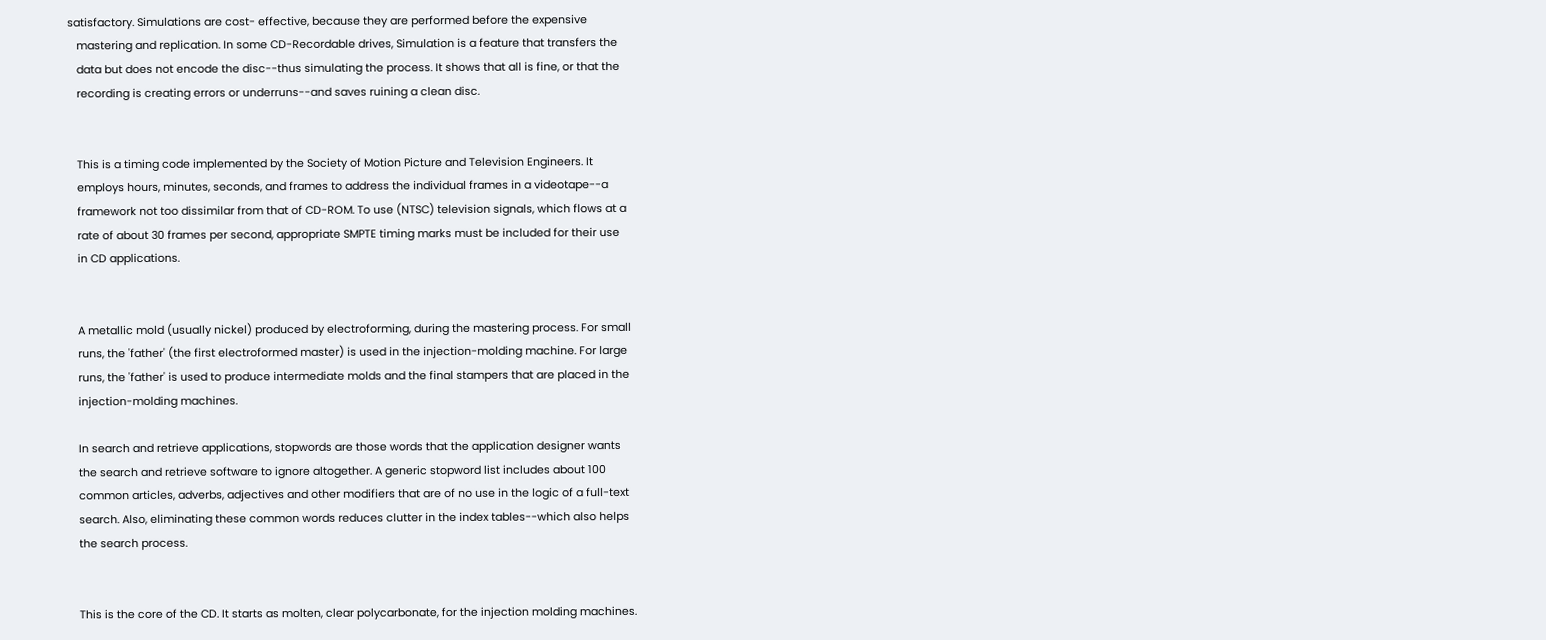satisfactory. Simulations are cost- effective, because they are performed before the expensive
   mastering and replication. In some CD-Recordable drives, Simulation is a feature that transfers the
   data but does not encode the disc--thus simulating the process. It shows that all is fine, or that the
   recording is creating errors or underruns--and saves ruining a clean disc.


   This is a timing code implemented by the Society of Motion Picture and Television Engineers. It
   employs hours, minutes, seconds, and frames to address the individual frames in a videotape--a
   framework not too dissimilar from that of CD-ROM. To use (NTSC) television signals, which flows at a
   rate of about 30 frames per second, appropriate SMPTE timing marks must be included for their use
   in CD applications.


   A metallic mold (usually nickel) produced by electroforming, during the mastering process. For small
   runs, the 'father' (the first electroformed master) is used in the injection-molding machine. For large
   runs, the 'father' is used to produce intermediate molds and the final stampers that are placed in the
   injection-molding machines.

   In search and retrieve applications, stopwords are those words that the application designer wants
   the search and retrieve software to ignore altogether. A generic stopword list includes about 100
   common articles, adverbs, adjectives and other modifiers that are of no use in the logic of a full-text
   search. Also, eliminating these common words reduces clutter in the index tables--which also helps
   the search process.


   This is the core of the CD. It starts as molten, clear polycarbonate, for the injection molding machines.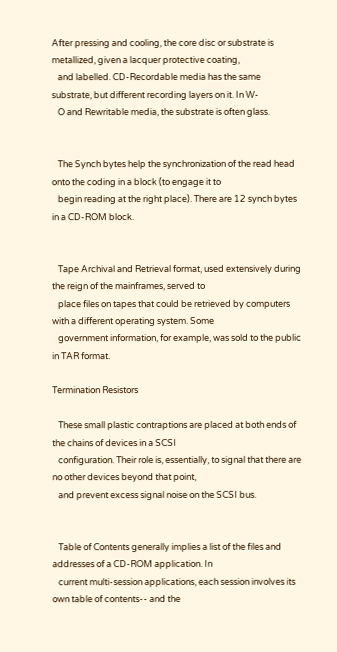After pressing and cooling, the core disc or substrate is metallized, given a lacquer protective coating,
   and labelled. CD-Recordable media has the same substrate, but different recording layers on it. In W-
   O and Rewritable media, the substrate is often glass.


   The Synch bytes help the synchronization of the read head onto the coding in a block (to engage it to
   begin reading at the right place). There are 12 synch bytes in a CD-ROM block.


   Tape Archival and Retrieval format, used extensively during the reign of the mainframes, served to
   place files on tapes that could be retrieved by computers with a different operating system. Some
   government information, for example, was sold to the public in TAR format.

Termination Resistors

   These small plastic contraptions are placed at both ends of the chains of devices in a SCSI
   configuration. Their role is, essentially, to signal that there are no other devices beyond that point,
   and prevent excess signal noise on the SCSI bus.


   Table of Contents generally implies a list of the files and addresses of a CD-ROM application. In
   current multi-session applications, each session involves its own table of contents-- and the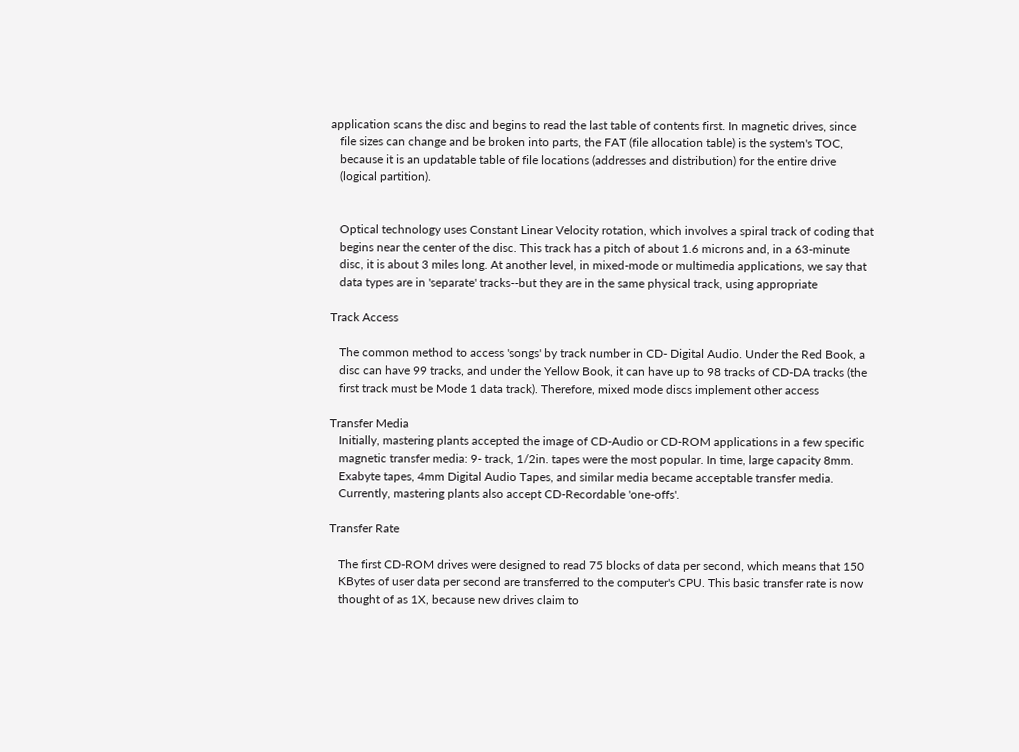application scans the disc and begins to read the last table of contents first. In magnetic drives, since
   file sizes can change and be broken into parts, the FAT (file allocation table) is the system's TOC,
   because it is an updatable table of file locations (addresses and distribution) for the entire drive
   (logical partition).


   Optical technology uses Constant Linear Velocity rotation, which involves a spiral track of coding that
   begins near the center of the disc. This track has a pitch of about 1.6 microns and, in a 63-minute
   disc, it is about 3 miles long. At another level, in mixed-mode or multimedia applications, we say that
   data types are in 'separate' tracks--but they are in the same physical track, using appropriate

Track Access

   The common method to access 'songs' by track number in CD- Digital Audio. Under the Red Book, a
   disc can have 99 tracks, and under the Yellow Book, it can have up to 98 tracks of CD-DA tracks (the
   first track must be Mode 1 data track). Therefore, mixed mode discs implement other access

Transfer Media
   Initially, mastering plants accepted the image of CD-Audio or CD-ROM applications in a few specific
   magnetic transfer media: 9- track, 1/2in. tapes were the most popular. In time, large capacity 8mm.
   Exabyte tapes, 4mm Digital Audio Tapes, and similar media became acceptable transfer media.
   Currently, mastering plants also accept CD-Recordable 'one-offs'.

Transfer Rate

   The first CD-ROM drives were designed to read 75 blocks of data per second, which means that 150
   KBytes of user data per second are transferred to the computer's CPU. This basic transfer rate is now
   thought of as 1X, because new drives claim to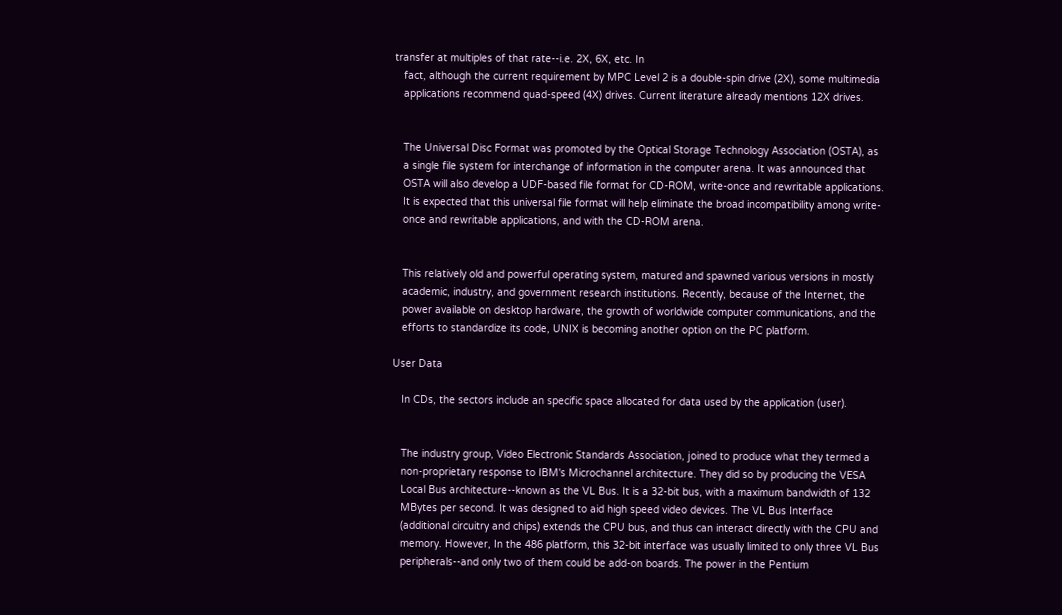transfer at multiples of that rate--i.e. 2X, 6X, etc. In
   fact, although the current requirement by MPC Level 2 is a double-spin drive (2X), some multimedia
   applications recommend quad-speed (4X) drives. Current literature already mentions 12X drives.


   The Universal Disc Format was promoted by the Optical Storage Technology Association (OSTA), as
   a single file system for interchange of information in the computer arena. It was announced that
   OSTA will also develop a UDF-based file format for CD-ROM, write-once and rewritable applications.
   It is expected that this universal file format will help eliminate the broad incompatibility among write-
   once and rewritable applications, and with the CD-ROM arena.


   This relatively old and powerful operating system, matured and spawned various versions in mostly
   academic, industry, and government research institutions. Recently, because of the Internet, the
   power available on desktop hardware, the growth of worldwide computer communications, and the
   efforts to standardize its code, UNIX is becoming another option on the PC platform.

User Data

   In CDs, the sectors include an specific space allocated for data used by the application (user).


   The industry group, Video Electronic Standards Association, joined to produce what they termed a
   non-proprietary response to IBM's Microchannel architecture. They did so by producing the VESA
   Local Bus architecture--known as the VL Bus. It is a 32-bit bus, with a maximum bandwidth of 132
   MBytes per second. It was designed to aid high speed video devices. The VL Bus Interface
   (additional circuitry and chips) extends the CPU bus, and thus can interact directly with the CPU and
   memory. However, In the 486 platform, this 32-bit interface was usually limited to only three VL Bus
   peripherals--and only two of them could be add-on boards. The power in the Pentium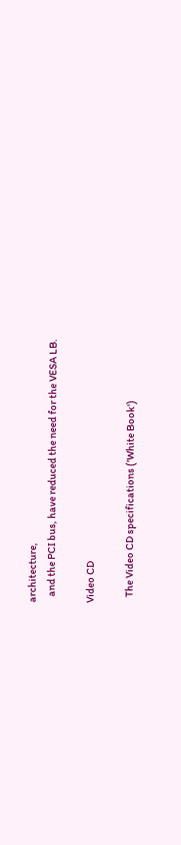architecture,
   and the PCI bus, have reduced the need for the VESA LB.

Video CD

   The Video CD specifications ('White Book')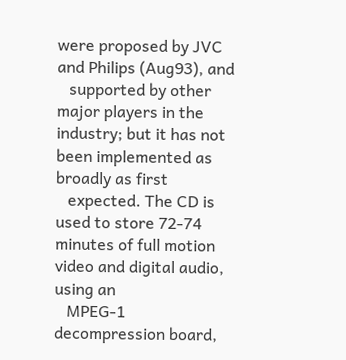were proposed by JVC and Philips (Aug93), and
   supported by other major players in the industry; but it has not been implemented as broadly as first
   expected. The CD is used to store 72-74 minutes of full motion video and digital audio, using an
   MPEG-1 decompression board,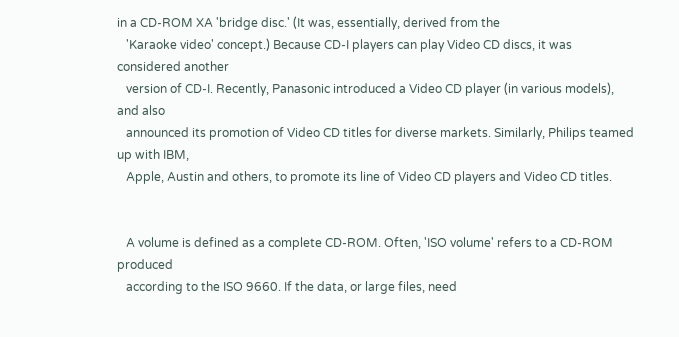in a CD-ROM XA 'bridge disc.' (It was, essentially, derived from the
   'Karaoke video' concept.) Because CD-I players can play Video CD discs, it was considered another
   version of CD-I. Recently, Panasonic introduced a Video CD player (in various models), and also
   announced its promotion of Video CD titles for diverse markets. Similarly, Philips teamed up with IBM,
   Apple, Austin and others, to promote its line of Video CD players and Video CD titles.


   A volume is defined as a complete CD-ROM. Often, 'ISO volume' refers to a CD-ROM produced
   according to the ISO 9660. If the data, or large files, need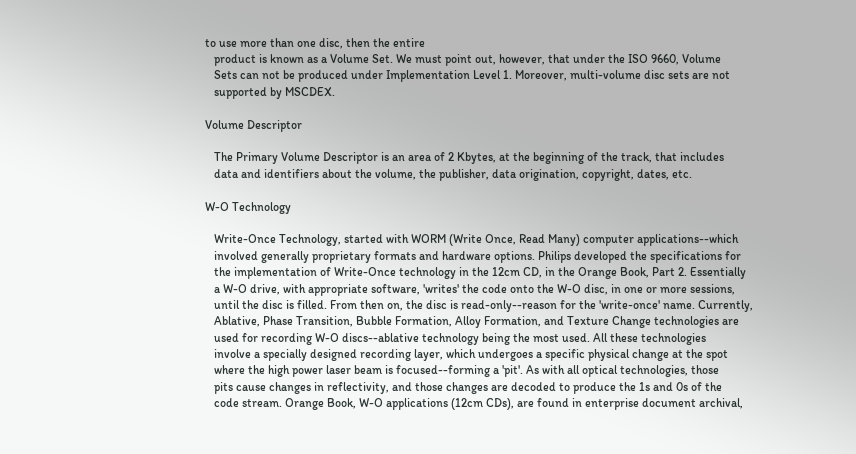to use more than one disc, then the entire
   product is known as a Volume Set. We must point out, however, that under the ISO 9660, Volume
   Sets can not be produced under Implementation Level 1. Moreover, multi-volume disc sets are not
   supported by MSCDEX.

Volume Descriptor

   The Primary Volume Descriptor is an area of 2 Kbytes, at the beginning of the track, that includes
   data and identifiers about the volume, the publisher, data origination, copyright, dates, etc.

W-O Technology

   Write-Once Technology, started with WORM (Write Once, Read Many) computer applications--which
   involved generally proprietary formats and hardware options. Philips developed the specifications for
   the implementation of Write-Once technology in the 12cm CD, in the Orange Book, Part 2. Essentially
   a W-O drive, with appropriate software, 'writes' the code onto the W-O disc, in one or more sessions,
   until the disc is filled. From then on, the disc is read-only--reason for the 'write-once' name. Currently,
   Ablative, Phase Transition, Bubble Formation, Alloy Formation, and Texture Change technologies are
   used for recording W-O discs--ablative technology being the most used. All these technologies
   involve a specially designed recording layer, which undergoes a specific physical change at the spot
   where the high power laser beam is focused--forming a 'pit'. As with all optical technologies, those
   pits cause changes in reflectivity, and those changes are decoded to produce the 1s and 0s of the
   code stream. Orange Book, W-O applications (12cm CDs), are found in enterprise document archival,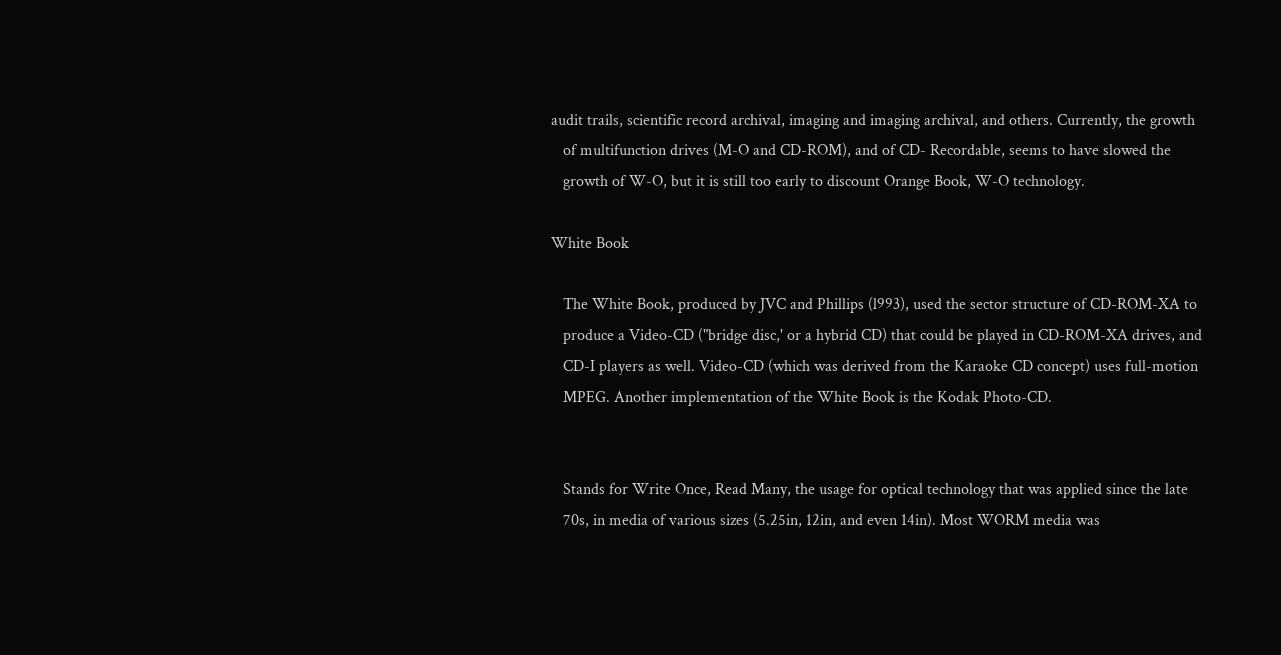audit trails, scientific record archival, imaging and imaging archival, and others. Currently, the growth
   of multifunction drives (M-O and CD-ROM), and of CD- Recordable, seems to have slowed the
   growth of W-O, but it is still too early to discount Orange Book, W-O technology.

White Book

   The White Book, produced by JVC and Phillips (l993), used the sector structure of CD-ROM-XA to
   produce a Video-CD ("bridge disc,' or a hybrid CD) that could be played in CD-ROM-XA drives, and
   CD-I players as well. Video-CD (which was derived from the Karaoke CD concept) uses full-motion
   MPEG. Another implementation of the White Book is the Kodak Photo-CD.


   Stands for Write Once, Read Many, the usage for optical technology that was applied since the late
   70s, in media of various sizes (5.25in, 12in, and even 14in). Most WORM media was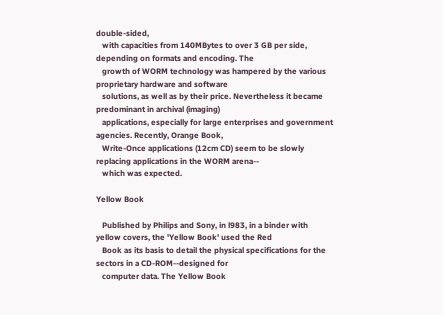double-sided,
   with capacities from 140MBytes to over 3 GB per side, depending on formats and encoding. The
   growth of WORM technology was hampered by the various proprietary hardware and software
   solutions, as well as by their price. Nevertheless it became predominant in archival (imaging)
   applications, especially for large enterprises and government agencies. Recently, Orange Book,
   Write-Once applications (12cm CD) seem to be slowly replacing applications in the WORM arena--
   which was expected.

Yellow Book

   Published by Philips and Sony, in l983, in a binder with yellow covers, the 'Yellow Book' used the Red
   Book as its basis to detail the physical specifications for the sectors in a CD-ROM--designed for
   computer data. The Yellow Book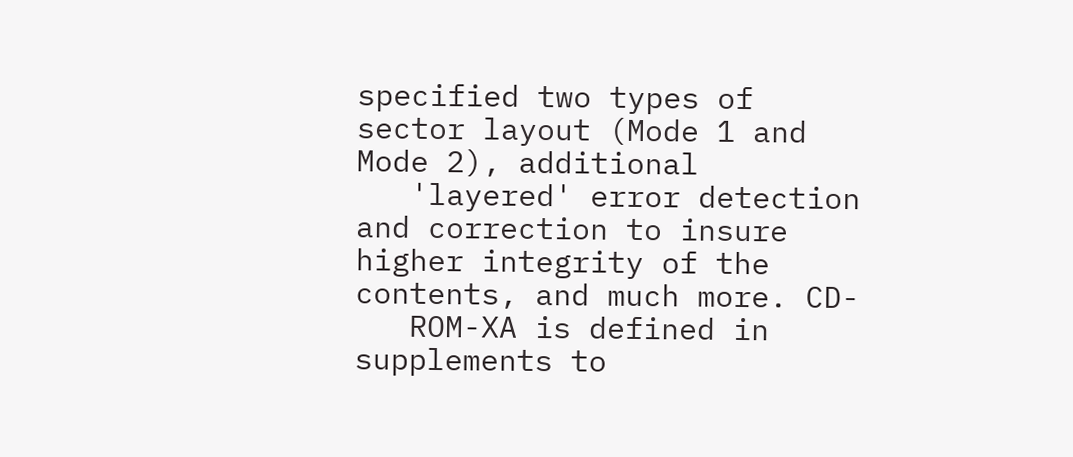specified two types of sector layout (Mode 1 and Mode 2), additional
   'layered' error detection and correction to insure higher integrity of the contents, and much more. CD-
   ROM-XA is defined in supplements to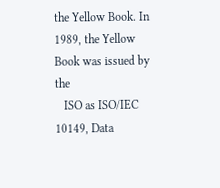the Yellow Book. In 1989, the Yellow Book was issued by the
   ISO as ISO/IEC 10149, Data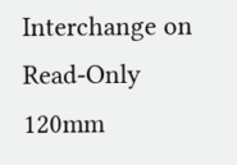Interchange on Read-Only 120mm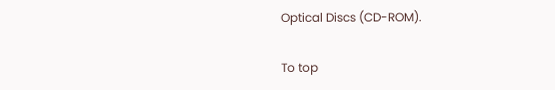Optical Discs (CD-ROM).

To top